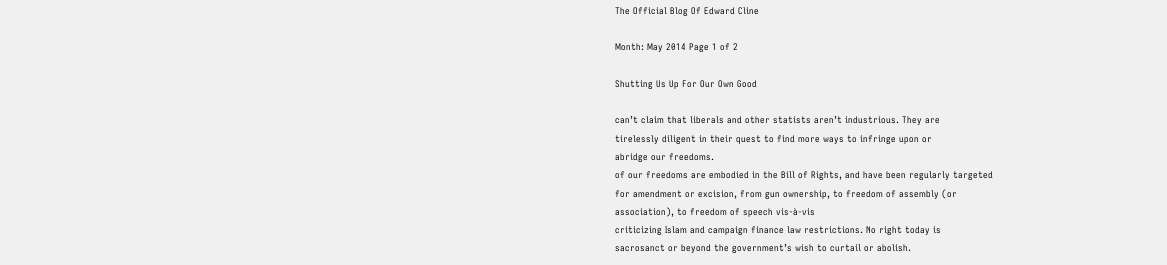The Official Blog Of Edward Cline

Month: May 2014 Page 1 of 2

Shutting Us Up For Our Own Good

can’t claim that liberals and other statists aren’t industrious. They are
tirelessly diligent in their quest to find more ways to infringe upon or
abridge our freedoms.
of our freedoms are embodied in the Bill of Rights, and have been regularly targeted
for amendment or excision, from gun ownership, to freedom of assembly (or
association), to freedom of speech vis-à-vis
criticizing Islam and campaign finance law restrictions. No right today is
sacrosanct or beyond the government’s wish to curtail or abolish.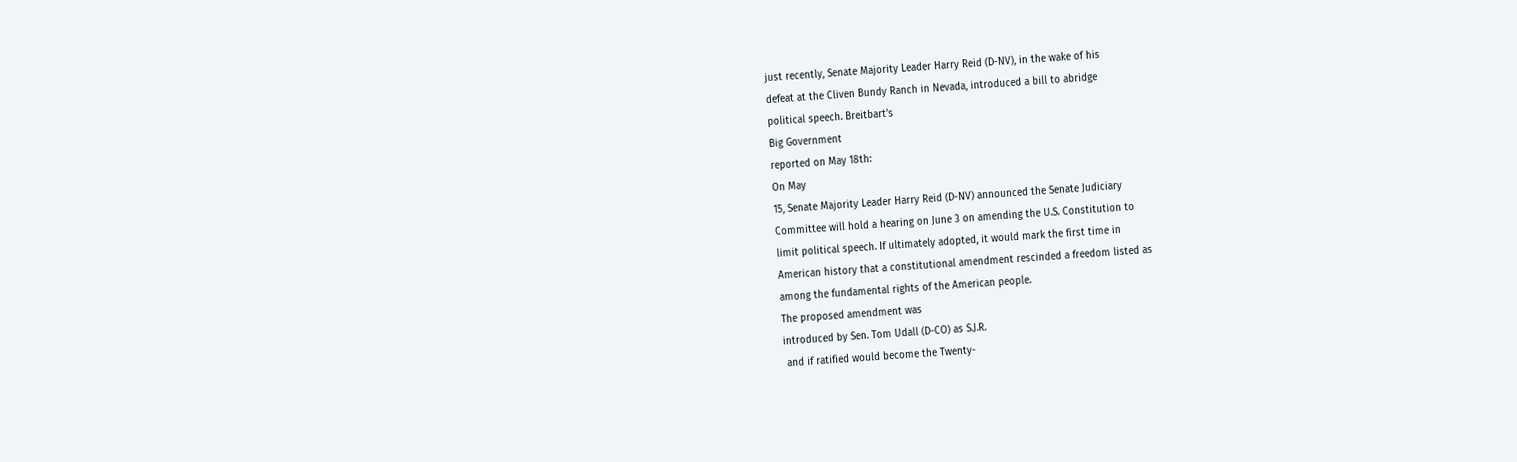just recently, Senate Majority Leader Harry Reid (D-NV), in the wake of his
defeat at the Cliven Bundy Ranch in Nevada, introduced a bill to abridge
political speech. Breitbart’s
Big Government
reported on May 18th:
On May
15, Senate Majority Leader Harry Reid (D-NV) announced the Senate Judiciary
Committee will hold a hearing on June 3 on amending the U.S. Constitution to
limit political speech. If ultimately adopted, it would mark the first time in
American history that a constitutional amendment rescinded a freedom listed as
among the fundamental rights of the American people.
The proposed amendment was
introduced by Sen. Tom Udall (D-CO) as S.J.R.
 and if ratified would become the Twenty-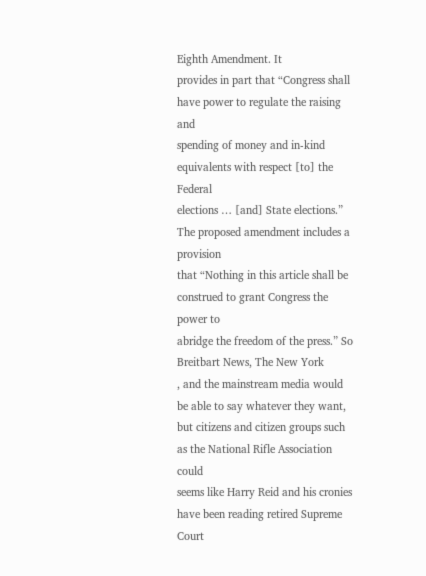Eighth Amendment. It
provides in part that “Congress shall have power to regulate the raising and
spending of money and in-kind equivalents with respect [to] the Federal
elections … [and] State elections.” The proposed amendment includes a provision
that “Nothing in this article shall be construed to grant Congress the power to
abridge the freedom of the press.” So Breitbart News, The New York
, and the mainstream media would be able to say whatever they want,
but citizens and citizen groups such as the National Rifle Association could
seems like Harry Reid and his cronies have been reading retired Supreme Court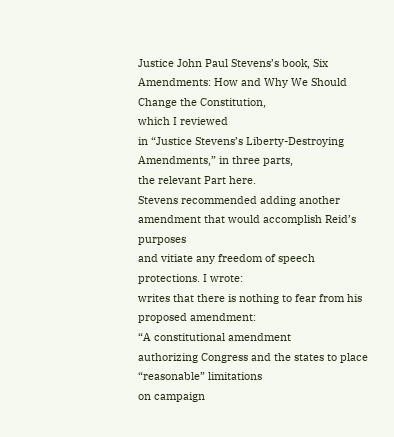Justice John Paul Stevens’s book, Six
Amendments: How and Why We Should Change the Constitution,
which I reviewed
in “Justice Stevens’s Liberty-Destroying Amendments,” in three parts,
the relevant Part here.
Stevens recommended adding another amendment that would accomplish Reid’s purposes
and vitiate any freedom of speech protections. I wrote:
writes that there is nothing to fear from his proposed amendment:
“A constitutional amendment
authorizing Congress and the states to place “reasonable” limitations
on campaign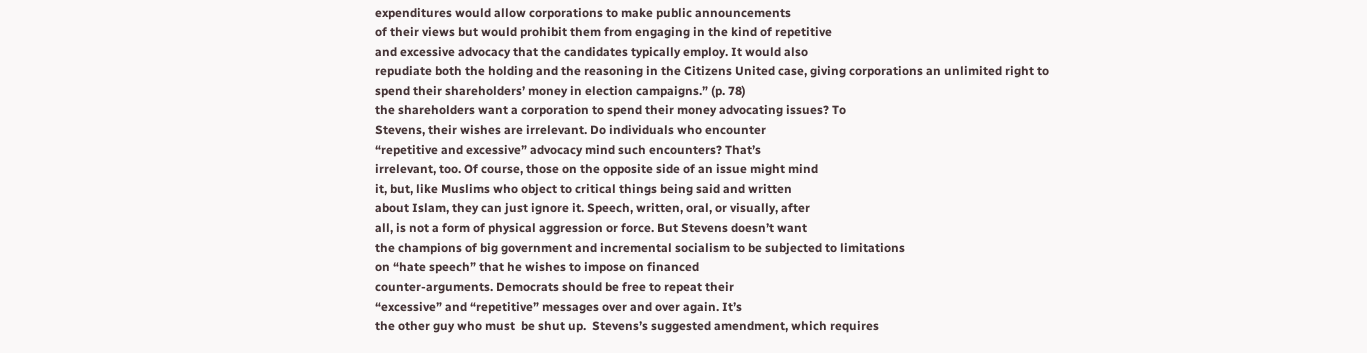expenditures would allow corporations to make public announcements
of their views but would prohibit them from engaging in the kind of repetitive
and excessive advocacy that the candidates typically employ. It would also
repudiate both the holding and the reasoning in the Citizens United case, giving corporations an unlimited right to
spend their shareholders’ money in election campaigns.” (p. 78)
the shareholders want a corporation to spend their money advocating issues? To
Stevens, their wishes are irrelevant. Do individuals who encounter
“repetitive and excessive” advocacy mind such encounters? That’s
irrelevant, too. Of course, those on the opposite side of an issue might mind
it, but, like Muslims who object to critical things being said and written
about Islam, they can just ignore it. Speech, written, oral, or visually, after
all, is not a form of physical aggression or force. But Stevens doesn’t want
the champions of big government and incremental socialism to be subjected to limitations
on “hate speech” that he wishes to impose on financed
counter-arguments. Democrats should be free to repeat their
“excessive” and “repetitive” messages over and over again. It’s
the other guy who must  be shut up.  Stevens’s suggested amendment, which requires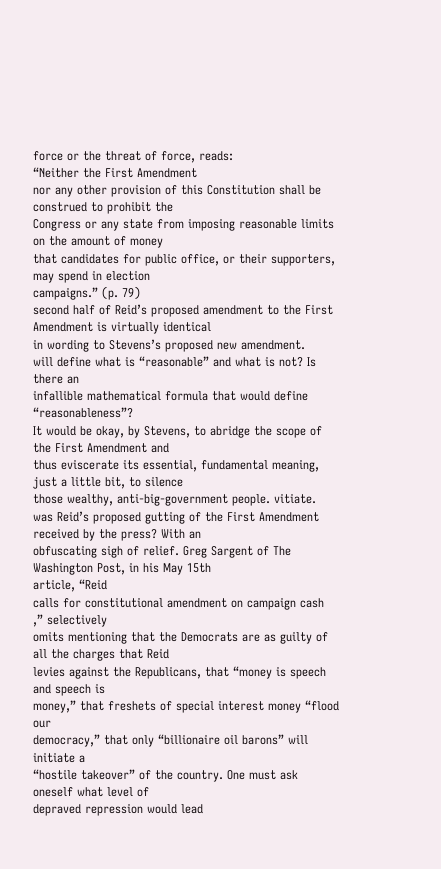force or the threat of force, reads:
“Neither the First Amendment
nor any other provision of this Constitution shall be construed to prohibit the
Congress or any state from imposing reasonable limits on the amount of money
that candidates for public office, or their supporters, may spend in election
campaigns.” (p. 79)
second half of Reid’s proposed amendment to the First Amendment is virtually identical
in wording to Stevens’s proposed new amendment.
will define what is “reasonable” and what is not? Is there an
infallible mathematical formula that would define “reasonableness”?
It would be okay, by Stevens, to abridge the scope of the First Amendment and
thus eviscerate its essential, fundamental meaning, just a little bit, to silence
those wealthy, anti-big-government people. vitiate.
was Reid’s proposed gutting of the First Amendment received by the press? With an
obfuscating sigh of relief. Greg Sargent of The Washington Post, in his May 15th
article, “Reid
calls for constitutional amendment on campaign cash
,” selectively
omits mentioning that the Democrats are as guilty of all the charges that Reid
levies against the Republicans, that “money is speech and speech is
money,” that freshets of special interest money “flood our
democracy,” that only “billionaire oil barons” will initiate a
“hostile takeover” of the country. One must ask oneself what level of
depraved repression would lead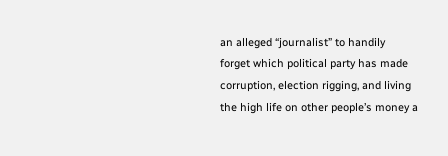an alleged “journalist” to handily
forget which political party has made corruption, election rigging, and living
the high life on other people’s money a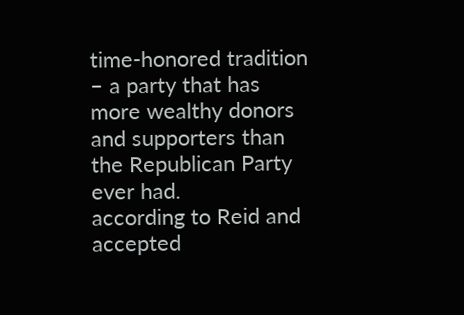time-honored tradition – a party that has
more wealthy donors and supporters than the Republican Party ever had.
according to Reid and accepted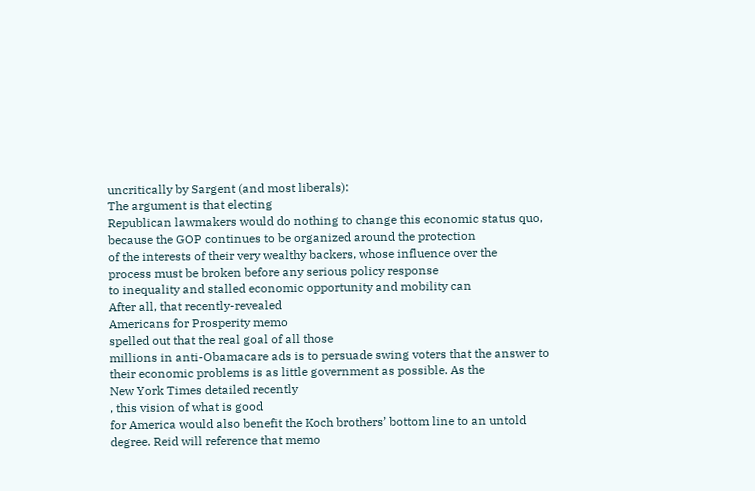uncritically by Sargent (and most liberals):
The argument is that electing
Republican lawmakers would do nothing to change this economic status quo,
because the GOP continues to be organized around the protection
of the interests of their very wealthy backers, whose influence over the
process must be broken before any serious policy response
to inequality and stalled economic opportunity and mobility can
After all, that recently-revealed
Americans for Prosperity memo
spelled out that the real goal of all those
millions in anti-Obamacare ads is to persuade swing voters that the answer to
their economic problems is as little government as possible. As the
New York Times detailed recently
, this vision of what is good
for America would also benefit the Koch brothers’ bottom line to an untold
degree. Reid will reference that memo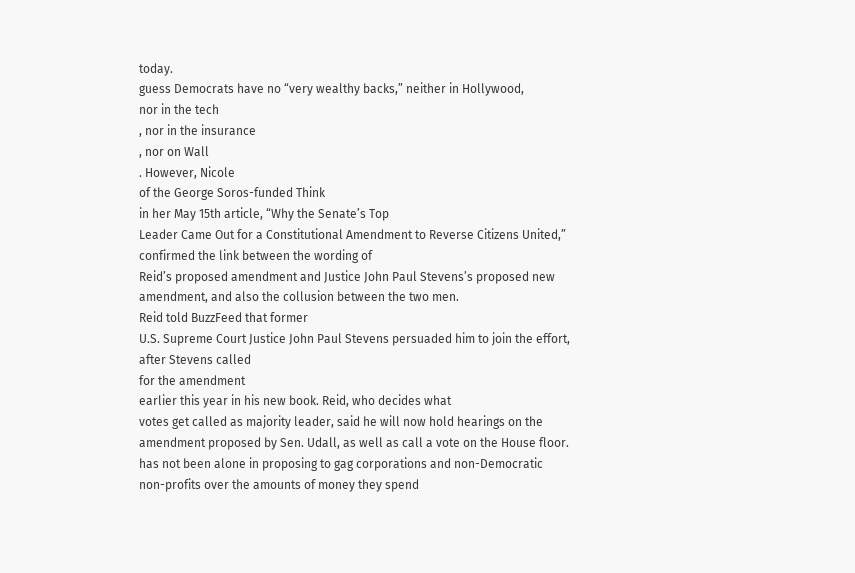today.
guess Democrats have no “very wealthy backs,” neither in Hollywood,
nor in the tech
, nor in the insurance
, nor on Wall
. However, Nicole
of the George Soros-funded Think
in her May 15th article, “Why the Senate’s Top
Leader Came Out for a Constitutional Amendment to Reverse Citizens United,” confirmed the link between the wording of
Reid’s proposed amendment and Justice John Paul Stevens’s proposed new
amendment, and also the collusion between the two men.
Reid told BuzzFeed that former
U.S. Supreme Court Justice John Paul Stevens persuaded him to join the effort,
after Stevens called
for the amendment
earlier this year in his new book. Reid, who decides what
votes get called as majority leader, said he will now hold hearings on the
amendment proposed by Sen. Udall, as well as call a vote on the House floor.
has not been alone in proposing to gag corporations and non-Democratic
non-profits over the amounts of money they spend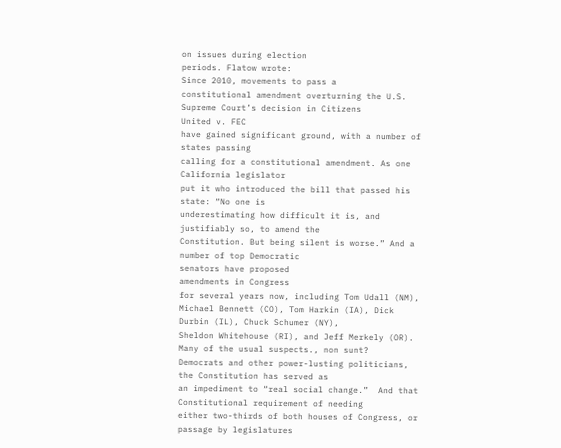on issues during election
periods. Flatow wrote:
Since 2010, movements to pass a
constitutional amendment overturning the U.S. Supreme Court’s decision in Citizens
United v. FEC
have gained significant ground, with a number of states passing
calling for a constitutional amendment. As one California legislator
put it who introduced the bill that passed his state: “No one is
underestimating how difficult it is, and justifiably so, to amend the
Constitution. But being silent is worse.” And a number of top Democratic
senators have proposed
amendments in Congress
for several years now, including Tom Udall (NM),
Michael Bennett (CO), Tom Harkin (IA), Dick Durbin (IL), Chuck Schumer (NY),
Sheldon Whitehouse (RI), and Jeff Merkely (OR).
Many of the usual suspects., non sunt?
Democrats and other power-lusting politicians, the Constitution has served as
an impediment to “real social change.”  And that Constitutional requirement of needing
either two-thirds of both houses of Congress, or passage by legislatures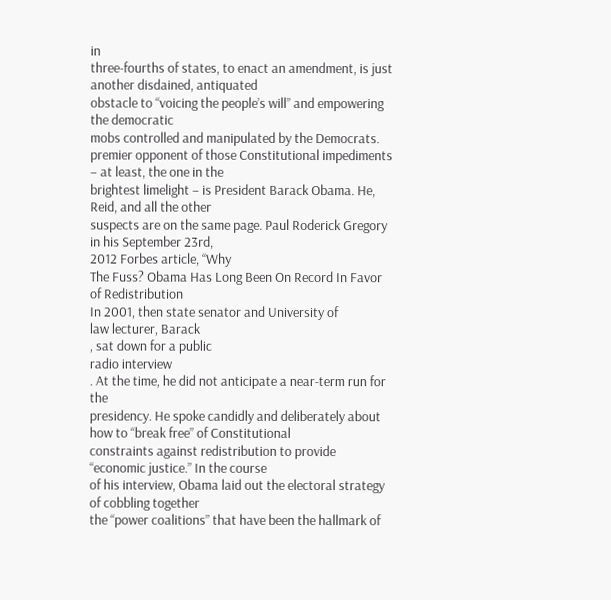in
three-fourths of states, to enact an amendment, is just another disdained, antiquated
obstacle to “voicing the people’s will” and empowering the democratic
mobs controlled and manipulated by the Democrats.
premier opponent of those Constitutional impediments – at least, the one in the
brightest limelight – is President Barack Obama. He, Reid, and all the other
suspects are on the same page. Paul Roderick Gregory in his September 23rd,
2012 Forbes article, “Why
The Fuss? Obama Has Long Been On Record In Favor of Redistribution
In 2001, then state senator and University of
law lecturer, Barack
, sat down for a public
radio interview
. At the time, he did not anticipate a near-term run for the
presidency. He spoke candidly and deliberately about how to “break free” of Constitutional
constraints against redistribution to provide “economic justice.” In the course
of his interview, Obama laid out the electoral strategy of cobbling together
the “power coalitions” that have been the hallmark of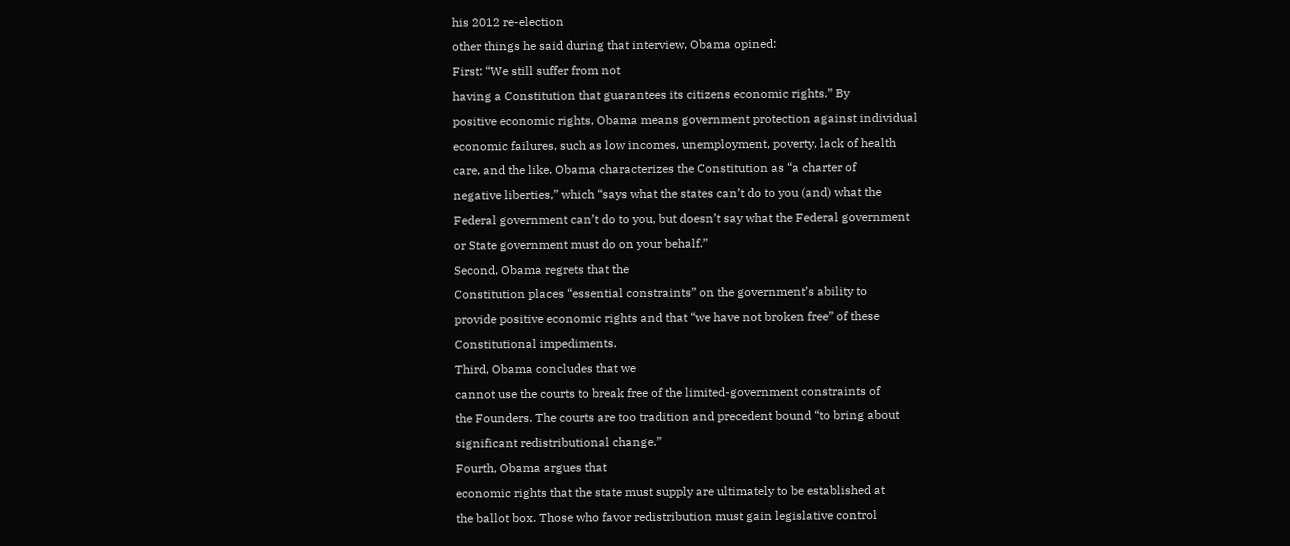his 2012 re-election
other things he said during that interview, Obama opined:
First: “We still suffer from not
having a Constitution that guarantees its citizens economic rights.” By
positive economic rights, Obama means government protection against individual
economic failures, such as low incomes, unemployment, poverty, lack of health
care, and the like. Obama characterizes the Constitution as “a charter of
negative liberties,” which “says what the states can’t do to you (and) what the
Federal government can’t do to you, but doesn’t say what the Federal government
or State government must do on your behalf.”
Second, Obama regrets that the
Constitution places “essential constraints” on the government’s ability to
provide positive economic rights and that “we have not broken free” of these
Constitutional impediments.
Third, Obama concludes that we
cannot use the courts to break free of the limited-government constraints of
the Founders. The courts are too tradition and precedent bound “to bring about
significant redistributional change.”
Fourth, Obama argues that
economic rights that the state must supply are ultimately to be established at
the ballot box. Those who favor redistribution must gain legislative control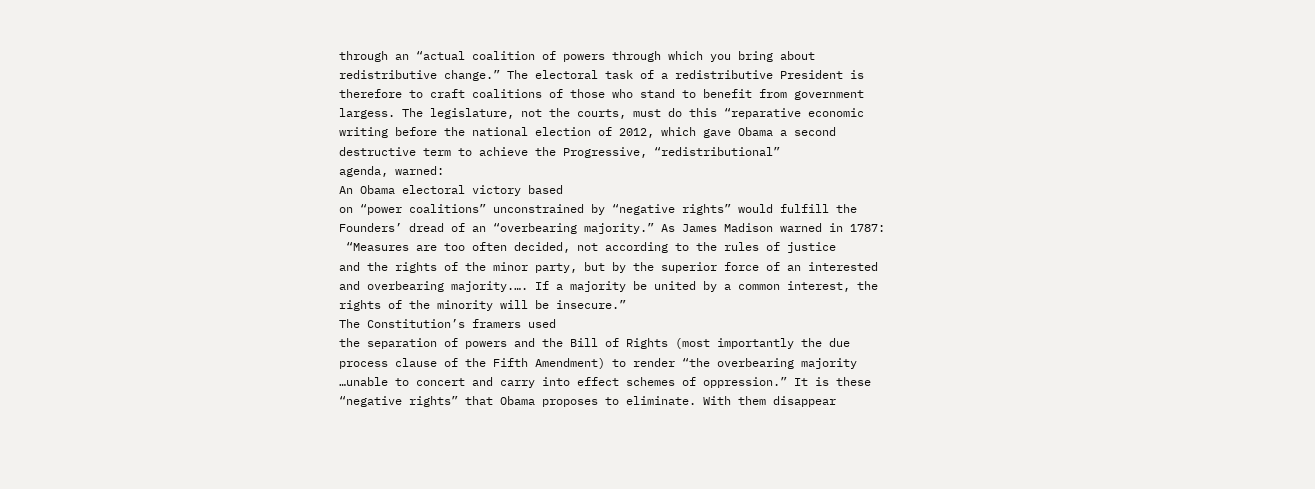through an “actual coalition of powers through which you bring about
redistributive change.” The electoral task of a redistributive President is
therefore to craft coalitions of those who stand to benefit from government
largess. The legislature, not the courts, must do this “reparative economic
writing before the national election of 2012, which gave Obama a second
destructive term to achieve the Progressive, “redistributional”
agenda, warned:
An Obama electoral victory based
on “power coalitions” unconstrained by “negative rights” would fulfill the
Founders’ dread of an “overbearing majority.” As James Madison warned in 1787:
 “Measures are too often decided, not according to the rules of justice
and the rights of the minor party, but by the superior force of an interested
and overbearing majority.…. If a majority be united by a common interest, the
rights of the minority will be insecure.”
The Constitution’s framers used
the separation of powers and the Bill of Rights (most importantly the due
process clause of the Fifth Amendment) to render “the overbearing majority
…unable to concert and carry into effect schemes of oppression.” It is these
“negative rights” that Obama proposes to eliminate. With them disappear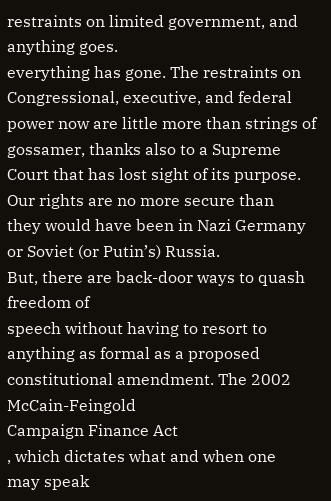restraints on limited government, and anything goes.
everything has gone. The restraints on Congressional, executive, and federal
power now are little more than strings of gossamer, thanks also to a Supreme
Court that has lost sight of its purpose. Our rights are no more secure than
they would have been in Nazi Germany or Soviet (or Putin’s) Russia.
But, there are back-door ways to quash freedom of
speech without having to resort to anything as formal as a proposed
constitutional amendment. The 2002 McCain-Feingold
Campaign Finance Act
, which dictates what and when one
may speak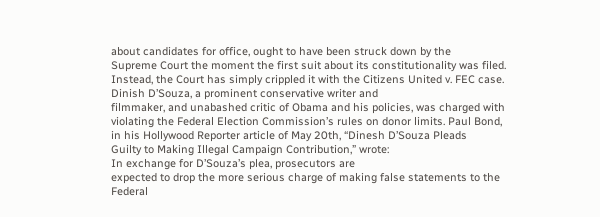about candidates for office, ought to have been struck down by the
Supreme Court the moment the first suit about its constitutionality was filed.
Instead, the Court has simply crippled it with the Citizens United v. FEC case.
Dinish D’Souza, a prominent conservative writer and
filmmaker, and unabashed critic of Obama and his policies, was charged with
violating the Federal Election Commission’s rules on donor limits. Paul Bond,
in his Hollywood Reporter article of May 20th, “Dinesh D’Souza Pleads
Guilty to Making Illegal Campaign Contribution,” wrote:
In exchange for D’Souza’s plea, prosecutors are
expected to drop the more serious charge of making false statements to the
Federal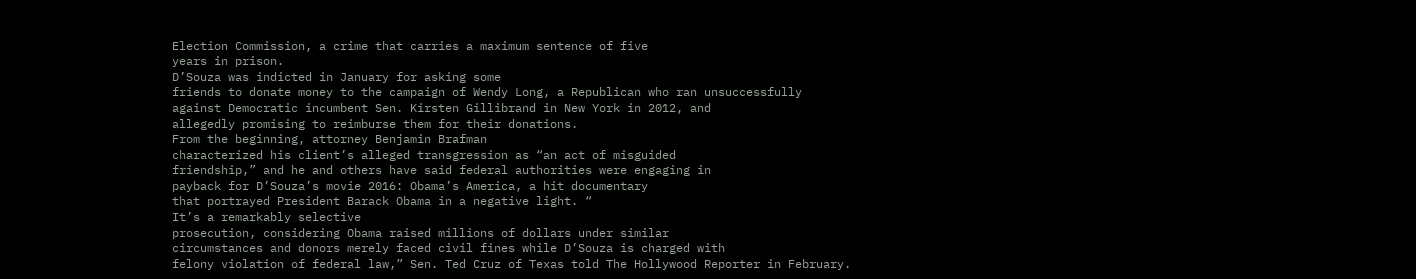Election Commission, a crime that carries a maximum sentence of five
years in prison.
D’Souza was indicted in January for asking some
friends to donate money to the campaign of Wendy Long, a Republican who ran unsuccessfully
against Democratic incumbent Sen. Kirsten Gillibrand in New York in 2012, and
allegedly promising to reimburse them for their donations.
From the beginning, attorney Benjamin Brafman
characterized his client’s alleged transgression as “an act of misguided
friendship,” and he and others have said federal authorities were engaging in
payback for D’Souza’s movie 2016: Obama’s America, a hit documentary
that portrayed President Barack Obama in a negative light. “
It’s a remarkably selective
prosecution, considering Obama raised millions of dollars under similar
circumstances and donors merely faced civil fines while D’Souza is charged with
felony violation of federal law,” Sen. Ted Cruz of Texas told The Hollywood Reporter in February.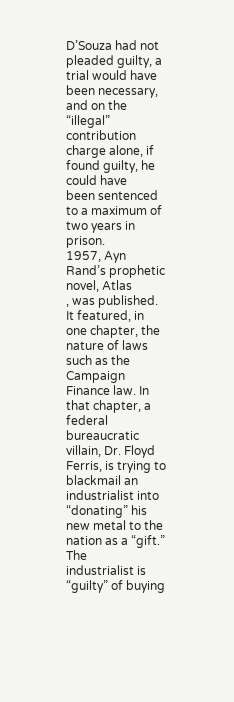D’Souza had not pleaded guilty, a trial would have been necessary, and on the
“illegal” contribution charge alone, if found guilty, he could have
been sentenced to a maximum of two years in prison.
1957, Ayn Rand’s prophetic novel, Atlas
, was published. It featured, in one chapter, the nature of laws
such as the Campaign Finance law. In that chapter, a federal bureaucratic
villain, Dr. Floyd Ferris, is trying to blackmail an industrialist into
“donating” his new metal to the nation as a “gift.” The
industrialist is “guilty” of buying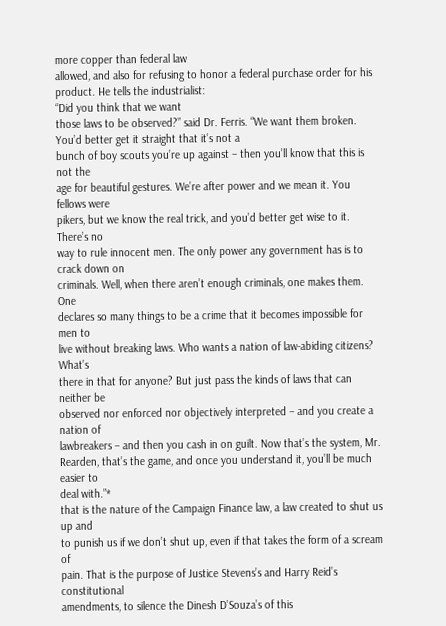more copper than federal law
allowed, and also for refusing to honor a federal purchase order for his
product. He tells the industrialist:
“Did you think that we want
those laws to be observed?” said Dr. Ferris. “We want them broken. You’d better get it straight that it’s not a
bunch of boy scouts you’re up against – then you’ll know that this is not the
age for beautiful gestures. We’re after power and we mean it. You fellows were
pikers, but we know the real trick, and you’d better get wise to it. There’s no
way to rule innocent men. The only power any government has is to crack down on
criminals. Well, when there aren’t enough criminals, one makes them. One
declares so many things to be a crime that it becomes impossible for men to
live without breaking laws. Who wants a nation of law-abiding citizens? What’s
there in that for anyone? But just pass the kinds of laws that can neither be
observed nor enforced nor objectively interpreted – and you create a nation of
lawbreakers – and then you cash in on guilt. Now that’s the system, Mr.
Rearden, that’s the game, and once you understand it, you’ll be much easier to
deal with.”*
that is the nature of the Campaign Finance law, a law created to shut us up and
to punish us if we don’t shut up, even if that takes the form of a scream of
pain. That is the purpose of Justice Stevens’s and Harry Reid’s constitutional
amendments, to silence the Dinesh D’Souza’s of this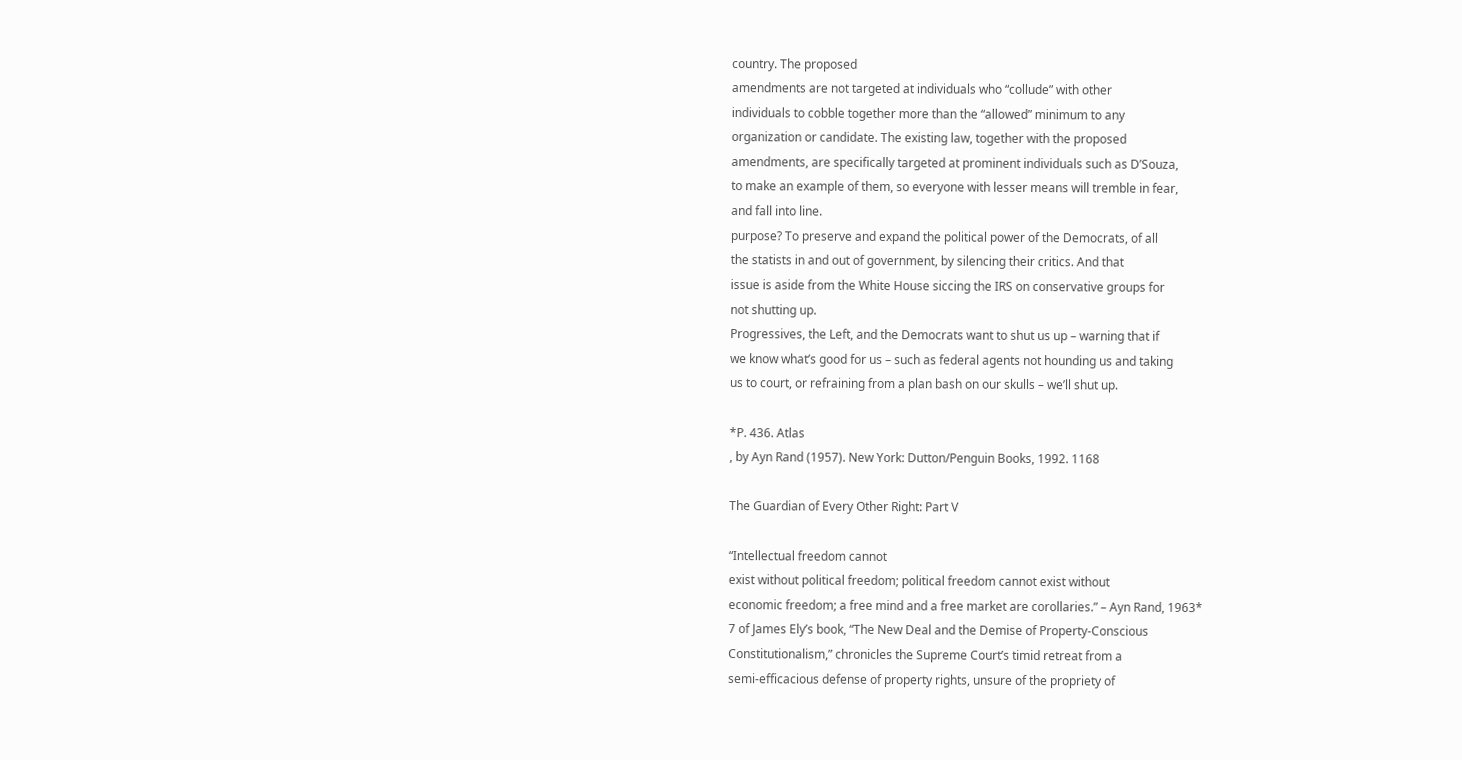country. The proposed
amendments are not targeted at individuals who “collude” with other
individuals to cobble together more than the “allowed” minimum to any
organization or candidate. The existing law, together with the proposed
amendments, are specifically targeted at prominent individuals such as D’Souza,
to make an example of them, so everyone with lesser means will tremble in fear,
and fall into line.
purpose? To preserve and expand the political power of the Democrats, of all
the statists in and out of government, by silencing their critics. And that
issue is aside from the White House siccing the IRS on conservative groups for
not shutting up.
Progressives, the Left, and the Democrats want to shut us up – warning that if
we know what’s good for us – such as federal agents not hounding us and taking
us to court, or refraining from a plan bash on our skulls – we’ll shut up.

*P. 436. Atlas
, by Ayn Rand (1957). New York: Dutton/Penguin Books, 1992. 1168

The Guardian of Every Other Right: Part V

“Intellectual freedom cannot
exist without political freedom; political freedom cannot exist without
economic freedom; a free mind and a free market are corollaries.” – Ayn Rand, 1963*
7 of James Ely’s book, “The New Deal and the Demise of Property-Conscious
Constitutionalism,” chronicles the Supreme Court’s timid retreat from a
semi-efficacious defense of property rights, unsure of the propriety of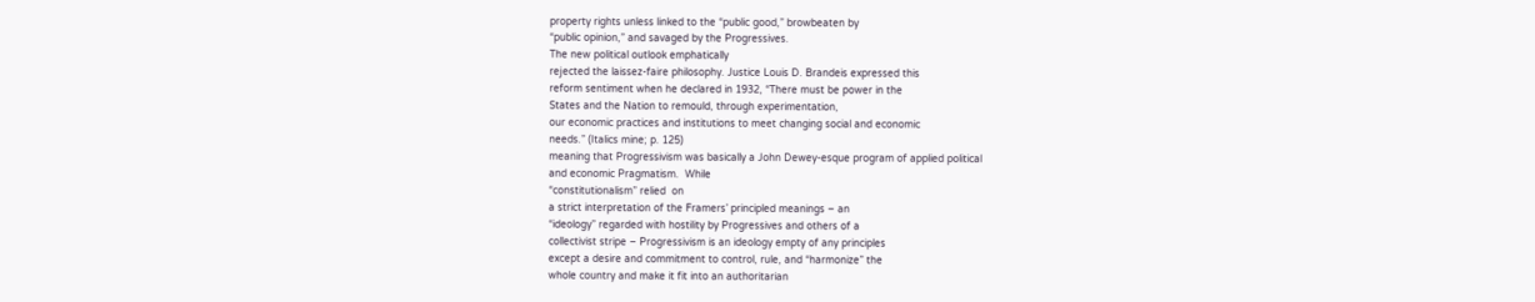property rights unless linked to the “public good,” browbeaten by
“public opinion,” and savaged by the Progressives.
The new political outlook emphatically
rejected the laissez-faire philosophy. Justice Louis D. Brandeis expressed this
reform sentiment when he declared in 1932, “There must be power in the
States and the Nation to remould, through experimentation,
our economic practices and institutions to meet changing social and economic
needs.” (Italics mine; p. 125)
meaning that Progressivism was basically a John Dewey-esque program of applied political
and economic Pragmatism.  While
“constitutionalism” relied  on
a strict interpretation of the Framers’ principled meanings – an
“ideology” regarded with hostility by Progressives and others of a
collectivist stripe – Progressivism is an ideology empty of any principles
except a desire and commitment to control, rule, and “harmonize” the
whole country and make it fit into an authoritarian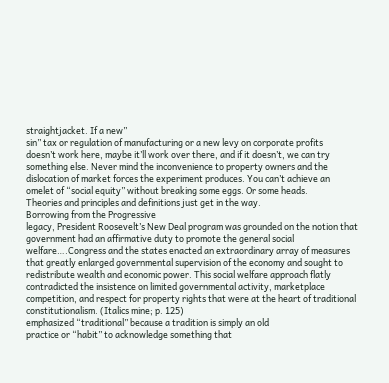straightjacket. If a new”
sin” tax or regulation of manufacturing or a new levy on corporate profits
doesn’t work here, maybe it’ll work over there, and if it doesn’t, we can try
something else. Never mind the inconvenience to property owners and the
dislocation of market forces the experiment produces. You can’t achieve an
omelet of “social equity” without breaking some eggs. Or some heads.
Theories and principles and definitions just get in the way.
Borrowing from the Progressive
legacy, President Roosevelt’s New Deal program was grounded on the notion that
government had an affirmative duty to promote the general social
welfare….Congress and the states enacted an extraordinary array of measures
that greatly enlarged governmental supervision of the economy and sought to
redistribute wealth and economic power. This social welfare approach flatly
contradicted the insistence on limited governmental activity, marketplace
competition, and respect for property rights that were at the heart of traditional constitutionalism. (Italics mine; p. 125)
emphasized “traditional” because a tradition is simply an old
practice or “habit” to acknowledge something that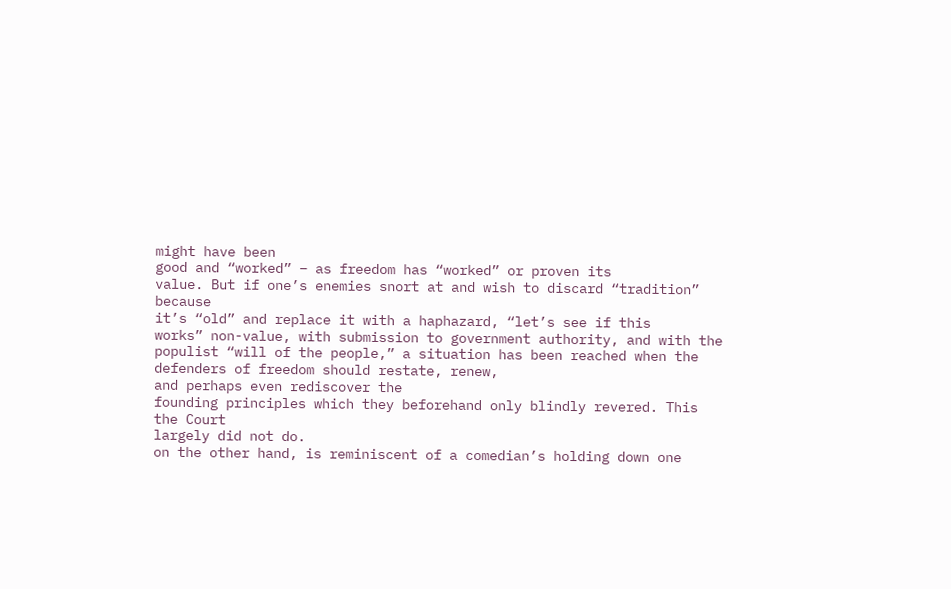might have been
good and “worked” – as freedom has “worked” or proven its
value. But if one’s enemies snort at and wish to discard “tradition” because
it’s “old” and replace it with a haphazard, “let’s see if this
works” non-value, with submission to government authority, and with the
populist “will of the people,” a situation has been reached when the
defenders of freedom should restate, renew,
and perhaps even rediscover the
founding principles which they beforehand only blindly revered. This the Court
largely did not do.
on the other hand, is reminiscent of a comedian’s holding down one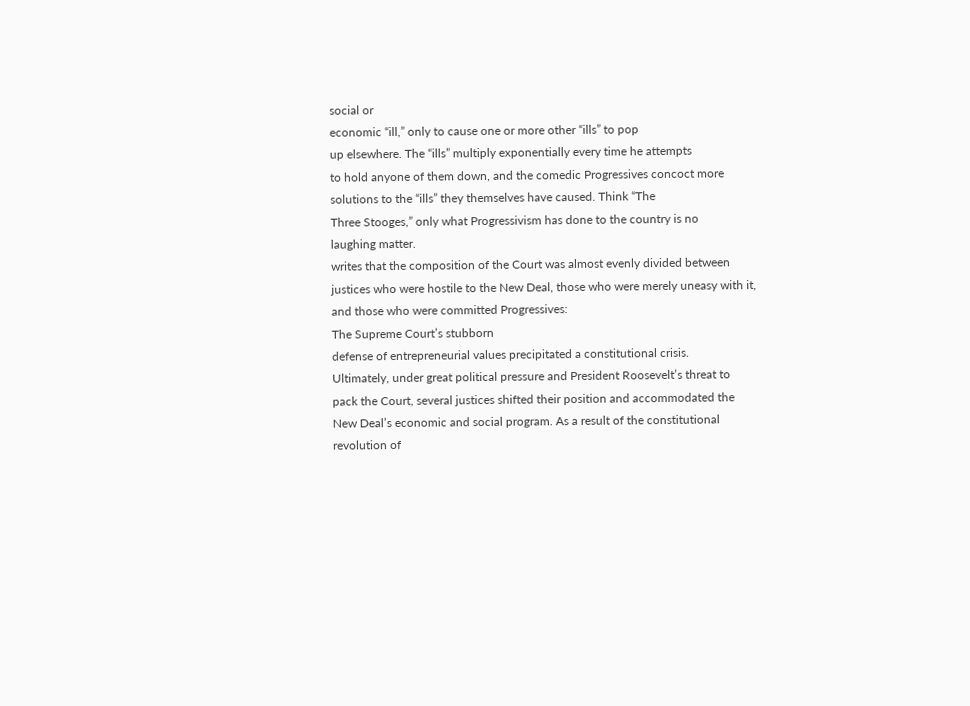social or
economic “ill,” only to cause one or more other “ills” to pop
up elsewhere. The “ills” multiply exponentially every time he attempts
to hold anyone of them down, and the comedic Progressives concoct more
solutions to the “ills” they themselves have caused. Think “The
Three Stooges,” only what Progressivism has done to the country is no
laughing matter.
writes that the composition of the Court was almost evenly divided between
justices who were hostile to the New Deal, those who were merely uneasy with it,
and those who were committed Progressives:
The Supreme Court’s stubborn
defense of entrepreneurial values precipitated a constitutional crisis.
Ultimately, under great political pressure and President Roosevelt’s threat to
pack the Court, several justices shifted their position and accommodated the
New Deal’s economic and social program. As a result of the constitutional
revolution of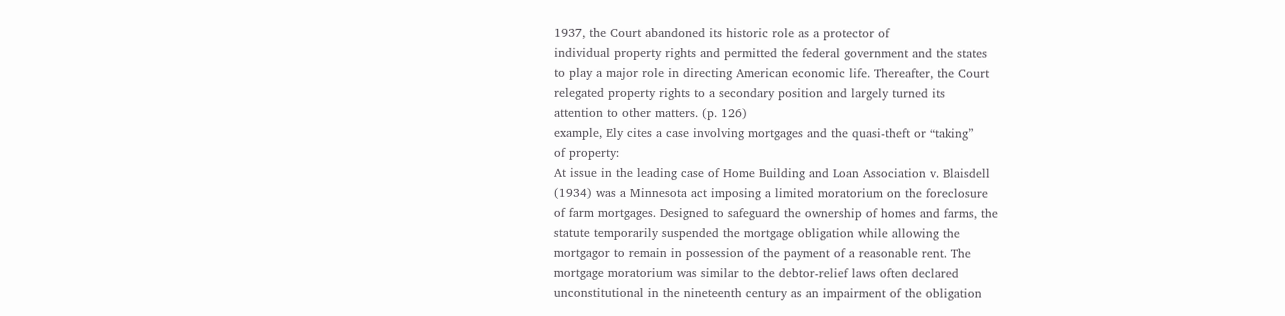1937, the Court abandoned its historic role as a protector of
individual property rights and permitted the federal government and the states
to play a major role in directing American economic life. Thereafter, the Court
relegated property rights to a secondary position and largely turned its
attention to other matters. (p. 126)
example, Ely cites a case involving mortgages and the quasi-theft or “taking”
of property:
At issue in the leading case of Home Building and Loan Association v. Blaisdell
(1934) was a Minnesota act imposing a limited moratorium on the foreclosure
of farm mortgages. Designed to safeguard the ownership of homes and farms, the
statute temporarily suspended the mortgage obligation while allowing the
mortgagor to remain in possession of the payment of a reasonable rent. The
mortgage moratorium was similar to the debtor-relief laws often declared
unconstitutional in the nineteenth century as an impairment of the obligation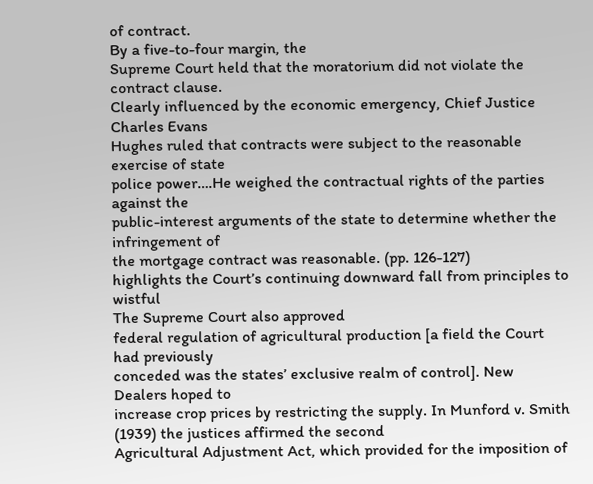of contract.
By a five-to-four margin, the
Supreme Court held that the moratorium did not violate the contract clause.
Clearly influenced by the economic emergency, Chief Justice Charles Evans
Hughes ruled that contracts were subject to the reasonable exercise of state
police power….He weighed the contractual rights of the parties against the
public-interest arguments of the state to determine whether the infringement of
the mortgage contract was reasonable. (pp. 126-127)
highlights the Court’s continuing downward fall from principles to wistful
The Supreme Court also approved
federal regulation of agricultural production [a field the Court had previously
conceded was the states’ exclusive realm of control]. New Dealers hoped to
increase crop prices by restricting the supply. In Munford v. Smith (1939) the justices affirmed the second
Agricultural Adjustment Act, which provided for the imposition of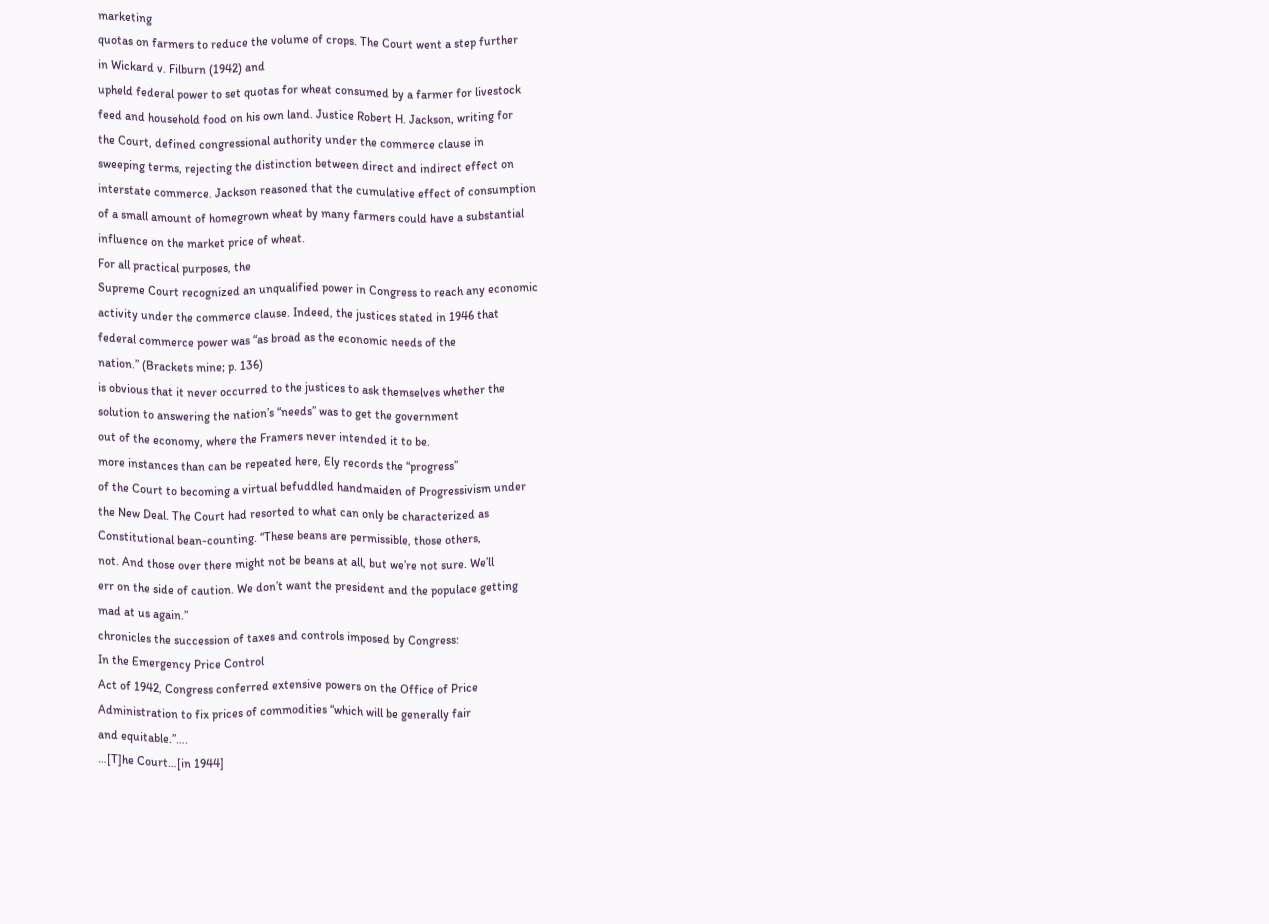marketing
quotas on farmers to reduce the volume of crops. The Court went a step further
in Wickard v. Filburn (1942) and
upheld federal power to set quotas for wheat consumed by a farmer for livestock
feed and household food on his own land. Justice Robert H. Jackson, writing for
the Court, defined congressional authority under the commerce clause in
sweeping terms, rejecting the distinction between direct and indirect effect on
interstate commerce. Jackson reasoned that the cumulative effect of consumption
of a small amount of homegrown wheat by many farmers could have a substantial
influence on the market price of wheat.
For all practical purposes, the
Supreme Court recognized an unqualified power in Congress to reach any economic
activity under the commerce clause. Indeed, the justices stated in 1946 that
federal commerce power was “as broad as the economic needs of the
nation.” (Brackets mine; p. 136)
is obvious that it never occurred to the justices to ask themselves whether the
solution to answering the nation’s “needs” was to get the government
out of the economy, where the Framers never intended it to be.
more instances than can be repeated here, Ely records the “progress”
of the Court to becoming a virtual befuddled handmaiden of Progressivism under
the New Deal. The Court had resorted to what can only be characterized as
Constitutional bean-counting. “These beans are permissible, those others,
not. And those over there might not be beans at all, but we’re not sure. We’ll
err on the side of caution. We don’t want the president and the populace getting
mad at us again.”
chronicles the succession of taxes and controls imposed by Congress:
In the Emergency Price Control
Act of 1942, Congress conferred extensive powers on the Office of Price
Administration to fix prices of commodities “which will be generally fair
and equitable.”….
…[T]he Court…[in 1944]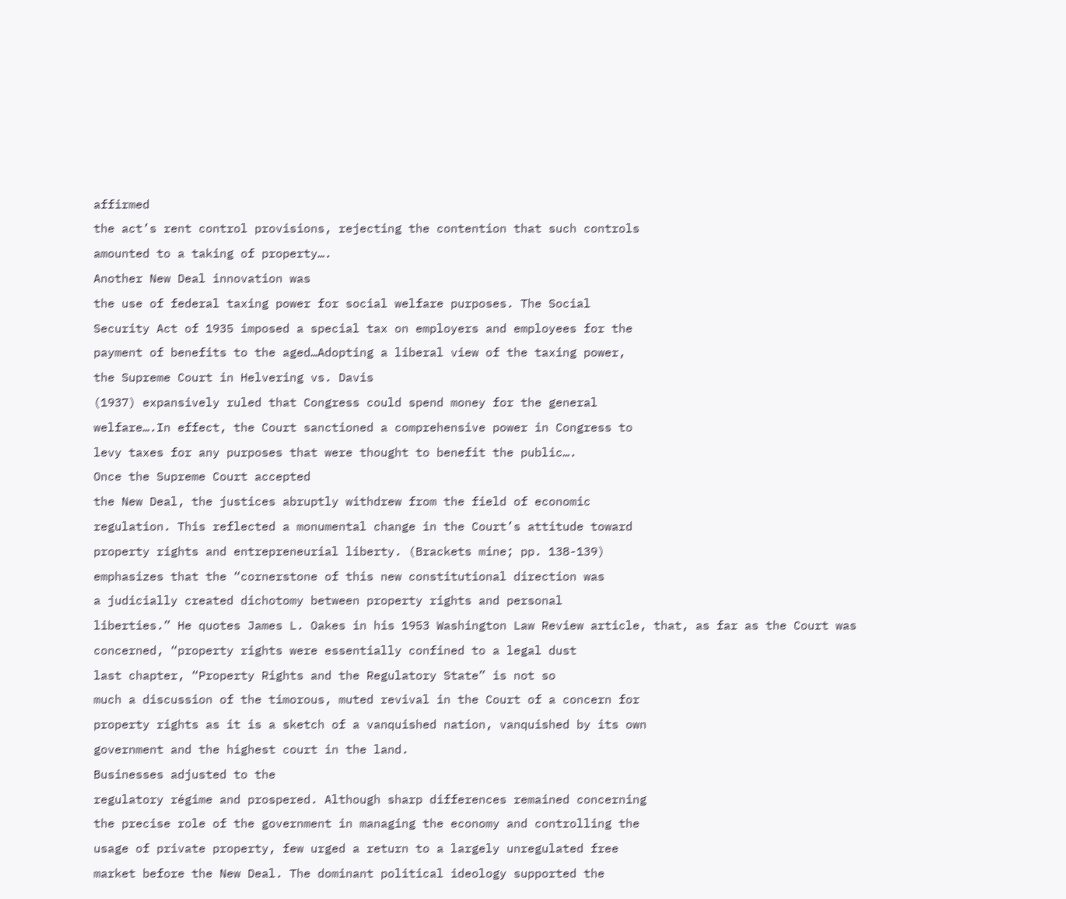affirmed
the act’s rent control provisions, rejecting the contention that such controls
amounted to a taking of property….
Another New Deal innovation was
the use of federal taxing power for social welfare purposes. The Social
Security Act of 1935 imposed a special tax on employers and employees for the
payment of benefits to the aged…Adopting a liberal view of the taxing power,
the Supreme Court in Helvering vs. Davis
(1937) expansively ruled that Congress could spend money for the general
welfare….In effect, the Court sanctioned a comprehensive power in Congress to
levy taxes for any purposes that were thought to benefit the public….
Once the Supreme Court accepted
the New Deal, the justices abruptly withdrew from the field of economic
regulation. This reflected a monumental change in the Court’s attitude toward
property rights and entrepreneurial liberty. (Brackets mine; pp. 138-139)
emphasizes that the “cornerstone of this new constitutional direction was
a judicially created dichotomy between property rights and personal
liberties.” He quotes James L. Oakes in his 1953 Washington Law Review article, that, as far as the Court was
concerned, “property rights were essentially confined to a legal dust
last chapter, “Property Rights and the Regulatory State” is not so
much a discussion of the timorous, muted revival in the Court of a concern for
property rights as it is a sketch of a vanquished nation, vanquished by its own
government and the highest court in the land.
Businesses adjusted to the
regulatory régime and prospered. Although sharp differences remained concerning
the precise role of the government in managing the economy and controlling the
usage of private property, few urged a return to a largely unregulated free
market before the New Deal. The dominant political ideology supported the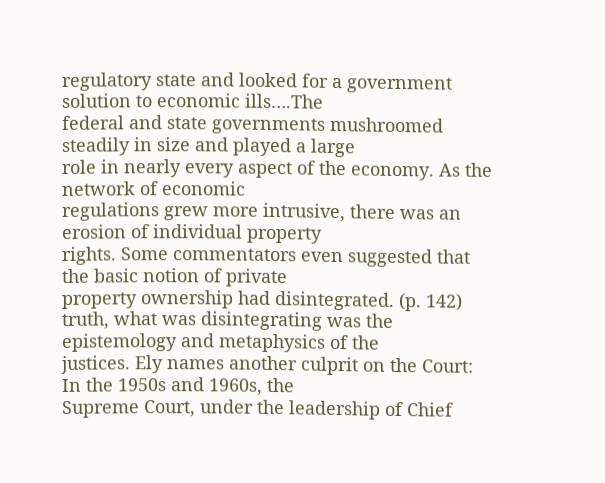regulatory state and looked for a government solution to economic ills….The
federal and state governments mushroomed steadily in size and played a large
role in nearly every aspect of the economy. As the network of economic
regulations grew more intrusive, there was an erosion of individual property
rights. Some commentators even suggested that the basic notion of private
property ownership had disintegrated. (p. 142)
truth, what was disintegrating was the epistemology and metaphysics of the
justices. Ely names another culprit on the Court:
In the 1950s and 1960s, the
Supreme Court, under the leadership of Chief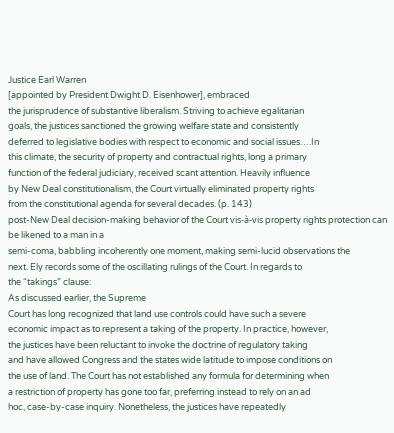Justice Earl Warren
[appointed by President Dwight D. Eisenhower], embraced
the jurisprudence of substantive liberalism. Striving to achieve egalitarian
goals, the justices sanctioned the growing welfare state and consistently
deferred to legislative bodies with respect to economic and social issues….In
this climate, the security of property and contractual rights, long a primary
function of the federal judiciary, received scant attention. Heavily influence
by New Deal constitutionalism, the Court virtually eliminated property rights
from the constitutional agenda for several decades. (p. 143)
post-New Deal decision-making behavior of the Court vis-à-vis property rights protection can be likened to a man in a
semi-coma, babbling incoherently one moment, making semi-lucid observations the
next. Ely records some of the oscillating rulings of the Court. In regards to
the “takings” clause:
As discussed earlier, the Supreme
Court has long recognized that land use controls could have such a severe
economic impact as to represent a taking of the property. In practice, however,
the justices have been reluctant to invoke the doctrine of regulatory taking
and have allowed Congress and the states wide latitude to impose conditions on
the use of land. The Court has not established any formula for determining when
a restriction of property has gone too far, preferring instead to rely on an ad
hoc, case-by-case inquiry. Nonetheless, the justices have repeatedly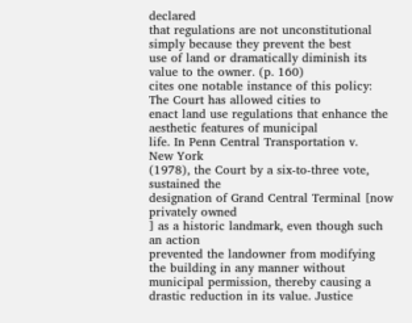declared
that regulations are not unconstitutional simply because they prevent the best
use of land or dramatically diminish its value to the owner. (p. 160)
cites one notable instance of this policy:
The Court has allowed cities to
enact land use regulations that enhance the aesthetic features of municipal
life. In Penn Central Transportation v.
New York
(1978), the Court by a six-to-three vote, sustained the
designation of Grand Central Terminal [now
privately owned
] as a historic landmark, even though such an action
prevented the landowner from modifying the building in any manner without
municipal permission, thereby causing a drastic reduction in its value. Justice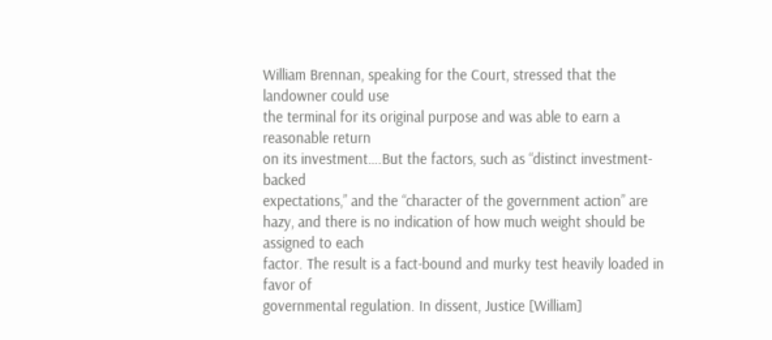William Brennan, speaking for the Court, stressed that the landowner could use
the terminal for its original purpose and was able to earn a reasonable return
on its investment….But the factors, such as “distinct investment-backed
expectations,” and the “character of the government action” are
hazy, and there is no indication of how much weight should be assigned to each
factor. The result is a fact-bound and murky test heavily loaded in favor of
governmental regulation. In dissent, Justice [William]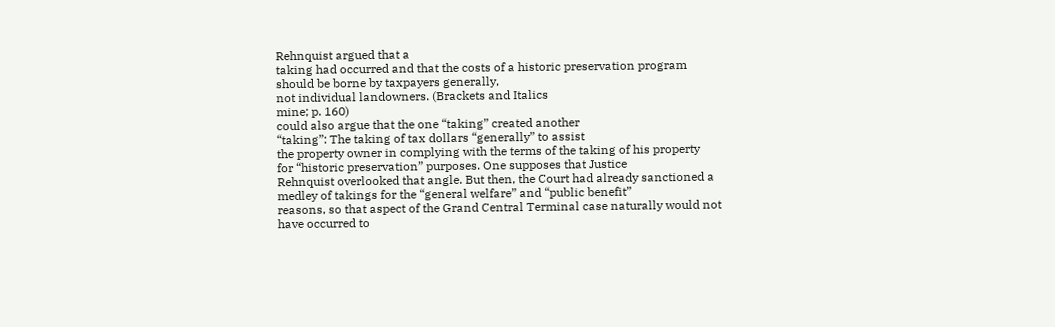Rehnquist argued that a
taking had occurred and that the costs of a historic preservation program
should be borne by taxpayers generally,
not individual landowners. (Brackets and Italics
mine; p. 160)
could also argue that the one “taking” created another
“taking”: The taking of tax dollars “generally” to assist
the property owner in complying with the terms of the taking of his property
for “historic preservation” purposes. One supposes that Justice
Rehnquist overlooked that angle. But then, the Court had already sanctioned a
medley of takings for the “general welfare” and “public benefit”
reasons, so that aspect of the Grand Central Terminal case naturally would not
have occurred to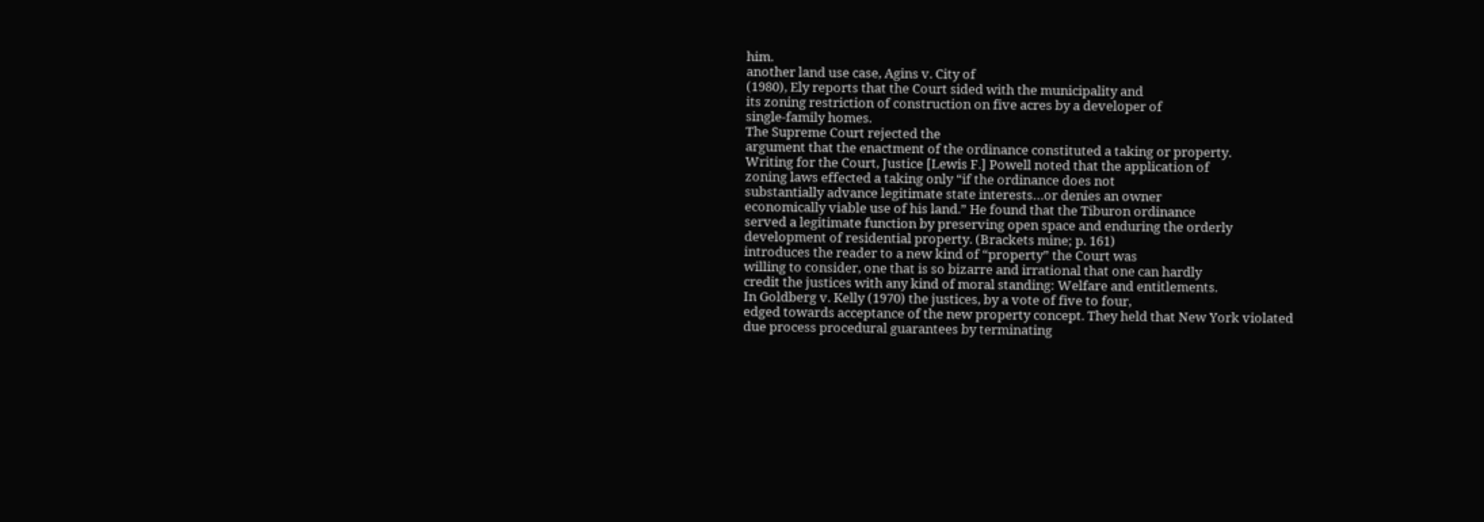him.
another land use case, Agins v. City of
(1980), Ely reports that the Court sided with the municipality and
its zoning restriction of construction on five acres by a developer of
single-family homes.
The Supreme Court rejected the
argument that the enactment of the ordinance constituted a taking or property.
Writing for the Court, Justice [Lewis F.] Powell noted that the application of
zoning laws effected a taking only “if the ordinance does not
substantially advance legitimate state interests…or denies an owner
economically viable use of his land.” He found that the Tiburon ordinance
served a legitimate function by preserving open space and enduring the orderly
development of residential property. (Brackets mine; p. 161)
introduces the reader to a new kind of “property” the Court was
willing to consider, one that is so bizarre and irrational that one can hardly
credit the justices with any kind of moral standing: Welfare and entitlements.
In Goldberg v. Kelly (1970) the justices, by a vote of five to four,
edged towards acceptance of the new property concept. They held that New York violated
due process procedural guarantees by terminating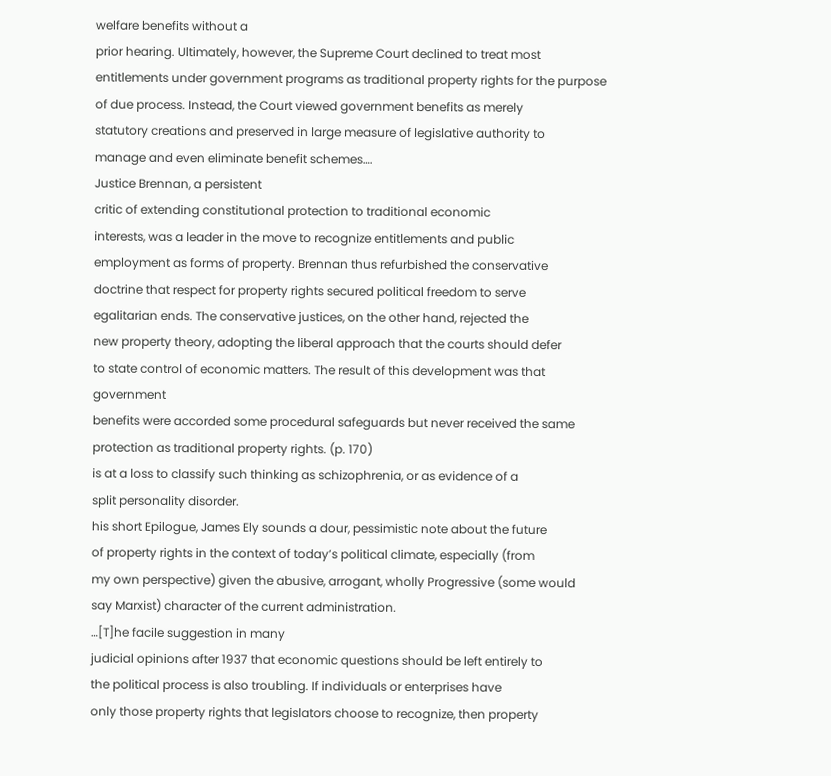welfare benefits without a
prior hearing. Ultimately, however, the Supreme Court declined to treat most
entitlements under government programs as traditional property rights for the purpose
of due process. Instead, the Court viewed government benefits as merely
statutory creations and preserved in large measure of legislative authority to
manage and even eliminate benefit schemes….
Justice Brennan, a persistent
critic of extending constitutional protection to traditional economic
interests, was a leader in the move to recognize entitlements and public
employment as forms of property. Brennan thus refurbished the conservative
doctrine that respect for property rights secured political freedom to serve
egalitarian ends. The conservative justices, on the other hand, rejected the
new property theory, adopting the liberal approach that the courts should defer
to state control of economic matters. The result of this development was that government
benefits were accorded some procedural safeguards but never received the same
protection as traditional property rights. (p. 170)
is at a loss to classify such thinking as schizophrenia, or as evidence of a
split personality disorder.
his short Epilogue, James Ely sounds a dour, pessimistic note about the future
of property rights in the context of today’s political climate, especially (from
my own perspective) given the abusive, arrogant, wholly Progressive (some would
say Marxist) character of the current administration.
…[T]he facile suggestion in many
judicial opinions after 1937 that economic questions should be left entirely to
the political process is also troubling. If individuals or enterprises have
only those property rights that legislators choose to recognize, then property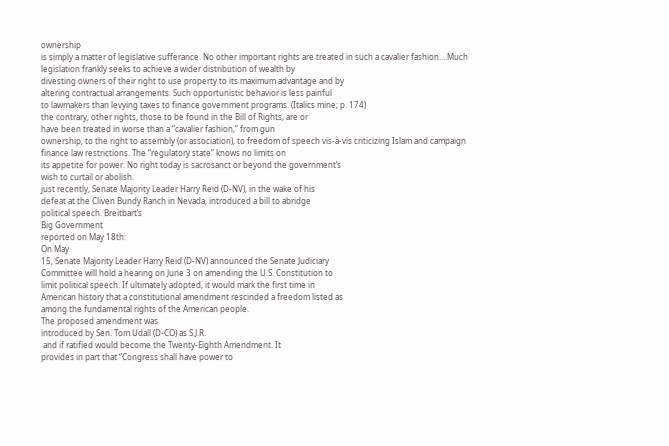ownership
is simply a matter of legislative sufferance. No other important rights are treated in such a cavalier fashion….Much
legislation frankly seeks to achieve a wider distribution of wealth by
divesting owners of their right to use property to its maximum advantage and by
altering contractual arrangements. Such opportunistic behavior is less painful
to lawmakers than levying taxes to finance government programs. (Italics mine; p. 174)
the contrary, other rights, those to be found in the Bill of Rights, are or
have been treated in worse than a “cavalier fashion,” from gun
ownership, to the right to assembly (or association), to freedom of speech vis-à-vis criticizing Islam and campaign
finance law restrictions. The “regulatory state” knows no limits on
its appetite for power. No right today is sacrosanct or beyond the government’s
wish to curtail or abolish.
just recently, Senate Majority Leader Harry Reid (D-NV), in the wake of his
defeat at the Cliven Bundy Ranch in Nevada, introduced a bill to abridge
political speech. Breitbart’s
Big Government
reported on May 18th:
On May
15, Senate Majority Leader Harry Reid (D-NV) announced the Senate Judiciary
Committee will hold a hearing on June 3 on amending the U.S. Constitution to
limit political speech. If ultimately adopted, it would mark the first time in
American history that a constitutional amendment rescinded a freedom listed as
among the fundamental rights of the American people.
The proposed amendment was
introduced by Sen. Tom Udall (D-CO) as S.J.R.
 and if ratified would become the Twenty-Eighth Amendment. It
provides in part that “Congress shall have power to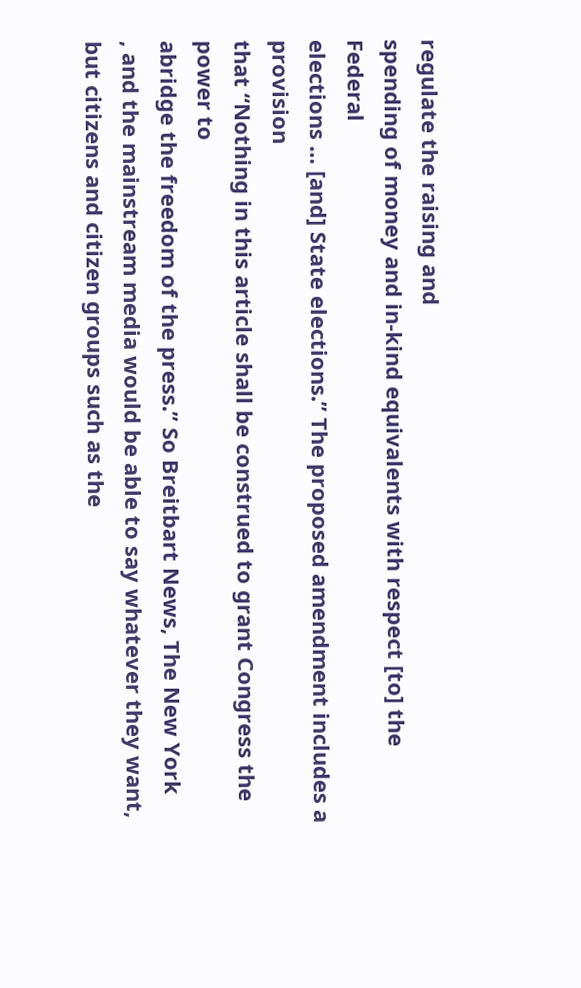regulate the raising and
spending of money and in-kind equivalents with respect [to] the Federal
elections … [and] State elections.” The proposed amendment includes a provision
that “Nothing in this article shall be construed to grant Congress the power to
abridge the freedom of the press.” So Breitbart News, The New York
, and the mainstream media would be able to say whatever they want,
but citizens and citizen groups such as the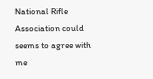National Rifle Association could
seems to agree with me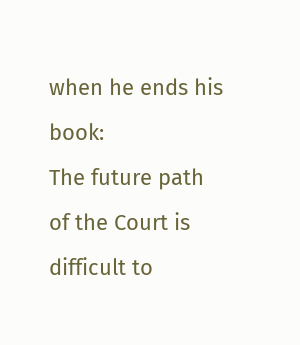when he ends his book:
The future path of the Court is
difficult to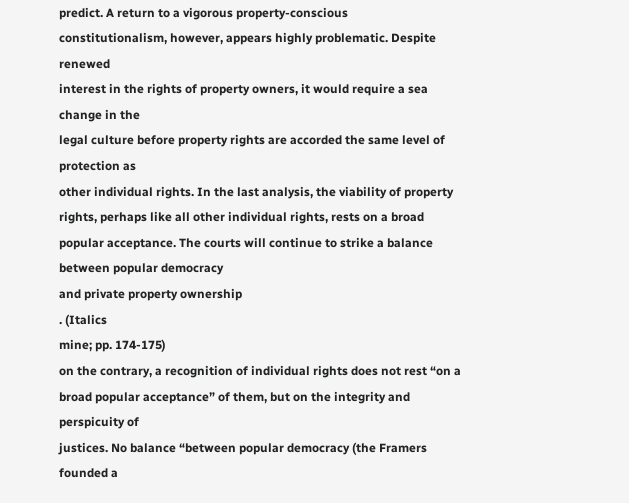predict. A return to a vigorous property-conscious
constitutionalism, however, appears highly problematic. Despite renewed
interest in the rights of property owners, it would require a sea change in the
legal culture before property rights are accorded the same level of protection as
other individual rights. In the last analysis, the viability of property
rights, perhaps like all other individual rights, rests on a broad popular acceptance. The courts will continue to strike a balance between popular democracy
and private property ownership
. (Italics
mine; pp. 174-175)
on the contrary, a recognition of individual rights does not rest “on a
broad popular acceptance” of them, but on the integrity and perspicuity of
justices. No balance “between popular democracy (the Framers founded a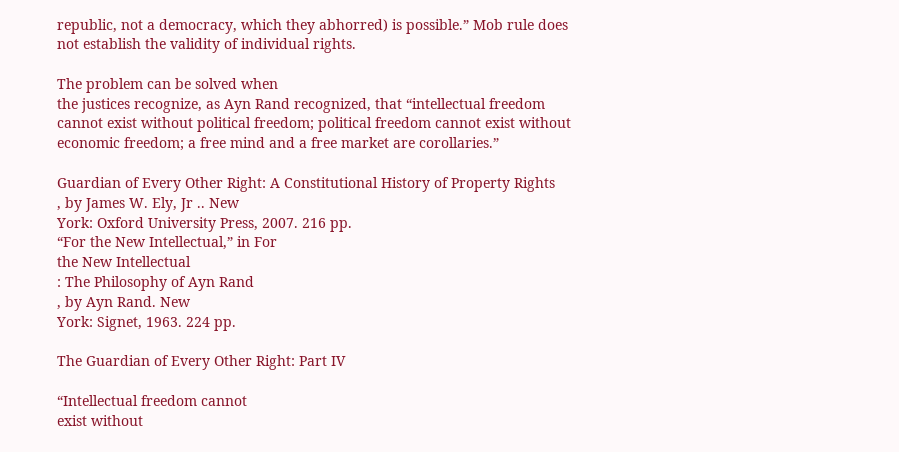republic, not a democracy, which they abhorred) is possible.” Mob rule does
not establish the validity of individual rights.

The problem can be solved when
the justices recognize, as Ayn Rand recognized, that “intellectual freedom
cannot exist without political freedom; political freedom cannot exist without
economic freedom; a free mind and a free market are corollaries.”

Guardian of Every Other Right: A Constitutional History of Property Rights
, by James W. Ely, Jr .. New
York: Oxford University Press, 2007. 216 pp.
“For the New Intellectual,” in For
the New Intellectual
: The Philosophy of Ayn Rand
, by Ayn Rand. New
York: Signet, 1963. 224 pp.

The Guardian of Every Other Right: Part IV

“Intellectual freedom cannot
exist without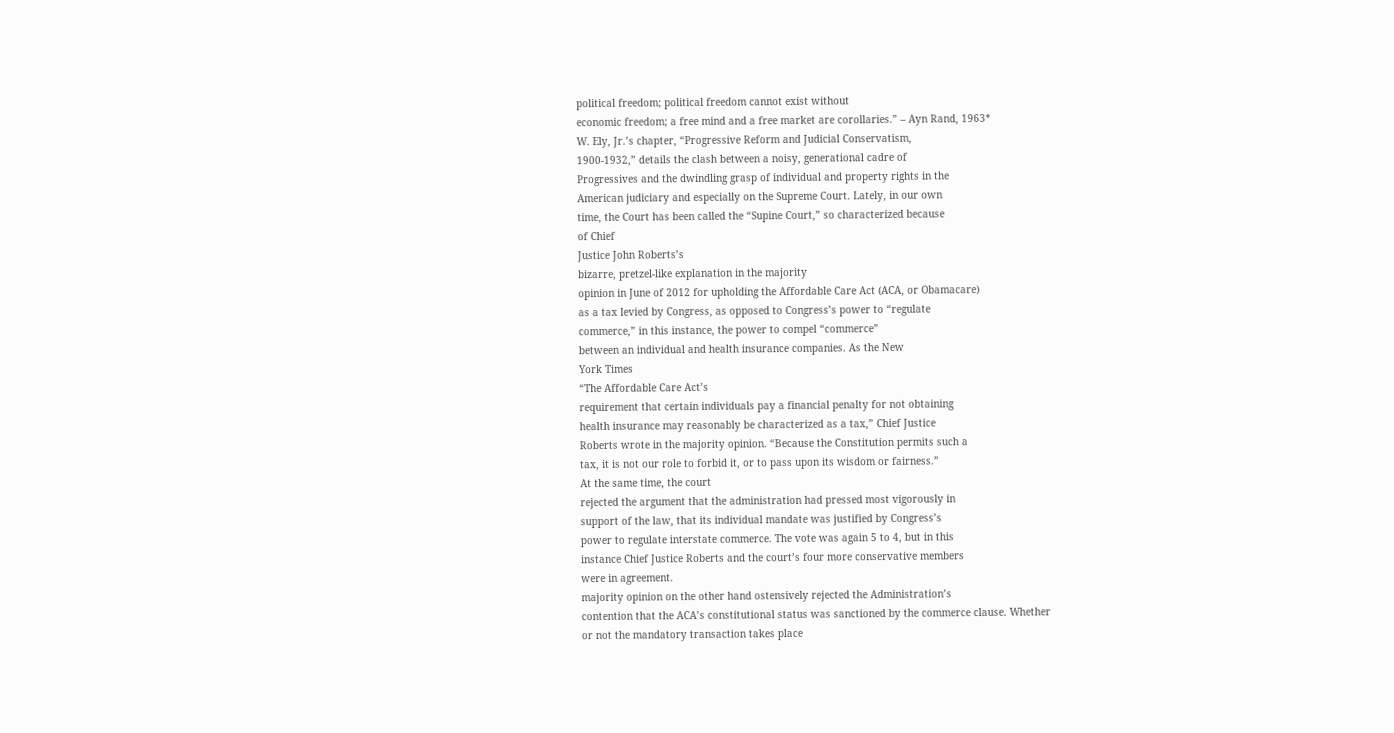political freedom; political freedom cannot exist without
economic freedom; a free mind and a free market are corollaries.” – Ayn Rand, 1963*
W. Ely, Jr.’s chapter, “Progressive Reform and Judicial Conservatism,
1900-1932,” details the clash between a noisy, generational cadre of
Progressives and the dwindling grasp of individual and property rights in the
American judiciary and especially on the Supreme Court. Lately, in our own
time, the Court has been called the “Supine Court,” so characterized because
of Chief
Justice John Roberts’s
bizarre, pretzel-like explanation in the majority
opinion in June of 2012 for upholding the Affordable Care Act (ACA, or Obamacare)
as a tax levied by Congress, as opposed to Congress’s power to “regulate
commerce,” in this instance, the power to compel “commerce”
between an individual and health insurance companies. As the New
York Times
“The Affordable Care Act’s
requirement that certain individuals pay a financial penalty for not obtaining
health insurance may reasonably be characterized as a tax,” Chief Justice
Roberts wrote in the majority opinion. “Because the Constitution permits such a
tax, it is not our role to forbid it, or to pass upon its wisdom or fairness.”
At the same time, the court
rejected the argument that the administration had pressed most vigorously in
support of the law, that its individual mandate was justified by Congress’s
power to regulate interstate commerce. The vote was again 5 to 4, but in this
instance Chief Justice Roberts and the court’s four more conservative members
were in agreement.
majority opinion on the other hand ostensively rejected the Administration’s
contention that the ACA’s constitutional status was sanctioned by the commerce clause. Whether
or not the mandatory transaction takes place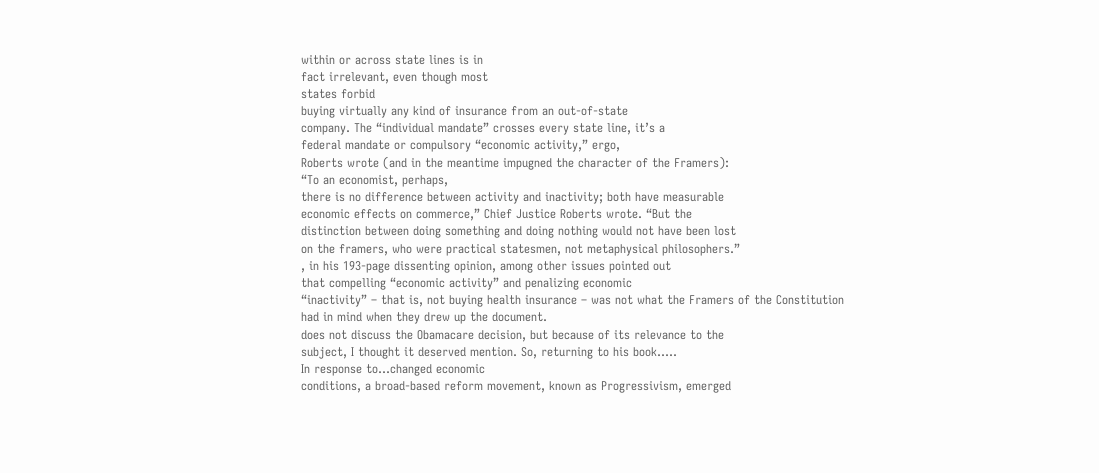within or across state lines is in
fact irrelevant, even though most
states forbid
buying virtually any kind of insurance from an out-of-state
company. The “individual mandate” crosses every state line, it’s a
federal mandate or compulsory “economic activity,” ergo,
Roberts wrote (and in the meantime impugned the character of the Framers):
“To an economist, perhaps,
there is no difference between activity and inactivity; both have measurable
economic effects on commerce,” Chief Justice Roberts wrote. “But the
distinction between doing something and doing nothing would not have been lost
on the framers, who were practical statesmen, not metaphysical philosophers.”
, in his 193-page dissenting opinion, among other issues pointed out
that compelling “economic activity” and penalizing economic
“inactivity” – that is, not buying health insurance – was not what the Framers of the Constitution
had in mind when they drew up the document.
does not discuss the Obamacare decision, but because of its relevance to the
subject, I thought it deserved mention. So, returning to his book…..
In response to…changed economic
conditions, a broad-based reform movement, known as Progressivism, emerged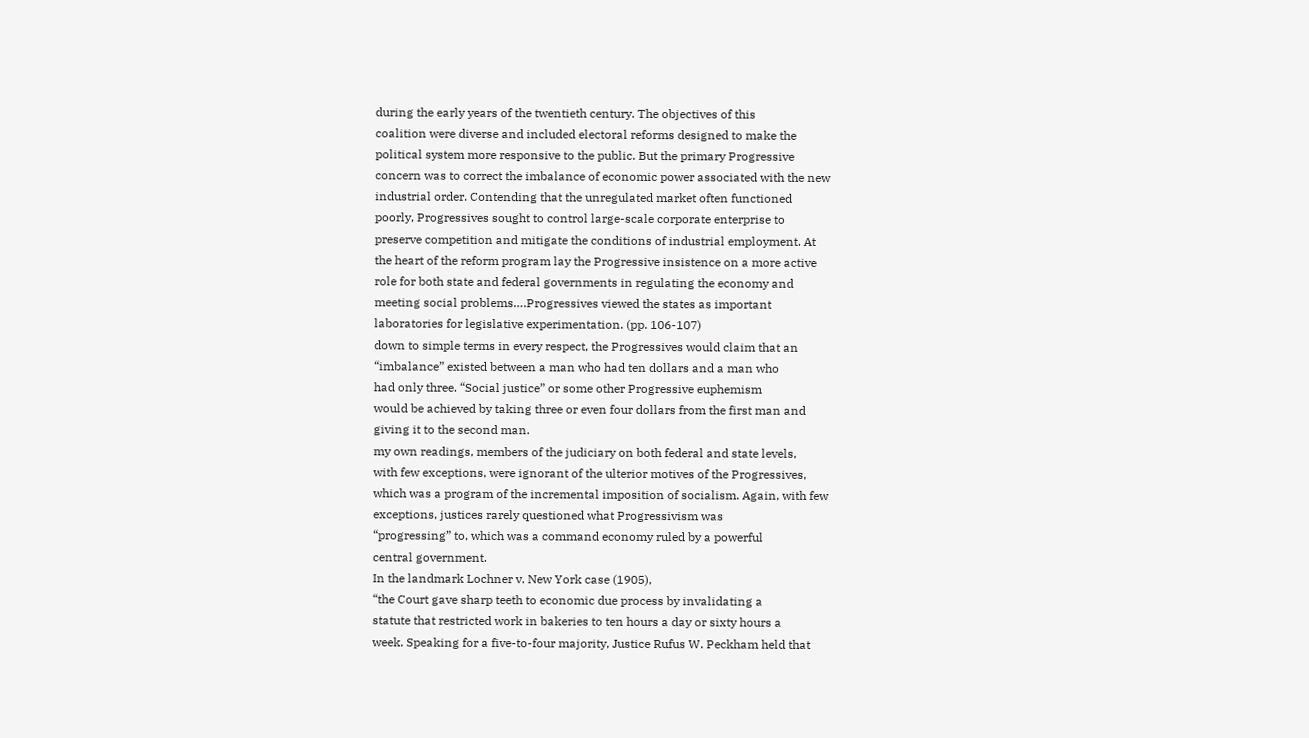during the early years of the twentieth century. The objectives of this
coalition were diverse and included electoral reforms designed to make the
political system more responsive to the public. But the primary Progressive
concern was to correct the imbalance of economic power associated with the new
industrial order. Contending that the unregulated market often functioned
poorly, Progressives sought to control large-scale corporate enterprise to
preserve competition and mitigate the conditions of industrial employment. At
the heart of the reform program lay the Progressive insistence on a more active
role for both state and federal governments in regulating the economy and
meeting social problems….Progressives viewed the states as important
laboratories for legislative experimentation. (pp. 106-107)
down to simple terms in every respect, the Progressives would claim that an
“imbalance” existed between a man who had ten dollars and a man who
had only three. “Social justice” or some other Progressive euphemism
would be achieved by taking three or even four dollars from the first man and
giving it to the second man.
my own readings, members of the judiciary on both federal and state levels,
with few exceptions, were ignorant of the ulterior motives of the Progressives,
which was a program of the incremental imposition of socialism. Again, with few
exceptions, justices rarely questioned what Progressivism was
“progressing” to, which was a command economy ruled by a powerful
central government.
In the landmark Lochner v. New York case (1905),
“the Court gave sharp teeth to economic due process by invalidating a
statute that restricted work in bakeries to ten hours a day or sixty hours a
week. Speaking for a five-to-four majority, Justice Rufus W. Peckham held that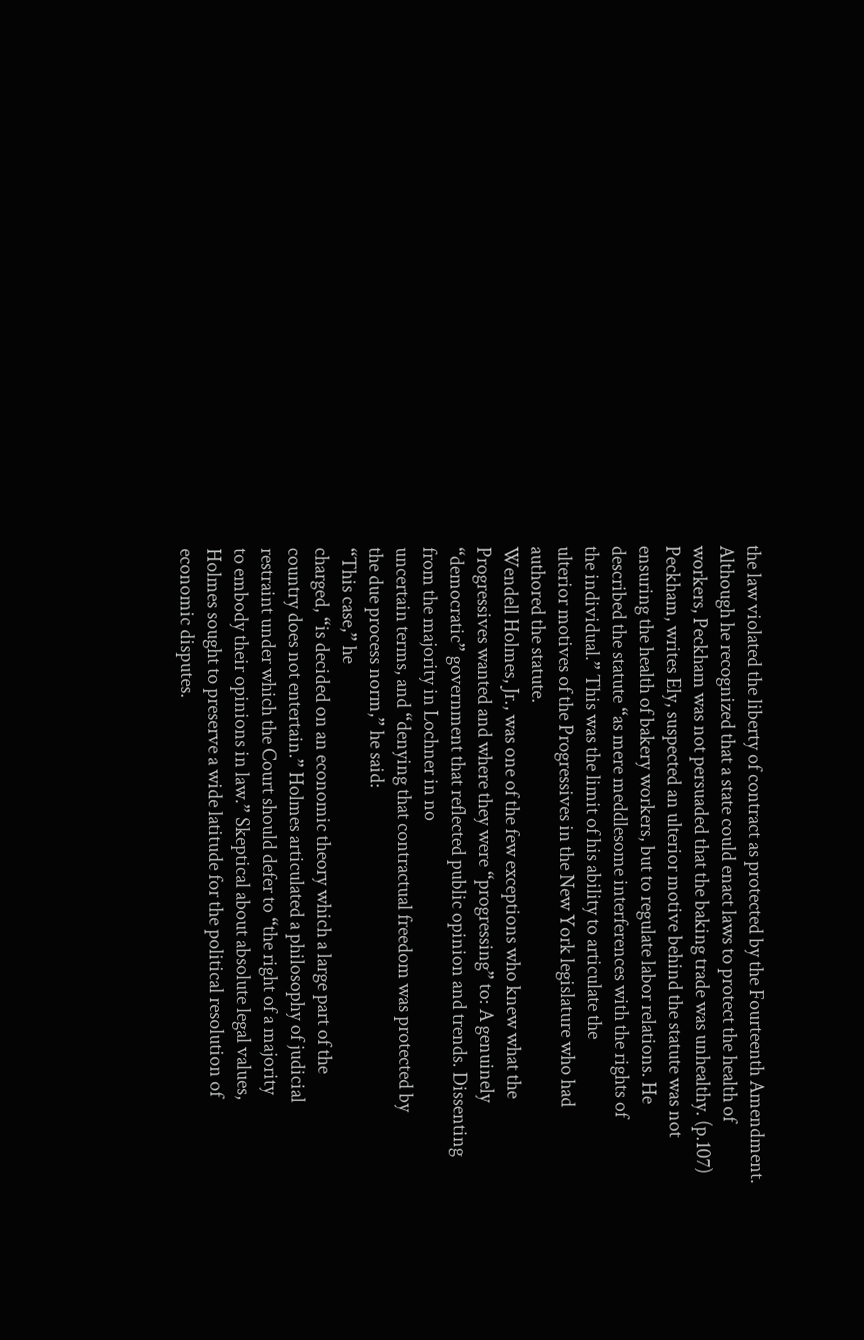the law violated the liberty of contract as protected by the Fourteenth Amendment.
Although he recognized that a state could enact laws to protect the health of
workers, Peckham was not persuaded that the baking trade was unhealthy. (p.107)
Peckham, writes Ely, suspected an ulterior motive behind the statute was not
ensuring the health of bakery workers, but to regulate labor relations. He
described the statute “as mere meddlesome interferences with the rights of
the individual.” This was the limit of his ability to articulate the
ulterior motives of the Progressives in the New York legislature who had
authored the statute.
Wendell Holmes, Jr., was one of the few exceptions who knew what the
Progressives wanted and where they were “progressing” to: A genuinely
“democratic” government that reflected public opinion and trends. Dissenting
from the majority in Lochner in no
uncertain terms, and “denying that contractual freedom was protected by
the due process norm,” he said:
“This case,” he
charged, “is decided on an economic theory which a large part of the
country does not entertain.” Holmes articulated a philosophy of judicial
restraint under which the Court should defer to “the right of a majority
to embody their opinions in law.” Skeptical about absolute legal values,
Holmes sought to preserve a wide latitude for the political resolution of
economic disputes.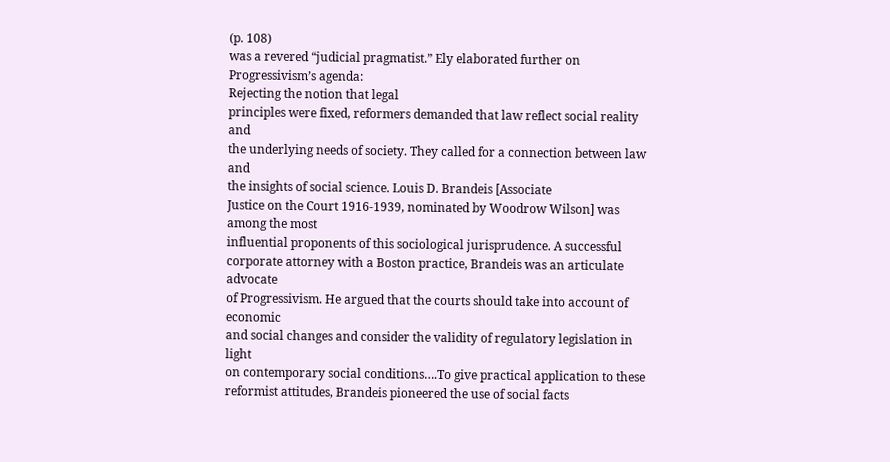(p. 108)
was a revered “judicial pragmatist.” Ely elaborated further on
Progressivism’s agenda:
Rejecting the notion that legal
principles were fixed, reformers demanded that law reflect social reality and
the underlying needs of society. They called for a connection between law and
the insights of social science. Louis D. Brandeis [Associate
Justice on the Court 1916-1939, nominated by Woodrow Wilson] was among the most
influential proponents of this sociological jurisprudence. A successful
corporate attorney with a Boston practice, Brandeis was an articulate advocate
of Progressivism. He argued that the courts should take into account of economic
and social changes and consider the validity of regulatory legislation in light
on contemporary social conditions….To give practical application to these
reformist attitudes, Brandeis pioneered the use of social facts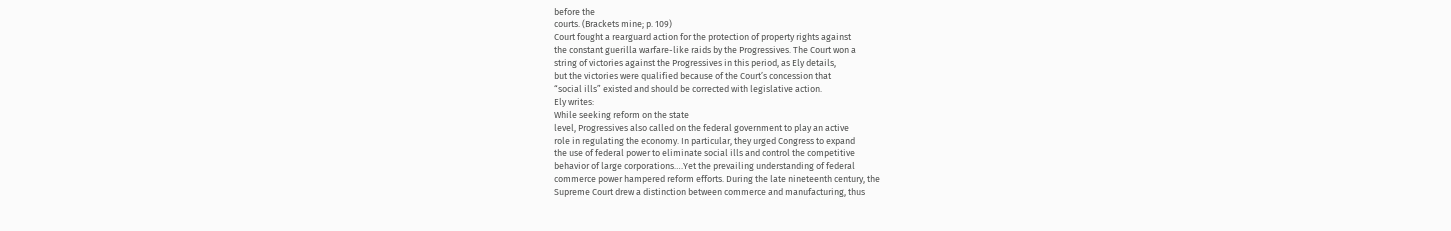before the
courts. (Brackets mine; p. 109)
Court fought a rearguard action for the protection of property rights against
the constant guerilla warfare-like raids by the Progressives. The Court won a
string of victories against the Progressives in this period, as Ely details,
but the victories were qualified because of the Court’s concession that
“social ills” existed and should be corrected with legislative action.
Ely writes:
While seeking reform on the state
level, Progressives also called on the federal government to play an active
role in regulating the economy. In particular, they urged Congress to expand
the use of federal power to eliminate social ills and control the competitive
behavior of large corporations….Yet the prevailing understanding of federal
commerce power hampered reform efforts. During the late nineteenth century, the
Supreme Court drew a distinction between commerce and manufacturing, thus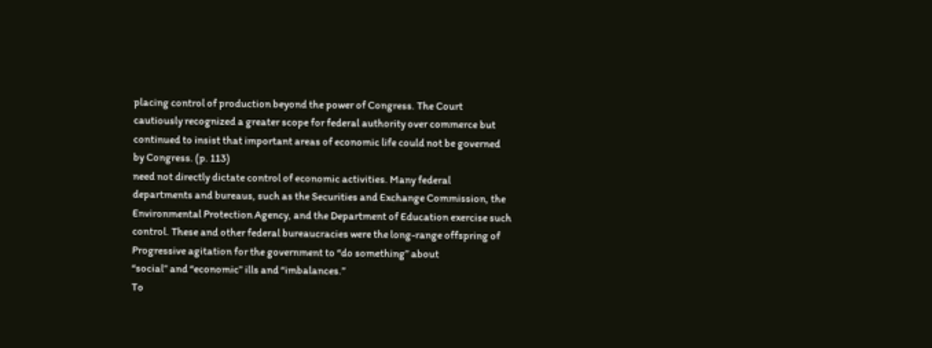placing control of production beyond the power of Congress. The Court
cautiously recognized a greater scope for federal authority over commerce but
continued to insist that important areas of economic life could not be governed
by Congress. (p. 113)
need not directly dictate control of economic activities. Many federal
departments and bureaus, such as the Securities and Exchange Commission, the
Environmental Protection Agency, and the Department of Education exercise such
control. These and other federal bureaucracies were the long-range offspring of
Progressive agitation for the government to “do something” about
“social” and “economic” ills and “imbalances.”
To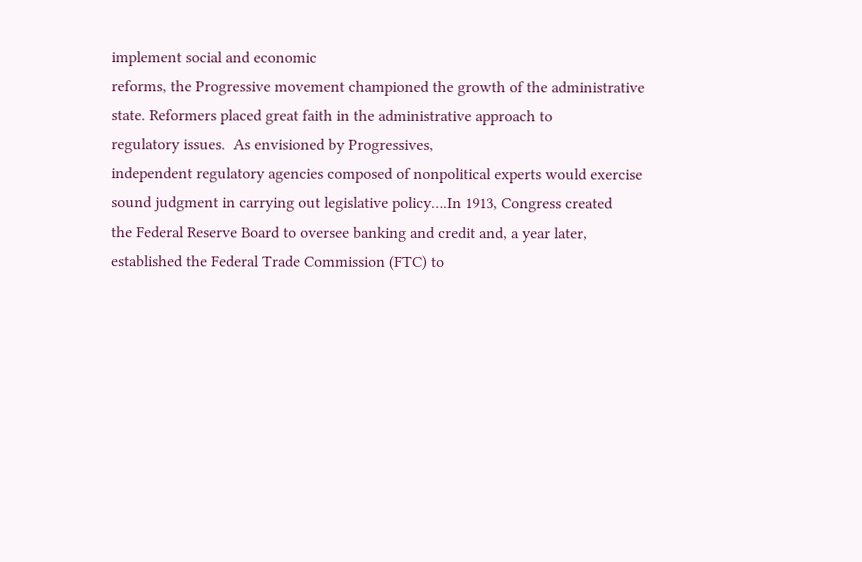implement social and economic
reforms, the Progressive movement championed the growth of the administrative
state. Reformers placed great faith in the administrative approach to
regulatory issues.  As envisioned by Progressives,
independent regulatory agencies composed of nonpolitical experts would exercise
sound judgment in carrying out legislative policy….In 1913, Congress created
the Federal Reserve Board to oversee banking and credit and, a year later,
established the Federal Trade Commission (FTC) to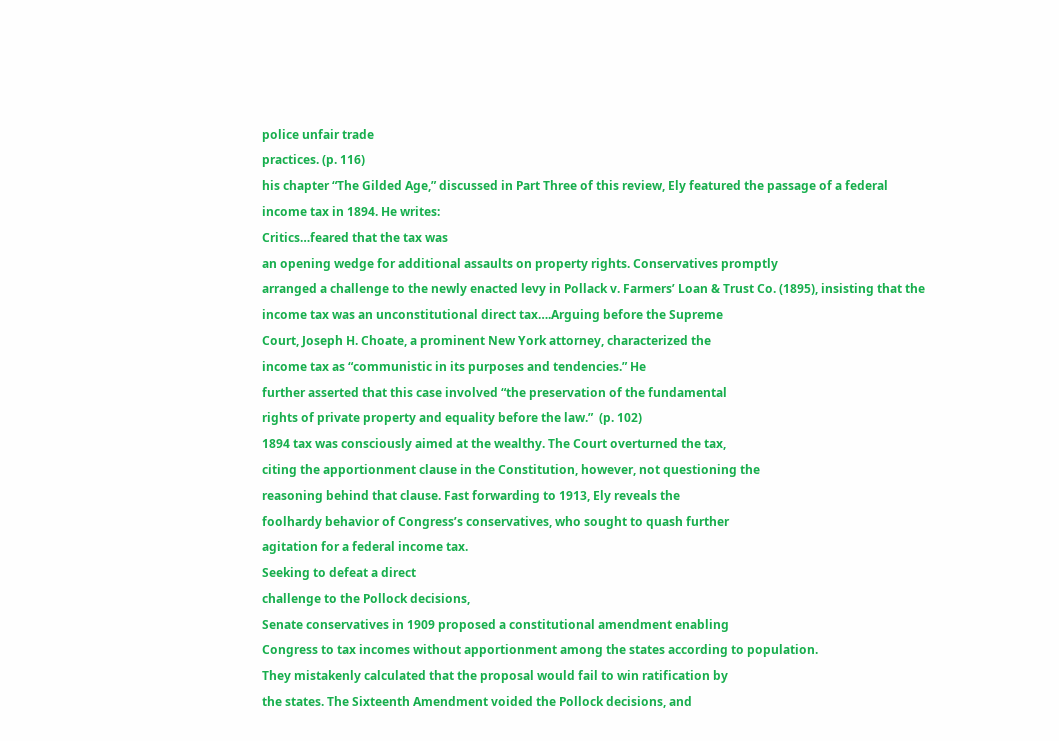police unfair trade
practices. (p. 116)
his chapter “The Gilded Age,” discussed in Part Three of this review, Ely featured the passage of a federal
income tax in 1894. He writes:
Critics…feared that the tax was
an opening wedge for additional assaults on property rights. Conservatives promptly
arranged a challenge to the newly enacted levy in Pollack v. Farmers’ Loan & Trust Co. (1895), insisting that the
income tax was an unconstitutional direct tax….Arguing before the Supreme
Court, Joseph H. Choate, a prominent New York attorney, characterized the
income tax as “communistic in its purposes and tendencies.” He
further asserted that this case involved “the preservation of the fundamental
rights of private property and equality before the law.”  (p. 102)
1894 tax was consciously aimed at the wealthy. The Court overturned the tax,
citing the apportionment clause in the Constitution, however, not questioning the
reasoning behind that clause. Fast forwarding to 1913, Ely reveals the
foolhardy behavior of Congress’s conservatives, who sought to quash further
agitation for a federal income tax.
Seeking to defeat a direct
challenge to the Pollock decisions,
Senate conservatives in 1909 proposed a constitutional amendment enabling
Congress to tax incomes without apportionment among the states according to population.
They mistakenly calculated that the proposal would fail to win ratification by
the states. The Sixteenth Amendment voided the Pollock decisions, and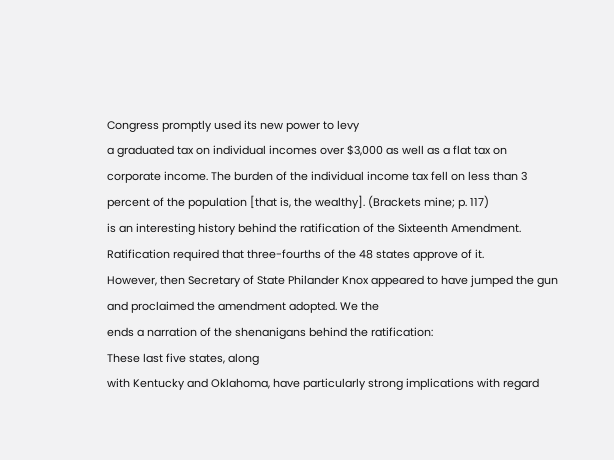Congress promptly used its new power to levy
a graduated tax on individual incomes over $3,000 as well as a flat tax on
corporate income. The burden of the individual income tax fell on less than 3
percent of the population [that is, the wealthy]. (Brackets mine; p. 117)
is an interesting history behind the ratification of the Sixteenth Amendment.
Ratification required that three-fourths of the 48 states approve of it.
However, then Secretary of State Philander Knox appeared to have jumped the gun
and proclaimed the amendment adopted. We the
ends a narration of the shenanigans behind the ratification:
These last five states, along
with Kentucky and Oklahoma, have particularly strong implications with regard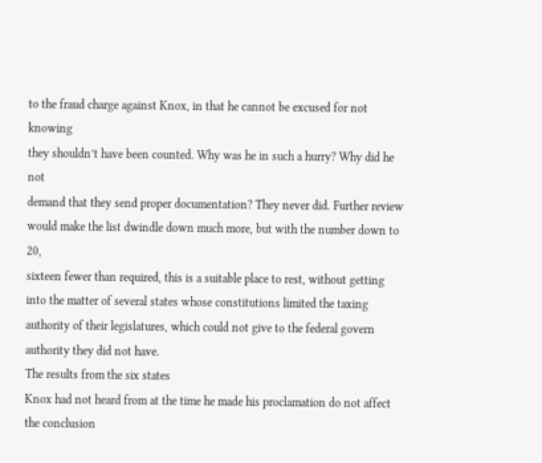to the fraud charge against Knox, in that he cannot be excused for not knowing
they shouldn’t have been counted. Why was he in such a hurry? Why did he not
demand that they send proper documentation? They never did. Further review
would make the list dwindle down much more, but with the number down to 20,
sixteen fewer than required, this is a suitable place to rest, without getting
into the matter of several states whose constitutions limited the taxing
authority of their legislatures, which could not give to the federal govern
authority they did not have.
The results from the six states
Knox had not heard from at the time he made his proclamation do not affect the conclusion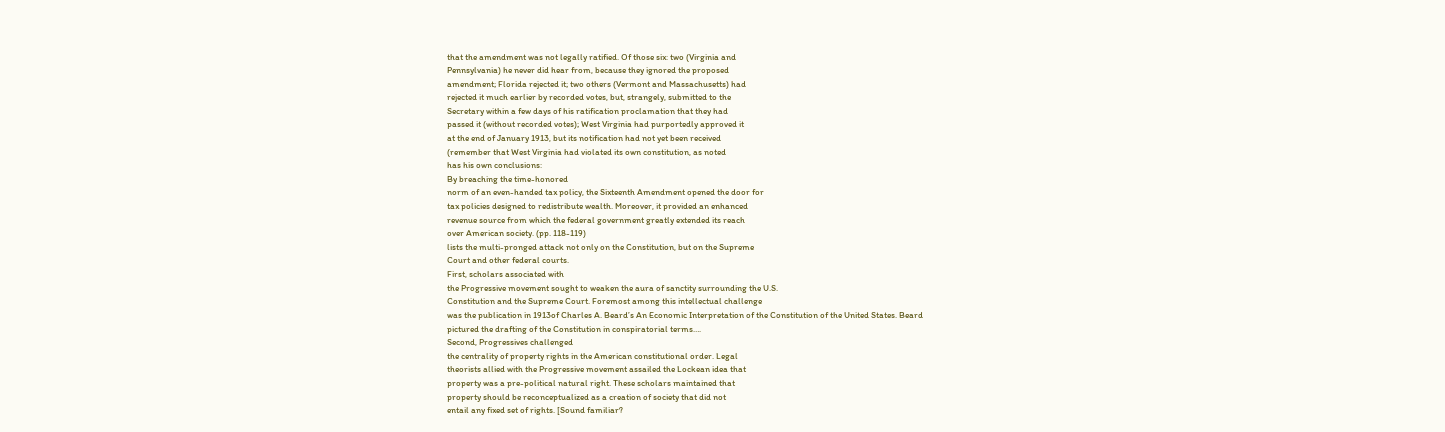that the amendment was not legally ratified. Of those six: two (Virginia and
Pennsylvania) he never did hear from, because they ignored the proposed
amendment; Florida rejected it; two others (Vermont and Massachusetts) had
rejected it much earlier by recorded votes, but, strangely, submitted to the
Secretary within a few days of his ratification proclamation that they had
passed it (without recorded votes); West Virginia had purportedly approved it
at the end of January 1913, but its notification had not yet been received
(remember that West Virginia had violated its own constitution, as noted
has his own conclusions:
By breaching the time-honored
norm of an even-handed tax policy, the Sixteenth Amendment opened the door for
tax policies designed to redistribute wealth. Moreover, it provided an enhanced
revenue source from which the federal government greatly extended its reach
over American society. (pp. 118-119)
lists the multi-pronged attack not only on the Constitution, but on the Supreme
Court and other federal courts.
First, scholars associated with
the Progressive movement sought to weaken the aura of sanctity surrounding the U.S.
Constitution and the Supreme Court. Foremost among this intellectual challenge
was the publication in 1913of Charles A. Beard’s An Economic Interpretation of the Constitution of the United States. Beard
pictured the drafting of the Constitution in conspiratorial terms….
Second, Progressives challenged
the centrality of property rights in the American constitutional order. Legal
theorists allied with the Progressive movement assailed the Lockean idea that
property was a pre-political natural right. These scholars maintained that
property should be reconceptualized as a creation of society that did not
entail any fixed set of rights. [Sound familiar?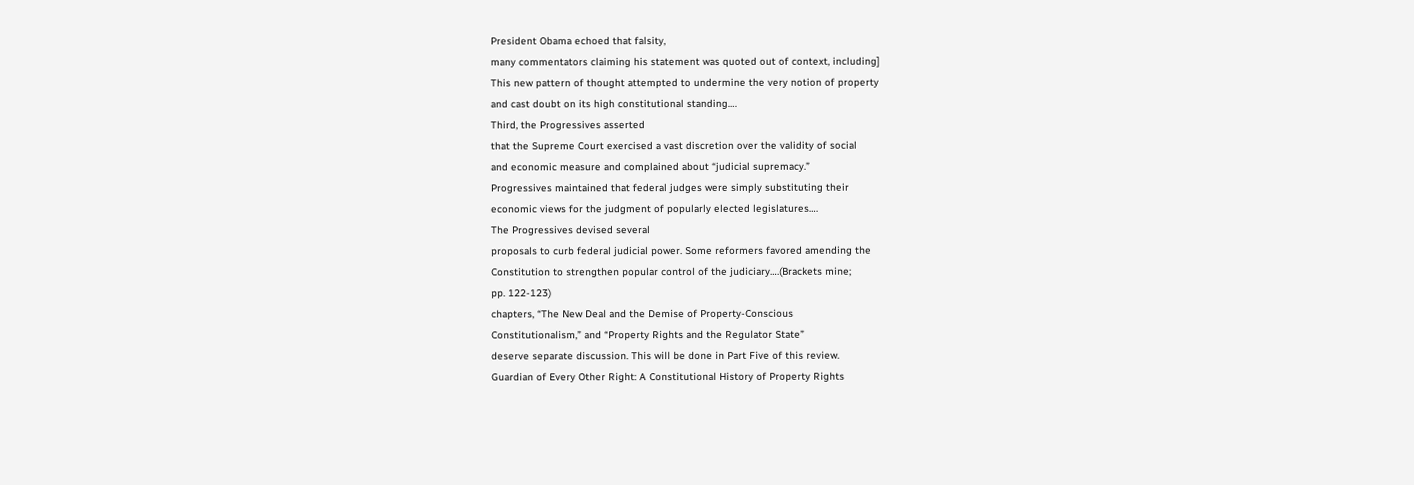President Obama echoed that falsity,
many commentators claiming his statement was quoted out of context, including]
This new pattern of thought attempted to undermine the very notion of property
and cast doubt on its high constitutional standing….
Third, the Progressives asserted
that the Supreme Court exercised a vast discretion over the validity of social
and economic measure and complained about “judicial supremacy.”
Progressives maintained that federal judges were simply substituting their
economic views for the judgment of popularly elected legislatures….
The Progressives devised several
proposals to curb federal judicial power. Some reformers favored amending the
Constitution to strengthen popular control of the judiciary….(Brackets mine;
pp. 122-123)
chapters, “The New Deal and the Demise of Property-Conscious
Constitutionalism,” and “Property Rights and the Regulator State”
deserve separate discussion. This will be done in Part Five of this review.
Guardian of Every Other Right: A Constitutional History of Property Rights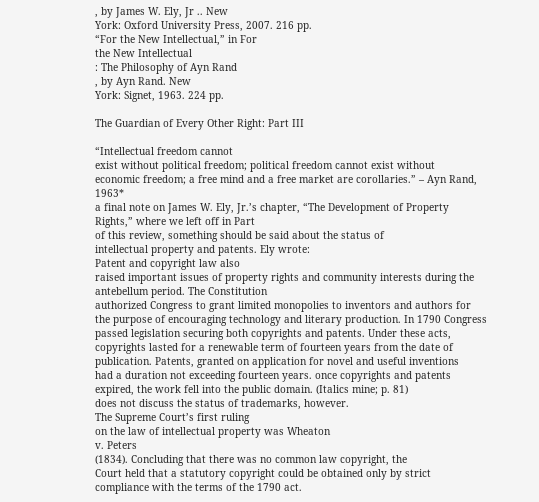, by James W. Ely, Jr .. New
York: Oxford University Press, 2007. 216 pp.
“For the New Intellectual,” in For
the New Intellectual
: The Philosophy of Ayn Rand
, by Ayn Rand. New
York: Signet, 1963. 224 pp.

The Guardian of Every Other Right: Part III

“Intellectual freedom cannot
exist without political freedom; political freedom cannot exist without
economic freedom; a free mind and a free market are corollaries.” – Ayn Rand, 1963*
a final note on James W. Ely, Jr.’s chapter, “The Development of Property
Rights,” where we left off in Part
of this review, something should be said about the status of
intellectual property and patents. Ely wrote:
Patent and copyright law also
raised important issues of property rights and community interests during the antebellum period. The Constitution
authorized Congress to grant limited monopolies to inventors and authors for
the purpose of encouraging technology and literary production. In 1790 Congress
passed legislation securing both copyrights and patents. Under these acts,
copyrights lasted for a renewable term of fourteen years from the date of
publication. Patents, granted on application for novel and useful inventions
had a duration not exceeding fourteen years. once copyrights and patents
expired, the work fell into the public domain. (Italics mine; p. 81)
does not discuss the status of trademarks, however.
The Supreme Court’s first ruling
on the law of intellectual property was Wheaton
v. Peters
(1834). Concluding that there was no common law copyright, the
Court held that a statutory copyright could be obtained only by strict
compliance with the terms of the 1790 act.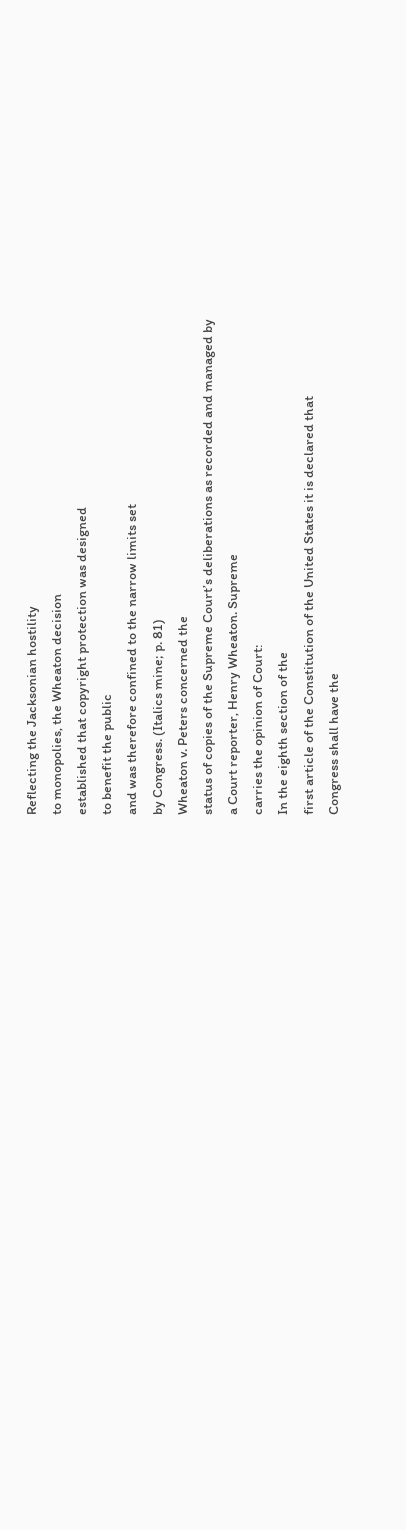Reflecting the Jacksonian hostility
to monopolies, the Wheaton decision
established that copyright protection was designed
to benefit the public
and was therefore confined to the narrow limits set
by Congress. (Italics mine; p. 81)
Wheaton v. Peters concerned the
status of copies of the Supreme Court’s deliberations as recorded and managed by
a Court reporter, Henry Wheaton. Supreme
carries the opinion of Court:
In the eighth section of the
first article of the Constitution of the United States it is declared that
Congress shall have the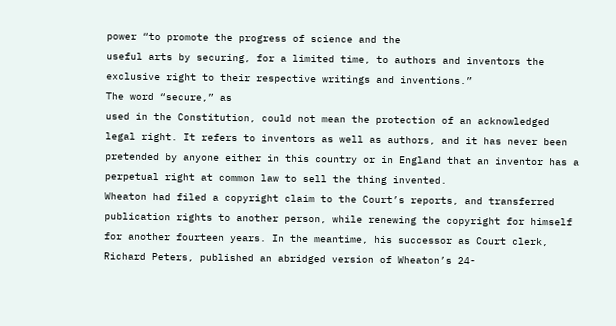power “to promote the progress of science and the
useful arts by securing, for a limited time, to authors and inventors the
exclusive right to their respective writings and inventions.”
The word “secure,” as
used in the Constitution, could not mean the protection of an acknowledged
legal right. It refers to inventors as well as authors, and it has never been
pretended by anyone either in this country or in England that an inventor has a
perpetual right at common law to sell the thing invented.
Wheaton had filed a copyright claim to the Court’s reports, and transferred
publication rights to another person, while renewing the copyright for himself
for another fourteen years. In the meantime, his successor as Court clerk,
Richard Peters, published an abridged version of Wheaton’s 24-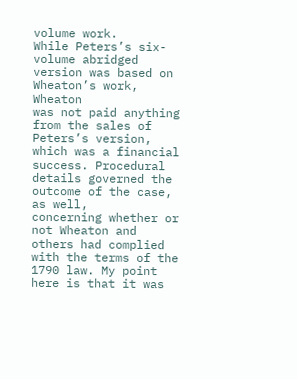volume work.
While Peters’s six-volume abridged version was based on Wheaton’s work, Wheaton
was not paid anything from the sales of Peters’s version, which was a financial
success. Procedural details governed the outcome of the case, as well,
concerning whether or not Wheaton and others had complied with the terms of the
1790 law. My point here is that it was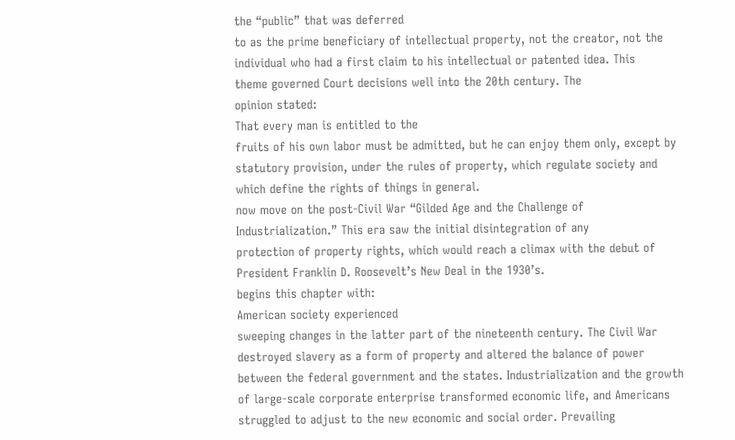the “public” that was deferred
to as the prime beneficiary of intellectual property, not the creator, not the
individual who had a first claim to his intellectual or patented idea. This
theme governed Court decisions well into the 20th century. The
opinion stated:
That every man is entitled to the
fruits of his own labor must be admitted, but he can enjoy them only, except by
statutory provision, under the rules of property, which regulate society and
which define the rights of things in general.
now move on the post-Civil War “Gilded Age and the Challenge of
Industrialization.” This era saw the initial disintegration of any
protection of property rights, which would reach a climax with the debut of
President Franklin D. Roosevelt’s New Deal in the 1930’s.
begins this chapter with:
American society experienced
sweeping changes in the latter part of the nineteenth century. The Civil War
destroyed slavery as a form of property and altered the balance of power
between the federal government and the states. Industrialization and the growth
of large-scale corporate enterprise transformed economic life, and Americans
struggled to adjust to the new economic and social order. Prevailing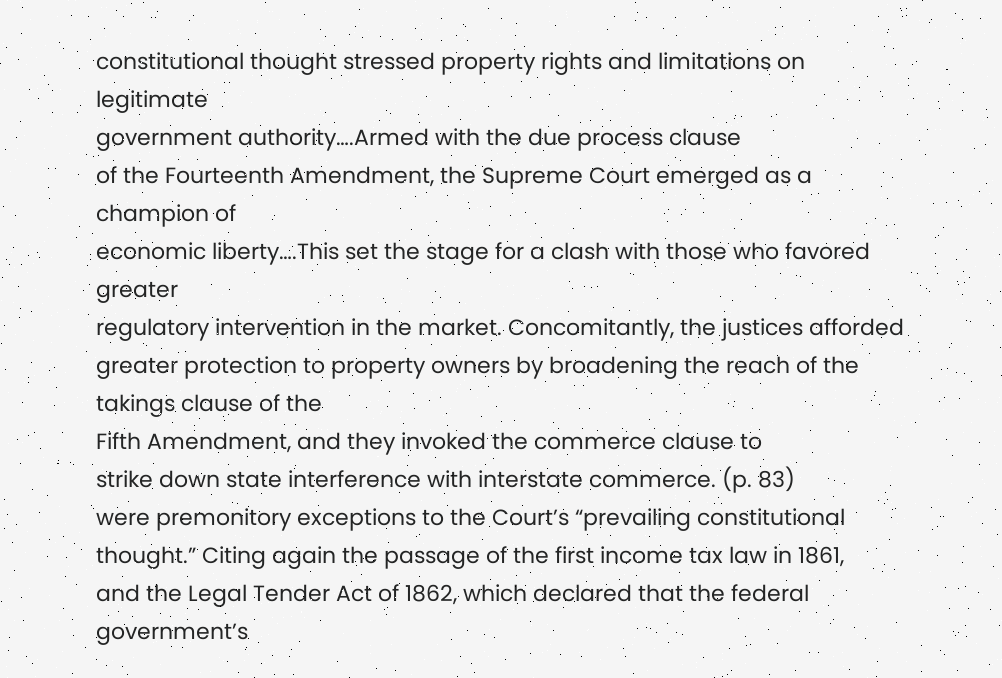constitutional thought stressed property rights and limitations on legitimate
government authority….Armed with the due process clause
of the Fourteenth Amendment, the Supreme Court emerged as a champion of
economic liberty….This set the stage for a clash with those who favored greater
regulatory intervention in the market. Concomitantly, the justices afforded
greater protection to property owners by broadening the reach of the takings clause of the
Fifth Amendment, and they invoked the commerce clause to
strike down state interference with interstate commerce. (p. 83)
were premonitory exceptions to the Court’s “prevailing constitutional
thought.” Citing again the passage of the first income tax law in 1861,
and the Legal Tender Act of 1862, which declared that the federal government’s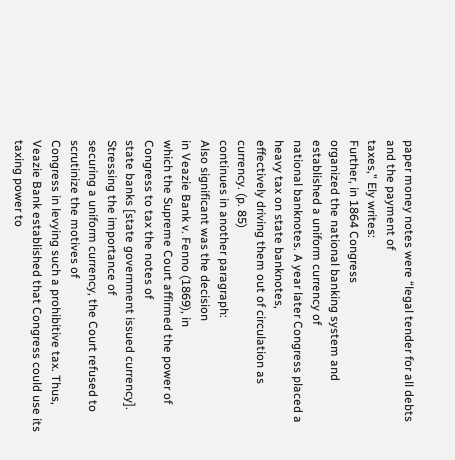paper money notes were “legal tender for all debts and the payment of
taxes,” Ely writes:
Further, in 1864 Congress
organized the national banking system and established a uniform currency of
national banknotes. A year later Congress placed a heavy tax on state banknotes,
effectively driving them out of circulation as currency. (p. 85)
continues in another paragraph:
Also significant was the decision
in Veazie Bank v. Fenno (1869), in
which the Supreme Court affirmed the power of Congress to tax the notes of
state banks [state government issued currency]. Stressing the importance of
securing a uniform currency, the Court refused to scrutinize the motives of
Congress in levying such a prohibitive tax. Thus, Veazie Bank established that Congress could use its taxing power to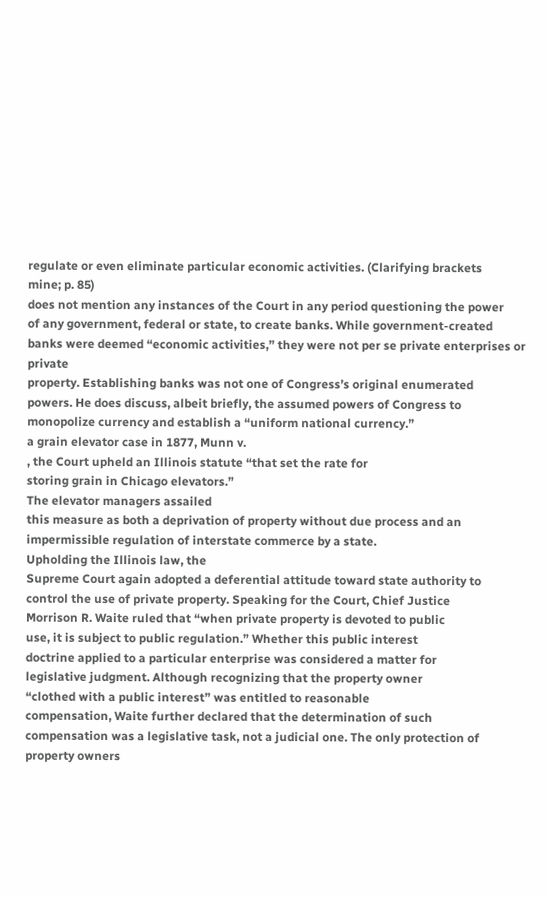regulate or even eliminate particular economic activities. (Clarifying brackets
mine; p. 85)
does not mention any instances of the Court in any period questioning the power
of any government, federal or state, to create banks. While government-created
banks were deemed “economic activities,” they were not per se private enterprises or private
property. Establishing banks was not one of Congress’s original enumerated
powers. He does discuss, albeit briefly, the assumed powers of Congress to
monopolize currency and establish a “uniform national currency.”
a grain elevator case in 1877, Munn v.
, the Court upheld an Illinois statute “that set the rate for
storing grain in Chicago elevators.”
The elevator managers assailed
this measure as both a deprivation of property without due process and an
impermissible regulation of interstate commerce by a state.
Upholding the Illinois law, the
Supreme Court again adopted a deferential attitude toward state authority to
control the use of private property. Speaking for the Court, Chief Justice
Morrison R. Waite ruled that “when private property is devoted to public
use, it is subject to public regulation.” Whether this public interest
doctrine applied to a particular enterprise was considered a matter for
legislative judgment. Although recognizing that the property owner
“clothed with a public interest” was entitled to reasonable
compensation, Waite further declared that the determination of such
compensation was a legislative task, not a judicial one. The only protection of
property owners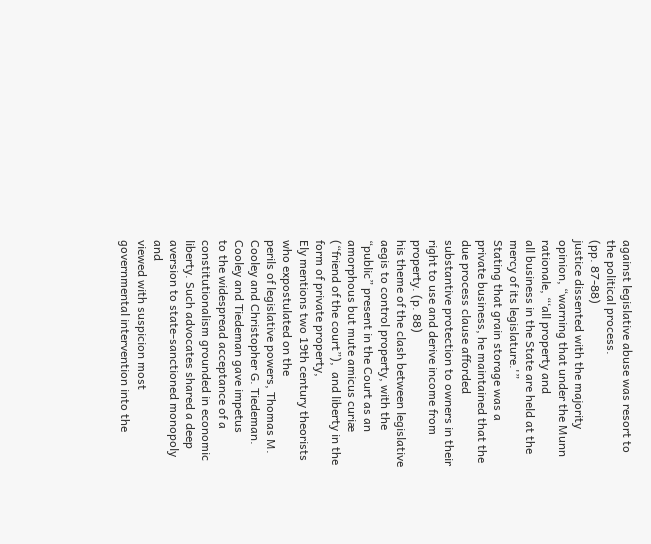against legislative abuse was resort to the political process.
(pp. 87-88)
justice dissented with the majority opinion, “warning that under the Munn rationale, “‘all property and
all business in the State are held at the mercy of its legislature.'”
Stating that grain storage was a
private business, he maintained that the due process clause afforded
substantive protection to owners in their right to use and derive income from
property. (p. 88)
his theme of the clash between legislative aegis to control property, with the
“public” present in the Court as an amorphous but mute amicus curiæ  (“friend of the court”),  and liberty in the form of private property,
Ely mentions two 19th century theorists who expostulated on the
perils of legislative powers, Thomas M. Cooley and Christopher G. Tiedeman.
Cooley and Tiedeman gave impetus
to the widespread acceptance of a constitutionalism grounded in economic
liberty. Such advocates shared a deep aversion to state-sanctioned monopoly and
viewed with suspicion most governmental intervention into the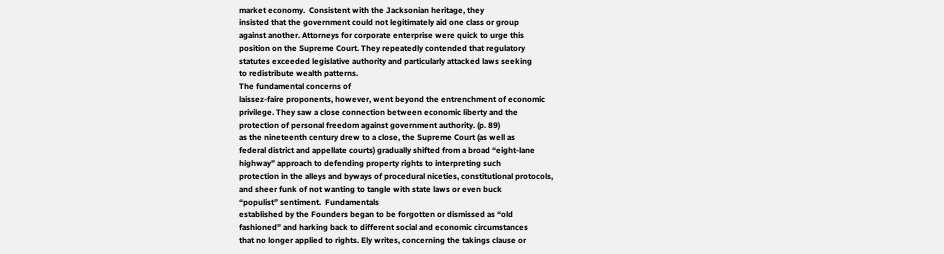market economy.  Consistent with the Jacksonian heritage, they
insisted that the government could not legitimately aid one class or group
against another. Attorneys for corporate enterprise were quick to urge this
position on the Supreme Court. They repeatedly contended that regulatory
statutes exceeded legislative authority and particularly attacked laws seeking
to redistribute wealth patterns.
The fundamental concerns of
laissez-faire proponents, however, went beyond the entrenchment of economic
privilege. They saw a close connection between economic liberty and the
protection of personal freedom against government authority. (p. 89)
as the nineteenth century drew to a close, the Supreme Court (as well as
federal district and appellate courts) gradually shifted from a broad “eight-lane
highway” approach to defending property rights to interpreting such
protection in the alleys and byways of procedural niceties, constitutional protocols,
and sheer funk of not wanting to tangle with state laws or even buck
“populist” sentiment.  Fundamentals
established by the Founders began to be forgotten or dismissed as “old
fashioned” and harking back to different social and economic circumstances
that no longer applied to rights. Ely writes, concerning the takings clause or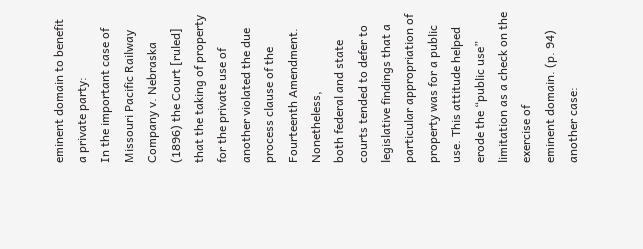eminent domain to benefit a private party:
In the important case of Missouri Pacific Railway Company v. Nebraska
(1896) the Court [ruled] that the taking of property for the private use of
another violated the due process clause of the Fourteenth Amendment. Nonetheless,
both federal and state courts tended to defer to legislative findings that a
particular appropriation of property was for a public use. This attitude helped
erode the “public use” limitation as a check on the exercise of
eminent domain. (p. 94)
another case: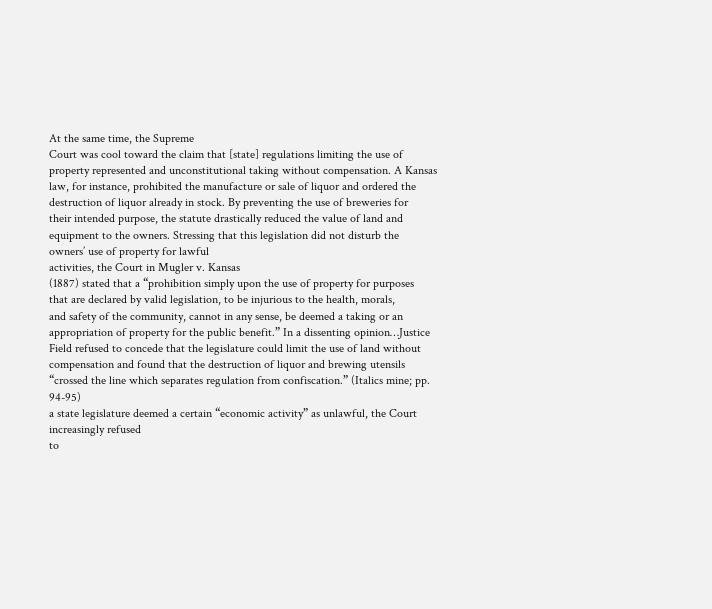At the same time, the Supreme
Court was cool toward the claim that [state] regulations limiting the use of
property represented and unconstitutional taking without compensation. A Kansas
law, for instance, prohibited the manufacture or sale of liquor and ordered the
destruction of liquor already in stock. By preventing the use of breweries for
their intended purpose, the statute drastically reduced the value of land and
equipment to the owners. Stressing that this legislation did not disturb the
owners’ use of property for lawful
activities, the Court in Mugler v. Kansas
(1887) stated that a “prohibition simply upon the use of property for purposes
that are declared by valid legislation, to be injurious to the health, morals,
and safety of the community, cannot in any sense, be deemed a taking or an
appropriation of property for the public benefit.” In a dissenting opinion…Justice
Field refused to concede that the legislature could limit the use of land without
compensation and found that the destruction of liquor and brewing utensils
“crossed the line which separates regulation from confiscation.” (Italics mine; pp. 94-95)
a state legislature deemed a certain “economic activity” as unlawful, the Court increasingly refused
to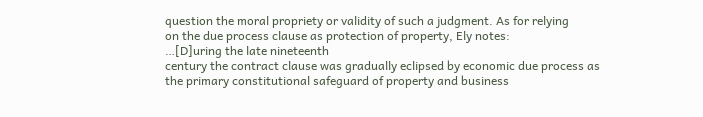question the moral propriety or validity of such a judgment. As for relying
on the due process clause as protection of property, Ely notes:
…[D]uring the late nineteenth
century the contract clause was gradually eclipsed by economic due process as
the primary constitutional safeguard of property and business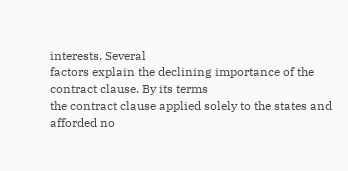interests. Several
factors explain the declining importance of the contract clause. By its terms
the contract clause applied solely to the states and afforded no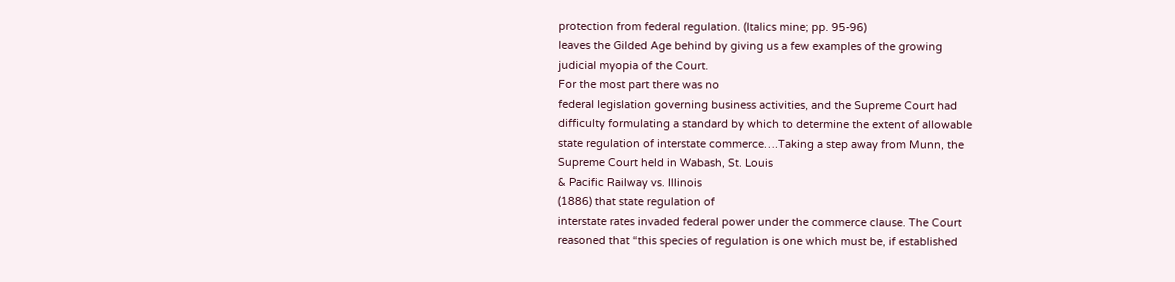protection from federal regulation. (Italics mine; pp. 95-96)
leaves the Gilded Age behind by giving us a few examples of the growing
judicial myopia of the Court.
For the most part there was no
federal legislation governing business activities, and the Supreme Court had
difficulty formulating a standard by which to determine the extent of allowable
state regulation of interstate commerce….Taking a step away from Munn, the
Supreme Court held in Wabash, St. Louis
& Pacific Railway vs. Illinois
(1886) that state regulation of
interstate rates invaded federal power under the commerce clause. The Court
reasoned that “this species of regulation is one which must be, if established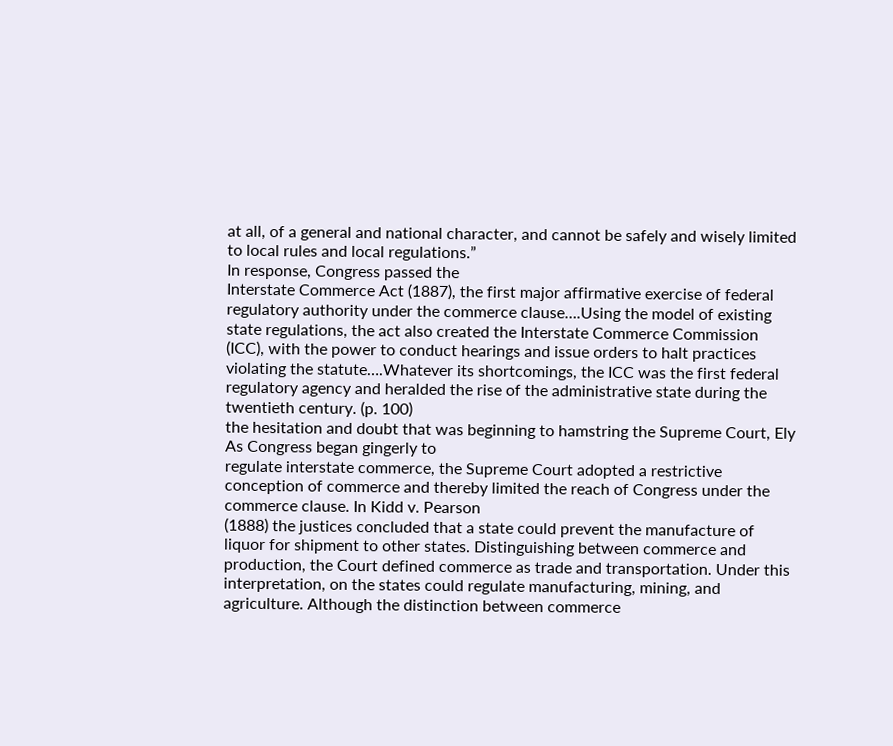at all, of a general and national character, and cannot be safely and wisely limited
to local rules and local regulations.”
In response, Congress passed the
Interstate Commerce Act (1887), the first major affirmative exercise of federal
regulatory authority under the commerce clause….Using the model of existing
state regulations, the act also created the Interstate Commerce Commission
(ICC), with the power to conduct hearings and issue orders to halt practices
violating the statute….Whatever its shortcomings, the ICC was the first federal
regulatory agency and heralded the rise of the administrative state during the
twentieth century. (p. 100)
the hesitation and doubt that was beginning to hamstring the Supreme Court, Ely
As Congress began gingerly to
regulate interstate commerce, the Supreme Court adopted a restrictive
conception of commerce and thereby limited the reach of Congress under the
commerce clause. In Kidd v. Pearson
(1888) the justices concluded that a state could prevent the manufacture of
liquor for shipment to other states. Distinguishing between commerce and
production, the Court defined commerce as trade and transportation. Under this
interpretation, on the states could regulate manufacturing, mining, and
agriculture. Although the distinction between commerce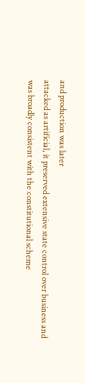and production was later
attacked as artificial, it preserved extensive state control over business and
was broadly consistent with the constitutional scheme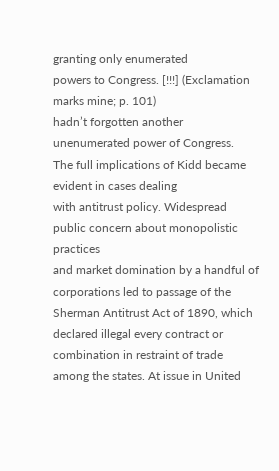granting only enumerated
powers to Congress. [!!!] (Exclamation marks mine; p. 101)
hadn’t forgotten another unenumerated power of Congress.
The full implications of Kidd became evident in cases dealing
with antitrust policy. Widespread public concern about monopolistic practices
and market domination by a handful of corporations led to passage of the
Sherman Antitrust Act of 1890, which declared illegal every contract or
combination in restraint of trade among the states. At issue in United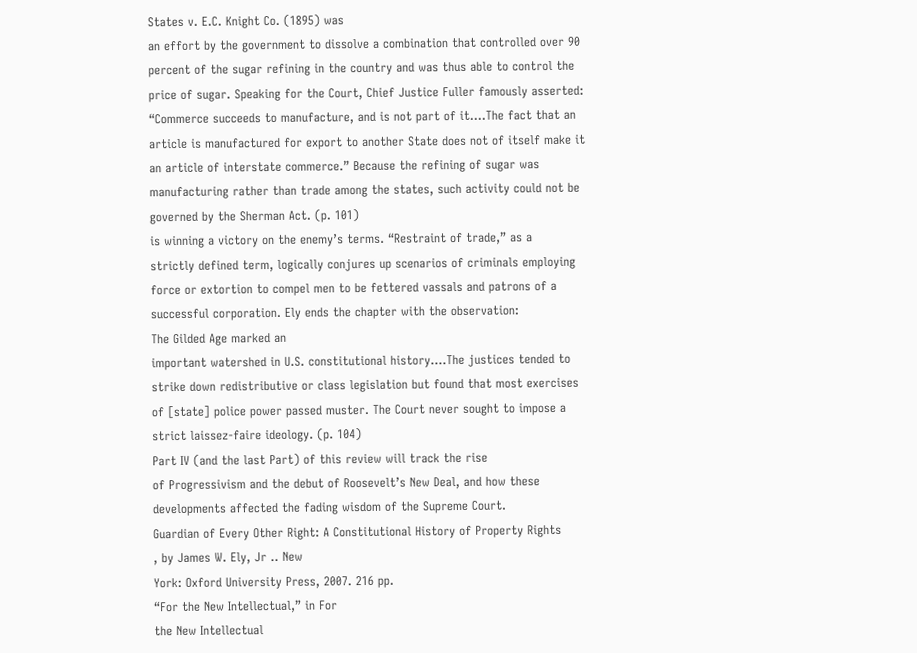States v. E.C. Knight Co. (1895) was
an effort by the government to dissolve a combination that controlled over 90
percent of the sugar refining in the country and was thus able to control the
price of sugar. Speaking for the Court, Chief Justice Fuller famously asserted:
“Commerce succeeds to manufacture, and is not part of it….The fact that an
article is manufactured for export to another State does not of itself make it
an article of interstate commerce.” Because the refining of sugar was
manufacturing rather than trade among the states, such activity could not be
governed by the Sherman Act. (p. 101)
is winning a victory on the enemy’s terms. “Restraint of trade,” as a
strictly defined term, logically conjures up scenarios of criminals employing
force or extortion to compel men to be fettered vassals and patrons of a
successful corporation. Ely ends the chapter with the observation:
The Gilded Age marked an
important watershed in U.S. constitutional history….The justices tended to
strike down redistributive or class legislation but found that most exercises
of [state] police power passed muster. The Court never sought to impose a
strict laissez-faire ideology. (p. 104)
Part IV (and the last Part) of this review will track the rise
of Progressivism and the debut of Roosevelt’s New Deal, and how these
developments affected the fading wisdom of the Supreme Court.
Guardian of Every Other Right: A Constitutional History of Property Rights
, by James W. Ely, Jr .. New
York: Oxford University Press, 2007. 216 pp.
“For the New Intellectual,” in For
the New Intellectual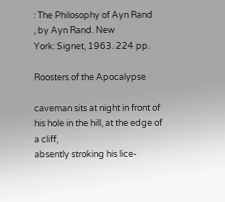: The Philosophy of Ayn Rand
, by Ayn Rand. New
York: Signet, 1963. 224 pp.

Roosters of the Apocalypse

caveman sits at night in front of his hole in the hill, at the edge of a cliff,
absently stroking his lice-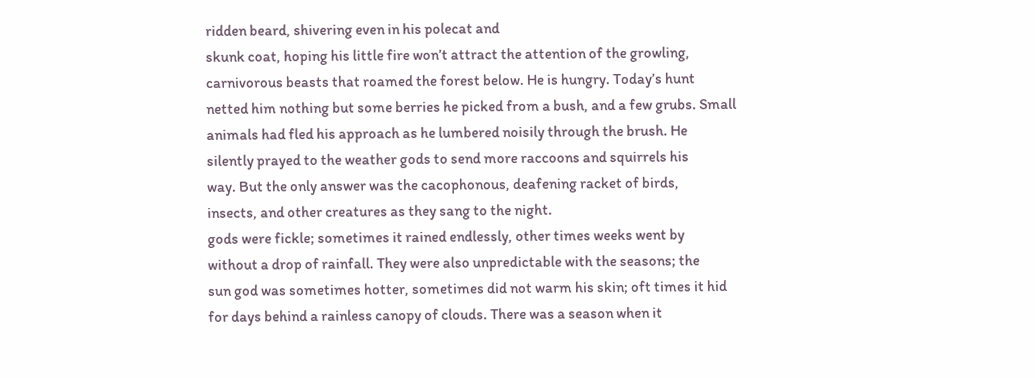ridden beard, shivering even in his polecat and
skunk coat, hoping his little fire won’t attract the attention of the growling,
carnivorous beasts that roamed the forest below. He is hungry. Today’s hunt
netted him nothing but some berries he picked from a bush, and a few grubs. Small
animals had fled his approach as he lumbered noisily through the brush. He
silently prayed to the weather gods to send more raccoons and squirrels his
way. But the only answer was the cacophonous, deafening racket of birds,
insects, and other creatures as they sang to the night.
gods were fickle; sometimes it rained endlessly, other times weeks went by
without a drop of rainfall. They were also unpredictable with the seasons; the
sun god was sometimes hotter, sometimes did not warm his skin; oft times it hid
for days behind a rainless canopy of clouds. There was a season when it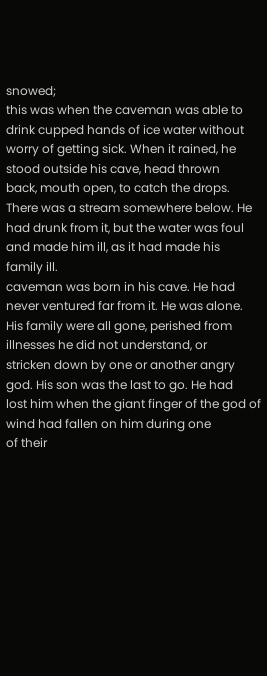snowed;
this was when the caveman was able to drink cupped hands of ice water without
worry of getting sick. When it rained, he stood outside his cave, head thrown
back, mouth open, to catch the drops. There was a stream somewhere below. He
had drunk from it, but the water was foul and made him ill, as it had made his
family ill.
caveman was born in his cave. He had never ventured far from it. He was alone.
His family were all gone, perished from illnesses he did not understand, or
stricken down by one or another angry god. His son was the last to go. He had
lost him when the giant finger of the god of wind had fallen on him during one
of their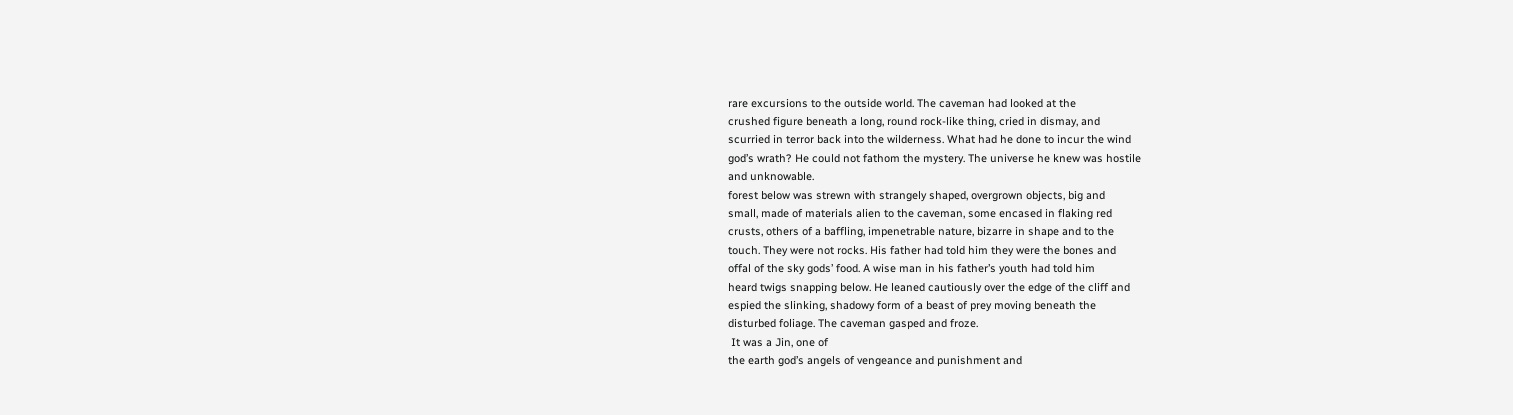rare excursions to the outside world. The caveman had looked at the
crushed figure beneath a long, round rock-like thing, cried in dismay, and
scurried in terror back into the wilderness. What had he done to incur the wind
god’s wrath? He could not fathom the mystery. The universe he knew was hostile
and unknowable.
forest below was strewn with strangely shaped, overgrown objects, big and
small, made of materials alien to the caveman, some encased in flaking red
crusts, others of a baffling, impenetrable nature, bizarre in shape and to the
touch. They were not rocks. His father had told him they were the bones and
offal of the sky gods’ food. A wise man in his father’s youth had told him
heard twigs snapping below. He leaned cautiously over the edge of the cliff and
espied the slinking, shadowy form of a beast of prey moving beneath the
disturbed foliage. The caveman gasped and froze.
 It was a Jin, one of
the earth god’s angels of vengeance and punishment and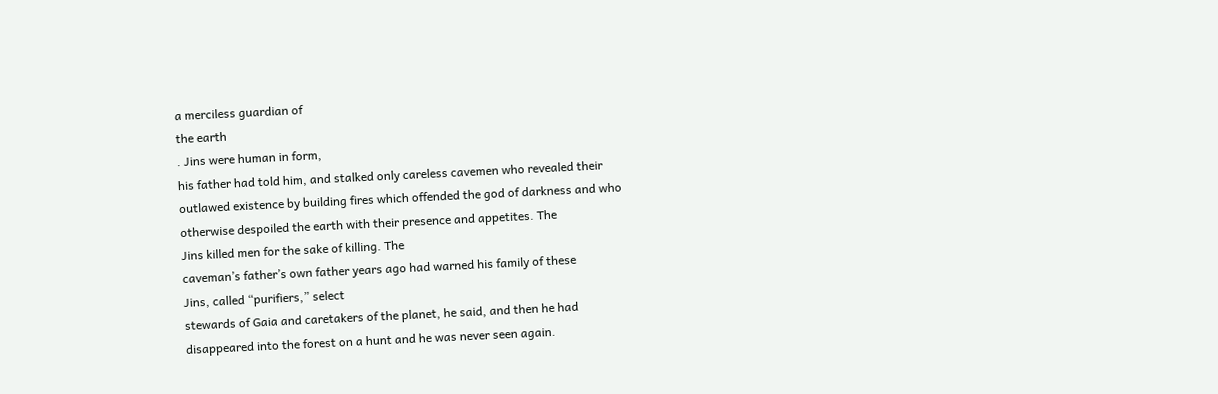a merciless guardian of
the earth
. Jins were human in form,
his father had told him, and stalked only careless cavemen who revealed their
outlawed existence by building fires which offended the god of darkness and who
otherwise despoiled the earth with their presence and appetites. The
Jins killed men for the sake of killing. The
caveman’s father’s own father years ago had warned his family of these
Jins, called “purifiers,” select
stewards of Gaia and caretakers of the planet, he said, and then he had
disappeared into the forest on a hunt and he was never seen again.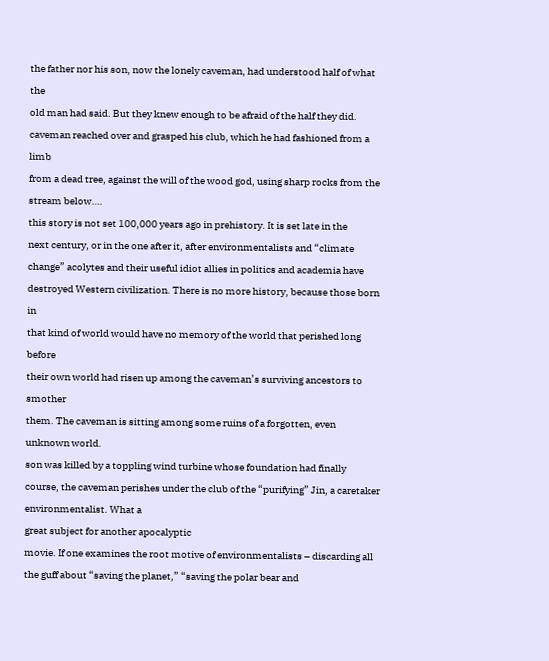the father nor his son, now the lonely caveman, had understood half of what the
old man had said. But they knew enough to be afraid of the half they did.
caveman reached over and grasped his club, which he had fashioned from a limb
from a dead tree, against the will of the wood god, using sharp rocks from the
stream below….
this story is not set 100,000 years ago in prehistory. It is set late in the
next century, or in the one after it, after environmentalists and “climate
change” acolytes and their useful idiot allies in politics and academia have
destroyed Western civilization. There is no more history, because those born in
that kind of world would have no memory of the world that perished long before
their own world had risen up among the caveman’s surviving ancestors to smother
them. The caveman is sitting among some ruins of a forgotten, even unknown world.
son was killed by a toppling wind turbine whose foundation had finally
course, the caveman perishes under the club of the “purifying” Jin, a caretaker environmentalist. What a
great subject for another apocalyptic
movie. If one examines the root motive of environmentalists – discarding all
the guff about “saving the planet,” “saving the polar bear and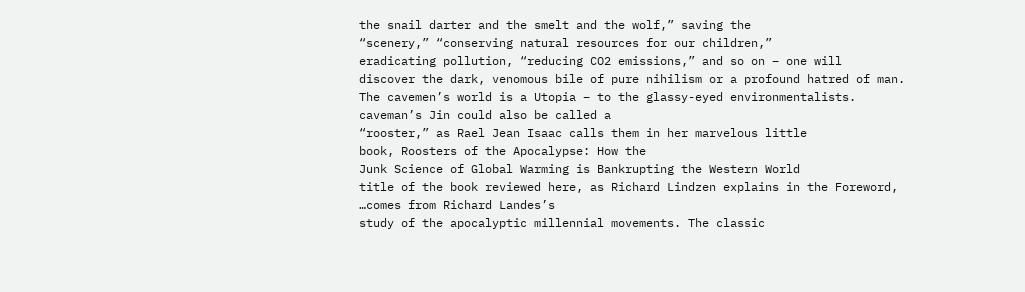the snail darter and the smelt and the wolf,” saving the
“scenery,” “conserving natural resources for our children,”
eradicating pollution, “reducing CO2 emissions,” and so on – one will
discover the dark, venomous bile of pure nihilism or a profound hatred of man.
The cavemen’s world is a Utopia – to the glassy-eyed environmentalists.
caveman’s Jin could also be called a
“rooster,” as Rael Jean Isaac calls them in her marvelous little
book, Roosters of the Apocalypse: How the
Junk Science of Global Warming is Bankrupting the Western World
title of the book reviewed here, as Richard Lindzen explains in the Foreword,
…comes from Richard Landes’s
study of the apocalyptic millennial movements. The classic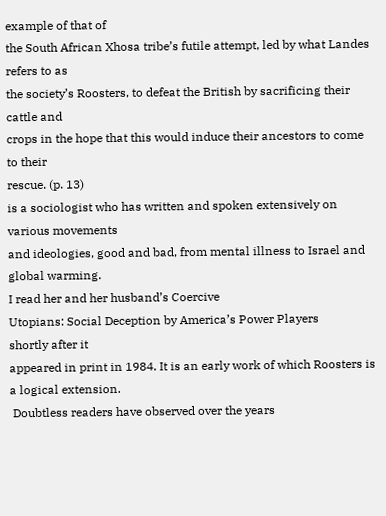example of that of
the South African Xhosa tribe’s futile attempt, led by what Landes refers to as
the society’s Roosters, to defeat the British by sacrificing their cattle and
crops in the hope that this would induce their ancestors to come to their
rescue. (p. 13)
is a sociologist who has written and spoken extensively on various movements
and ideologies, good and bad, from mental illness to Israel and global warming.
I read her and her husband’s Coercive
Utopians: Social Deception by America’s Power Players
shortly after it
appeared in print in 1984. It is an early work of which Roosters is a logical extension.
 Doubtless readers have observed over the years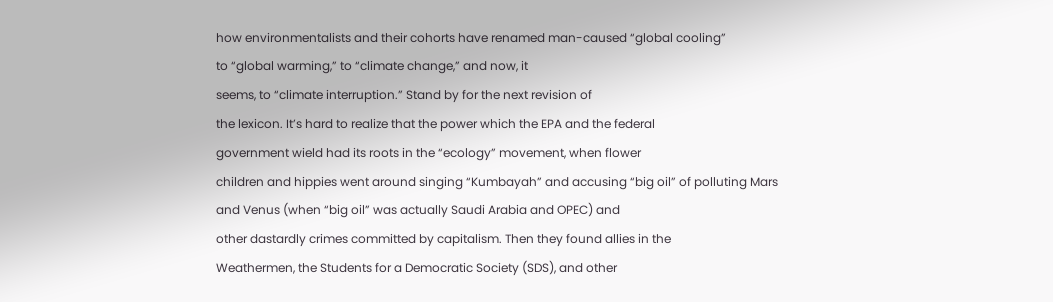how environmentalists and their cohorts have renamed man-caused “global cooling”
to “global warming,” to “climate change,” and now, it
seems, to “climate interruption.” Stand by for the next revision of
the lexicon. It’s hard to realize that the power which the EPA and the federal
government wield had its roots in the “ecology” movement, when flower
children and hippies went around singing “Kumbayah” and accusing “big oil” of polluting Mars
and Venus (when “big oil” was actually Saudi Arabia and OPEC) and
other dastardly crimes committed by capitalism. Then they found allies in the
Weathermen, the Students for a Democratic Society (SDS), and other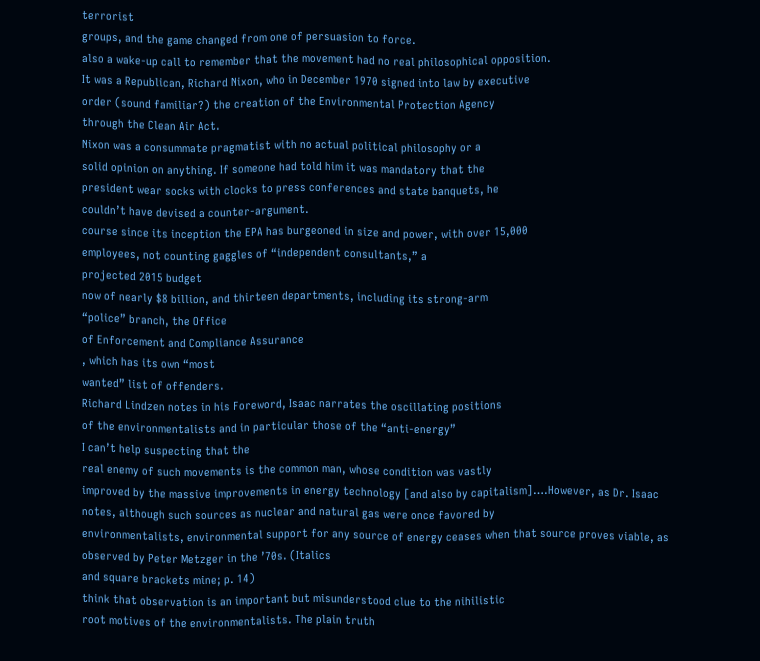terrorist
groups, and the game changed from one of persuasion to force.
also a wake-up call to remember that the movement had no real philosophical opposition.
It was a Republican, Richard Nixon, who in December 1970 signed into law by executive
order (sound familiar?) the creation of the Environmental Protection Agency
through the Clean Air Act.
Nixon was a consummate pragmatist with no actual political philosophy or a
solid opinion on anything. If someone had told him it was mandatory that the
president wear socks with clocks to press conferences and state banquets, he
couldn’t have devised a counter-argument.
course since its inception the EPA has burgeoned in size and power, with over 15,000
employees, not counting gaggles of “independent consultants,” a
projected 2015 budget
now of nearly $8 billion, and thirteen departments, including its strong-arm
“police” branch, the Office
of Enforcement and Compliance Assurance
, which has its own “most
wanted” list of offenders.
Richard Lindzen notes in his Foreword, Isaac narrates the oscillating positions
of the environmentalists and in particular those of the “anti-energy”
I can’t help suspecting that the
real enemy of such movements is the common man, whose condition was vastly
improved by the massive improvements in energy technology [and also by capitalism]….However, as Dr. Isaac
notes, although such sources as nuclear and natural gas were once favored by
environmentalists, environmental support for any source of energy ceases when that source proves viable, as
observed by Peter Metzger in the ’70s. (Italics
and square brackets mine; p. 14)
think that observation is an important but misunderstood clue to the nihilistic
root motives of the environmentalists. The plain truth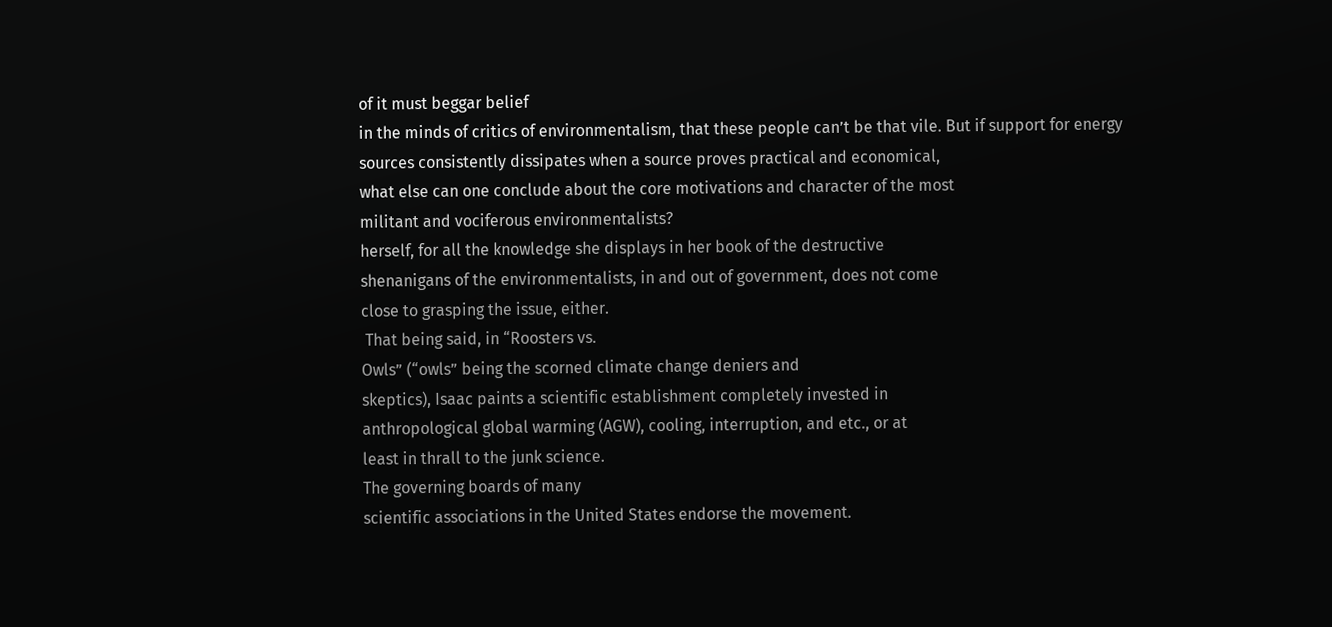of it must beggar belief
in the minds of critics of environmentalism, that these people can’t be that vile. But if support for energy
sources consistently dissipates when a source proves practical and economical,
what else can one conclude about the core motivations and character of the most
militant and vociferous environmentalists?
herself, for all the knowledge she displays in her book of the destructive
shenanigans of the environmentalists, in and out of government, does not come
close to grasping the issue, either.
 That being said, in “Roosters vs.
Owls” (“owls” being the scorned climate change deniers and
skeptics), Isaac paints a scientific establishment completely invested in
anthropological global warming (AGW), cooling, interruption, and etc., or at
least in thrall to the junk science.
The governing boards of many
scientific associations in the United States endorse the movement.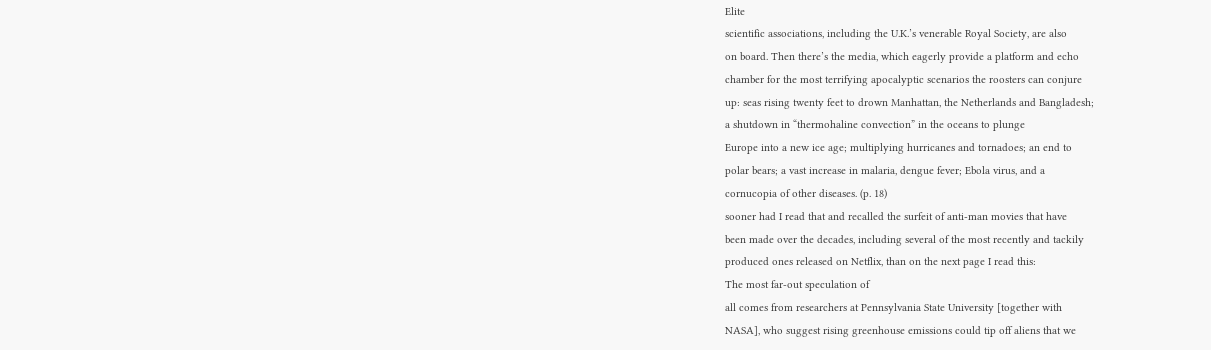Elite
scientific associations, including the U.K.’s venerable Royal Society, are also
on board. Then there’s the media, which eagerly provide a platform and echo
chamber for the most terrifying apocalyptic scenarios the roosters can conjure
up: seas rising twenty feet to drown Manhattan, the Netherlands and Bangladesh;
a shutdown in “thermohaline convection” in the oceans to plunge
Europe into a new ice age; multiplying hurricanes and tornadoes; an end to
polar bears; a vast increase in malaria, dengue fever; Ebola virus, and a
cornucopia of other diseases. (p. 18)
sooner had I read that and recalled the surfeit of anti-man movies that have
been made over the decades, including several of the most recently and tackily
produced ones released on Netflix, than on the next page I read this:
The most far-out speculation of
all comes from researchers at Pennsylvania State University [together with
NASA], who suggest rising greenhouse emissions could tip off aliens that we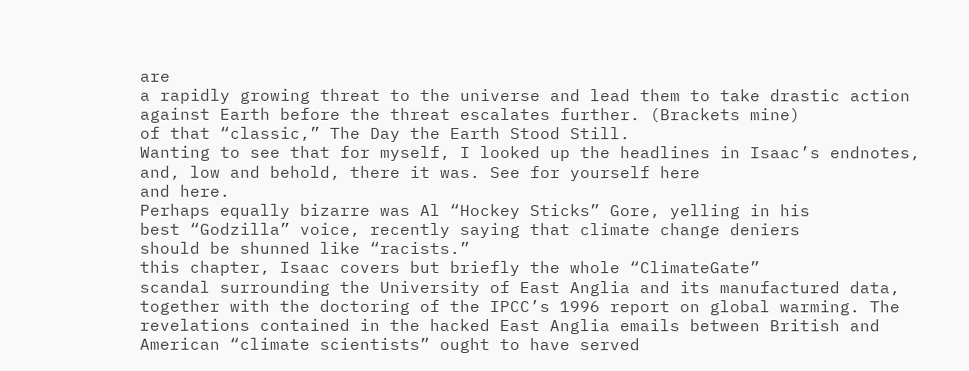are
a rapidly growing threat to the universe and lead them to take drastic action
against Earth before the threat escalates further. (Brackets mine)
of that “classic,” The Day the Earth Stood Still.
Wanting to see that for myself, I looked up the headlines in Isaac’s endnotes,
and, low and behold, there it was. See for yourself here
and here.
Perhaps equally bizarre was Al “Hockey Sticks” Gore, yelling in his
best “Godzilla” voice, recently saying that climate change deniers
should be shunned like “racists.”
this chapter, Isaac covers but briefly the whole “ClimateGate”
scandal surrounding the University of East Anglia and its manufactured data,
together with the doctoring of the IPCC’s 1996 report on global warming. The
revelations contained in the hacked East Anglia emails between British and
American “climate scientists” ought to have served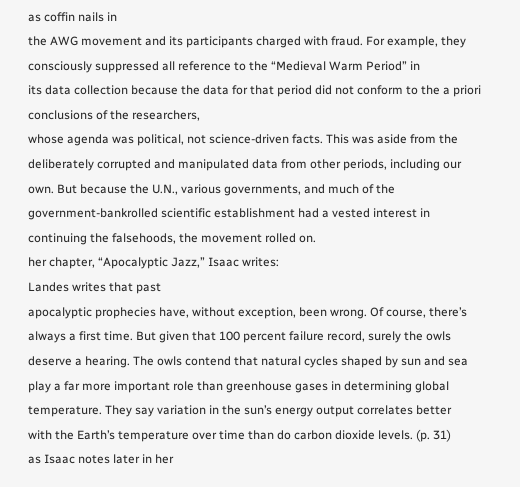as coffin nails in
the AWG movement and its participants charged with fraud. For example, they
consciously suppressed all reference to the “Medieval Warm Period” in
its data collection because the data for that period did not conform to the a priori conclusions of the researchers,
whose agenda was political, not science-driven facts. This was aside from the
deliberately corrupted and manipulated data from other periods, including our
own. But because the U.N., various governments, and much of the
government-bankrolled scientific establishment had a vested interest in
continuing the falsehoods, the movement rolled on.
her chapter, “Apocalyptic Jazz,” Isaac writes:
Landes writes that past
apocalyptic prophecies have, without exception, been wrong. Of course, there’s
always a first time. But given that 100 percent failure record, surely the owls
deserve a hearing. The owls contend that natural cycles shaped by sun and sea
play a far more important role than greenhouse gases in determining global
temperature. They say variation in the sun’s energy output correlates better
with the Earth’s temperature over time than do carbon dioxide levels. (p. 31)
as Isaac notes later in her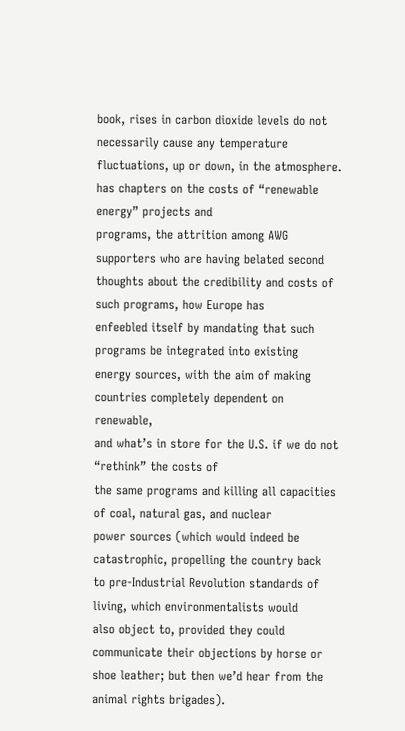book, rises in carbon dioxide levels do not
necessarily cause any temperature fluctuations, up or down, in the atmosphere.
has chapters on the costs of “renewable energy” projects and
programs, the attrition among AWG supporters who are having belated second
thoughts about the credibility and costs of such programs, how Europe has
enfeebled itself by mandating that such programs be integrated into existing
energy sources, with the aim of making countries completely dependent on renewable,
and what’s in store for the U.S. if we do not “rethink” the costs of
the same programs and killing all capacities of coal, natural gas, and nuclear
power sources (which would indeed be catastrophic, propelling the country back
to pre-Industrial Revolution standards of living, which environmentalists would
also object to, provided they could communicate their objections by horse or
shoe leather; but then we’d hear from the animal rights brigades).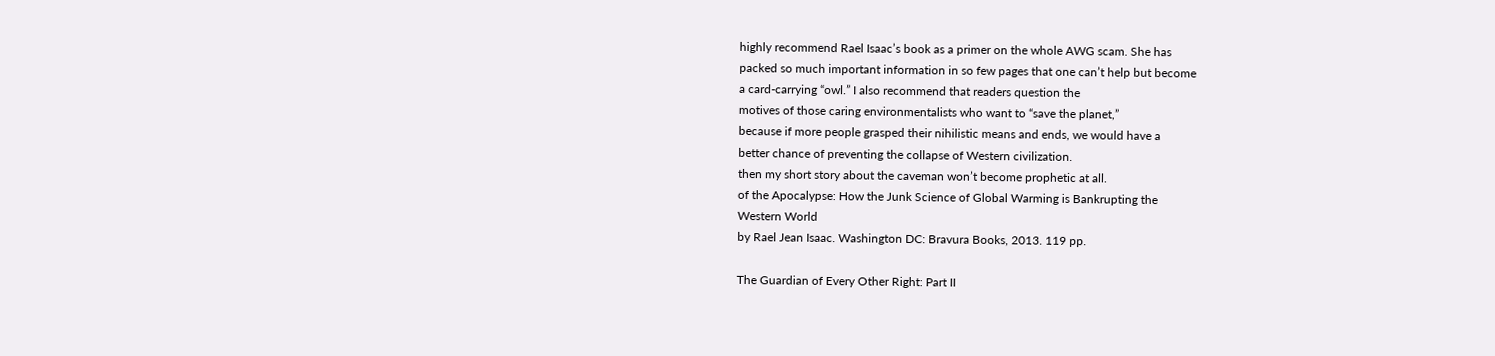highly recommend Rael Isaac’s book as a primer on the whole AWG scam. She has
packed so much important information in so few pages that one can’t help but become
a card-carrying “owl.” I also recommend that readers question the
motives of those caring environmentalists who want to “save the planet,”
because if more people grasped their nihilistic means and ends, we would have a
better chance of preventing the collapse of Western civilization.
then my short story about the caveman won’t become prophetic at all.
of the Apocalypse: How the Junk Science of Global Warming is Bankrupting the
Western World
by Rael Jean Isaac. Washington DC: Bravura Books, 2013. 119 pp.

The Guardian of Every Other Right: Part II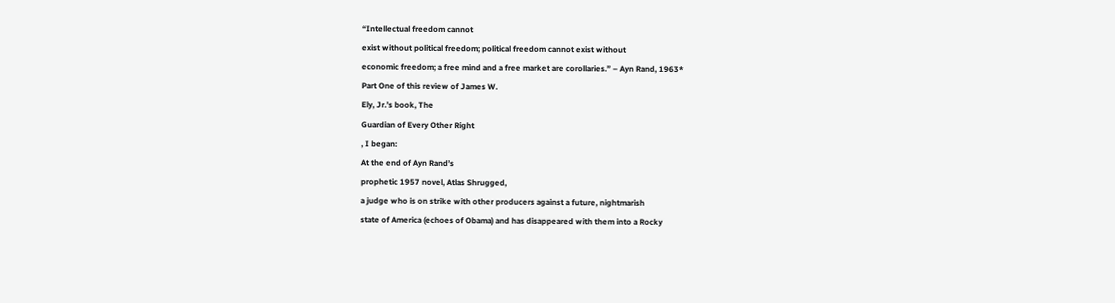“Intellectual freedom cannot
exist without political freedom; political freedom cannot exist without
economic freedom; a free mind and a free market are corollaries.” – Ayn Rand, 1963*
Part One of this review of James W.
Ely, Jr.’s book, The
Guardian of Every Other Right
, I began:
At the end of Ayn Rand’s
prophetic 1957 novel, Atlas Shrugged,
a judge who is on strike with other producers against a future, nightmarish
state of America (echoes of Obama) and has disappeared with them into a Rocky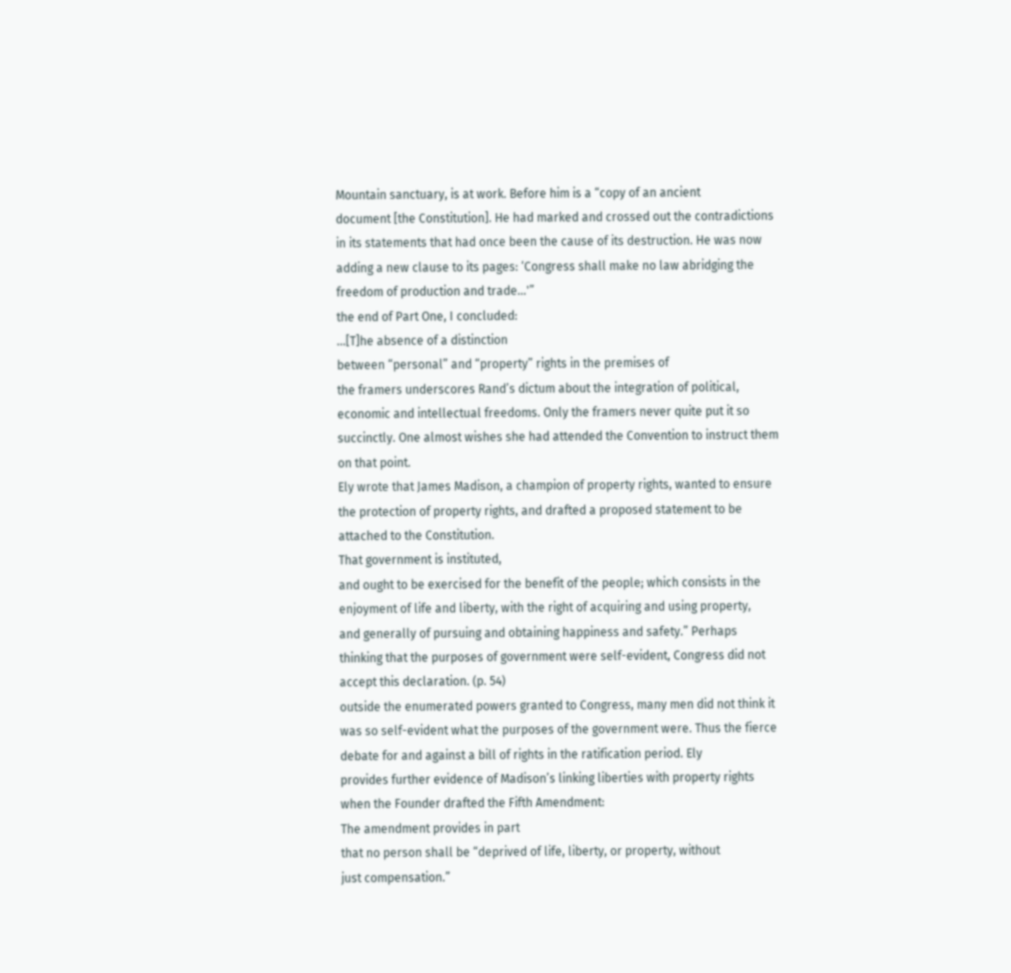Mountain sanctuary, is at work. Before him is a “copy of an ancient
document [the Constitution]. He had marked and crossed out the contradictions
in its statements that had once been the cause of its destruction. He was now
adding a new clause to its pages: ‘Congress shall make no law abridging the
freedom of production and trade…'”
the end of Part One, I concluded:
…[T]he absence of a distinction
between “personal” and “property” rights in the premises of
the framers underscores Rand’s dictum about the integration of political,
economic and intellectual freedoms. Only the framers never quite put it so
succinctly. One almost wishes she had attended the Convention to instruct them
on that point.
Ely wrote that James Madison, a champion of property rights, wanted to ensure
the protection of property rights, and drafted a proposed statement to be
attached to the Constitution.
That government is instituted,
and ought to be exercised for the benefit of the people; which consists in the
enjoyment of life and liberty, with the right of acquiring and using property,
and generally of pursuing and obtaining happiness and safety.” Perhaps
thinking that the purposes of government were self-evident, Congress did not
accept this declaration. (p. 54)
outside the enumerated powers granted to Congress, many men did not think it
was so self-evident what the purposes of the government were. Thus the fierce
debate for and against a bill of rights in the ratification period. Ely
provides further evidence of Madison’s linking liberties with property rights
when the Founder drafted the Fifth Amendment:
The amendment provides in part
that no person shall be “deprived of life, liberty, or property, without
just compensation.”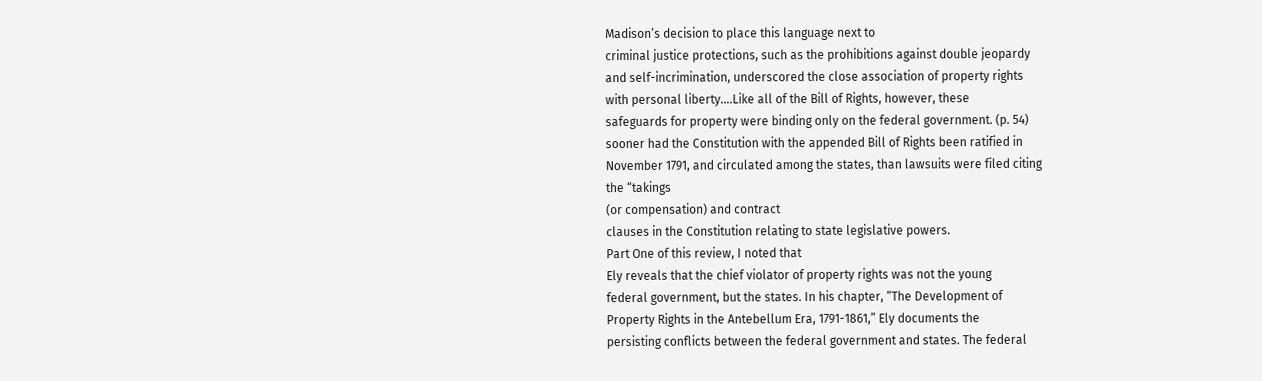Madison’s decision to place this language next to
criminal justice protections, such as the prohibitions against double jeopardy
and self-incrimination, underscored the close association of property rights
with personal liberty….Like all of the Bill of Rights, however, these
safeguards for property were binding only on the federal government. (p. 54)
sooner had the Constitution with the appended Bill of Rights been ratified in
November 1791, and circulated among the states, than lawsuits were filed citing
the “takings
(or compensation) and contract
clauses in the Constitution relating to state legislative powers.
Part One of this review, I noted that
Ely reveals that the chief violator of property rights was not the young
federal government, but the states. In his chapter, “The Development of
Property Rights in the Antebellum Era, 1791-1861,” Ely documents the
persisting conflicts between the federal government and states. The federal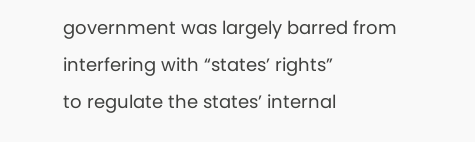government was largely barred from interfering with “states’ rights”
to regulate the states’ internal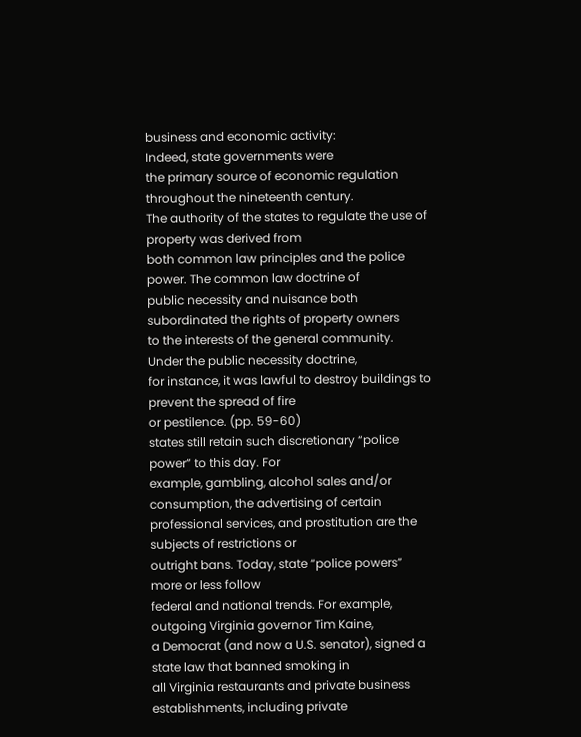business and economic activity:
Indeed, state governments were
the primary source of economic regulation throughout the nineteenth century.
The authority of the states to regulate the use of property was derived from
both common law principles and the police power. The common law doctrine of
public necessity and nuisance both subordinated the rights of property owners
to the interests of the general community. Under the public necessity doctrine,
for instance, it was lawful to destroy buildings to prevent the spread of fire
or pestilence. (pp. 59-60)
states still retain such discretionary “police power” to this day. For
example, gambling, alcohol sales and/or consumption, the advertising of certain
professional services, and prostitution are the subjects of restrictions or
outright bans. Today, state “police powers” more or less follow
federal and national trends. For example, outgoing Virginia governor Tim Kaine,
a Democrat (and now a U.S. senator), signed a state law that banned smoking in
all Virginia restaurants and private business establishments, including private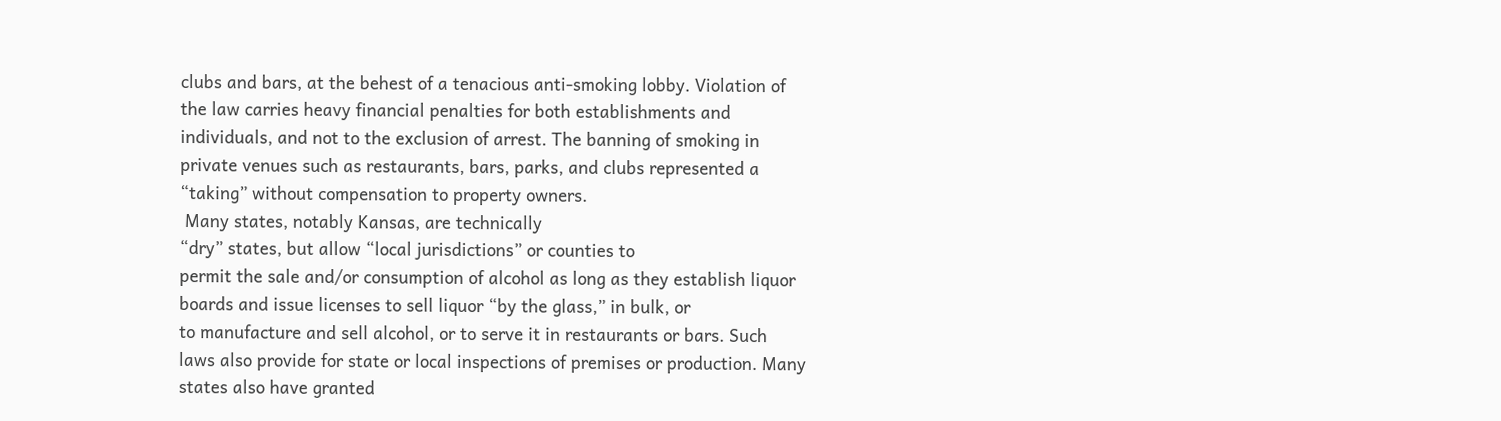clubs and bars, at the behest of a tenacious anti-smoking lobby. Violation of
the law carries heavy financial penalties for both establishments and
individuals, and not to the exclusion of arrest. The banning of smoking in
private venues such as restaurants, bars, parks, and clubs represented a
“taking” without compensation to property owners.
 Many states, notably Kansas, are technically
“dry” states, but allow “local jurisdictions” or counties to
permit the sale and/or consumption of alcohol as long as they establish liquor
boards and issue licenses to sell liquor “by the glass,” in bulk, or
to manufacture and sell alcohol, or to serve it in restaurants or bars. Such
laws also provide for state or local inspections of premises or production. Many
states also have granted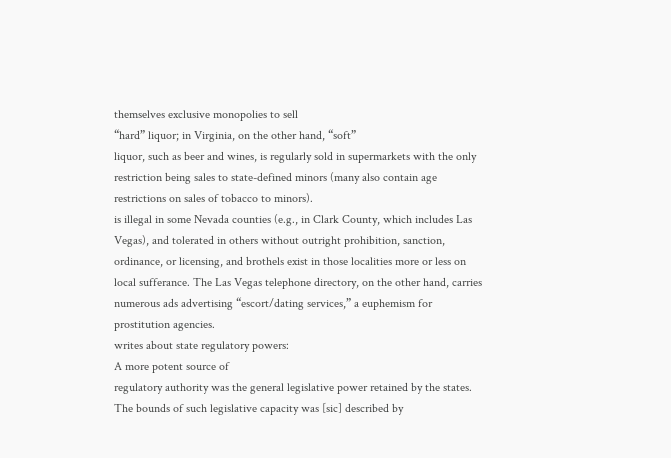themselves exclusive monopolies to sell
“hard” liquor; in Virginia, on the other hand, “soft”
liquor, such as beer and wines, is regularly sold in supermarkets with the only
restriction being sales to state-defined minors (many also contain age
restrictions on sales of tobacco to minors).
is illegal in some Nevada counties (e.g., in Clark County, which includes Las
Vegas), and tolerated in others without outright prohibition, sanction,
ordinance, or licensing, and brothels exist in those localities more or less on
local sufferance. The Las Vegas telephone directory, on the other hand, carries
numerous ads advertising “escort/dating services,” a euphemism for
prostitution agencies.
writes about state regulatory powers:
A more potent source of
regulatory authority was the general legislative power retained by the states.
The bounds of such legislative capacity was [sic] described by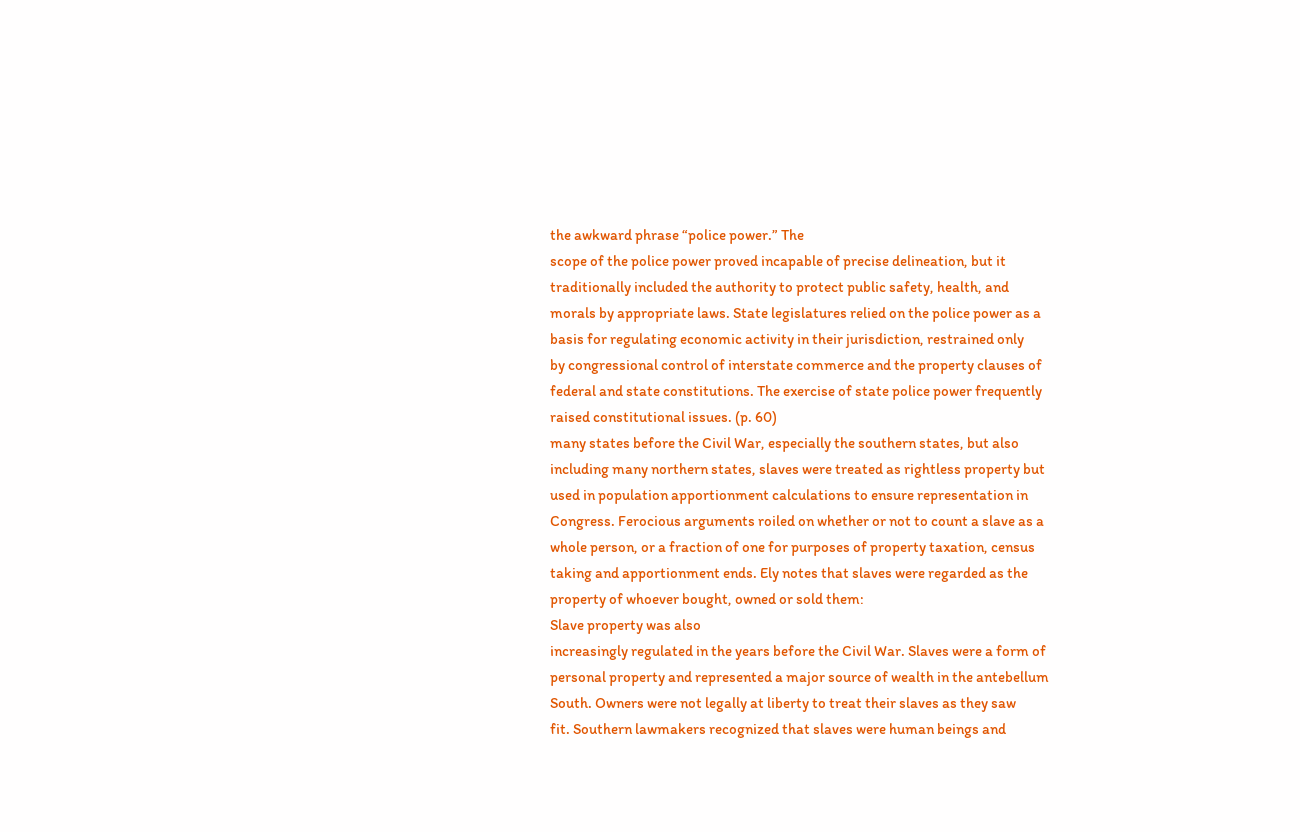the awkward phrase “police power.” The
scope of the police power proved incapable of precise delineation, but it
traditionally included the authority to protect public safety, health, and
morals by appropriate laws. State legislatures relied on the police power as a
basis for regulating economic activity in their jurisdiction, restrained only
by congressional control of interstate commerce and the property clauses of
federal and state constitutions. The exercise of state police power frequently
raised constitutional issues. (p. 60)
many states before the Civil War, especially the southern states, but also
including many northern states, slaves were treated as rightless property but
used in population apportionment calculations to ensure representation in
Congress. Ferocious arguments roiled on whether or not to count a slave as a
whole person, or a fraction of one for purposes of property taxation, census
taking and apportionment ends. Ely notes that slaves were regarded as the
property of whoever bought, owned or sold them:
Slave property was also
increasingly regulated in the years before the Civil War. Slaves were a form of
personal property and represented a major source of wealth in the antebellum
South. Owners were not legally at liberty to treat their slaves as they saw
fit. Southern lawmakers recognized that slaves were human beings and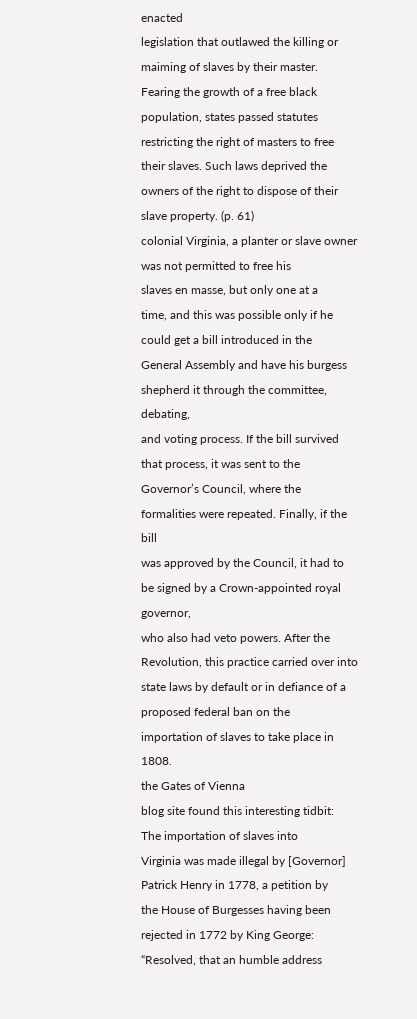enacted
legislation that outlawed the killing or maiming of slaves by their master.
Fearing the growth of a free black population, states passed statutes
restricting the right of masters to free their slaves. Such laws deprived the
owners of the right to dispose of their slave property. (p. 61)
colonial Virginia, a planter or slave owner was not permitted to free his
slaves en masse, but only one at a
time, and this was possible only if he could get a bill introduced in the
General Assembly and have his burgess shepherd it through the committee, debating,
and voting process. If the bill survived that process, it was sent to the
Governor’s Council, where the formalities were repeated. Finally, if the bill
was approved by the Council, it had to be signed by a Crown-appointed royal governor,
who also had veto powers. After the Revolution, this practice carried over into
state laws by default or in defiance of a proposed federal ban on the
importation of slaves to take place in 1808.
the Gates of Vienna
blog site found this interesting tidbit:
The importation of slaves into
Virginia was made illegal by [Governor] Patrick Henry in 1778, a petition by
the House of Burgesses having been rejected in 1772 by King George:
“Resolved, that an humble address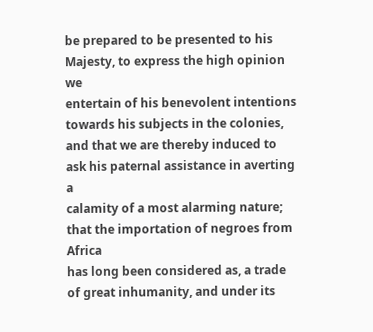be prepared to be presented to his Majesty, to express the high opinion we
entertain of his benevolent intentions towards his subjects in the colonies,
and that we are thereby induced to ask his paternal assistance in averting a
calamity of a most alarming nature; that the importation of negroes from Africa
has long been considered as, a trade of great inhumanity, and under its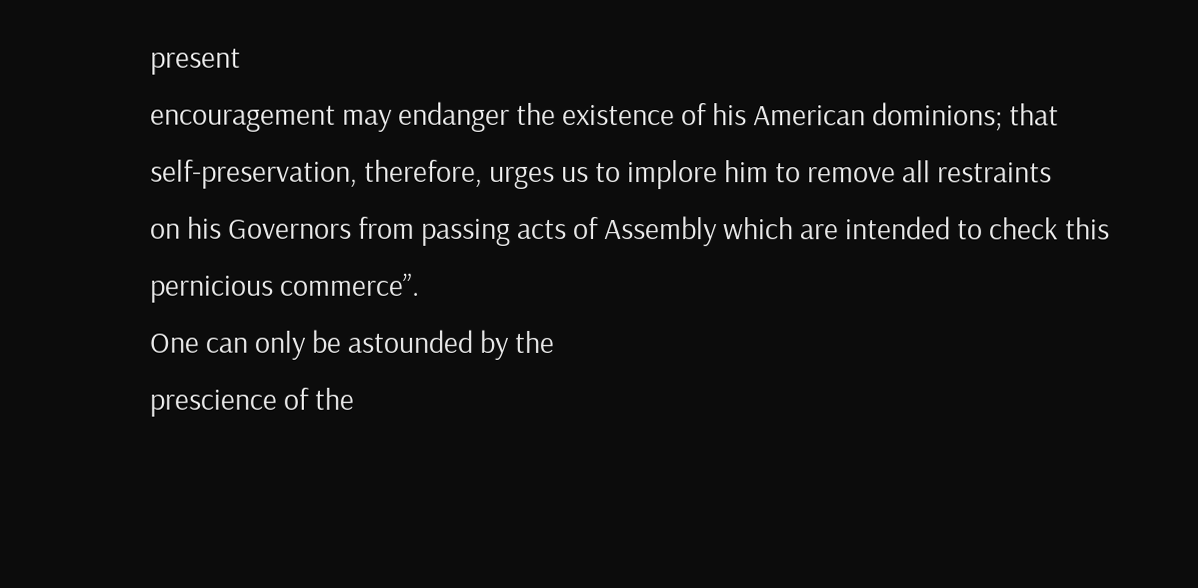present
encouragement may endanger the existence of his American dominions; that
self-preservation, therefore, urges us to implore him to remove all restraints
on his Governors from passing acts of Assembly which are intended to check this
pernicious commerce”.
One can only be astounded by the
prescience of the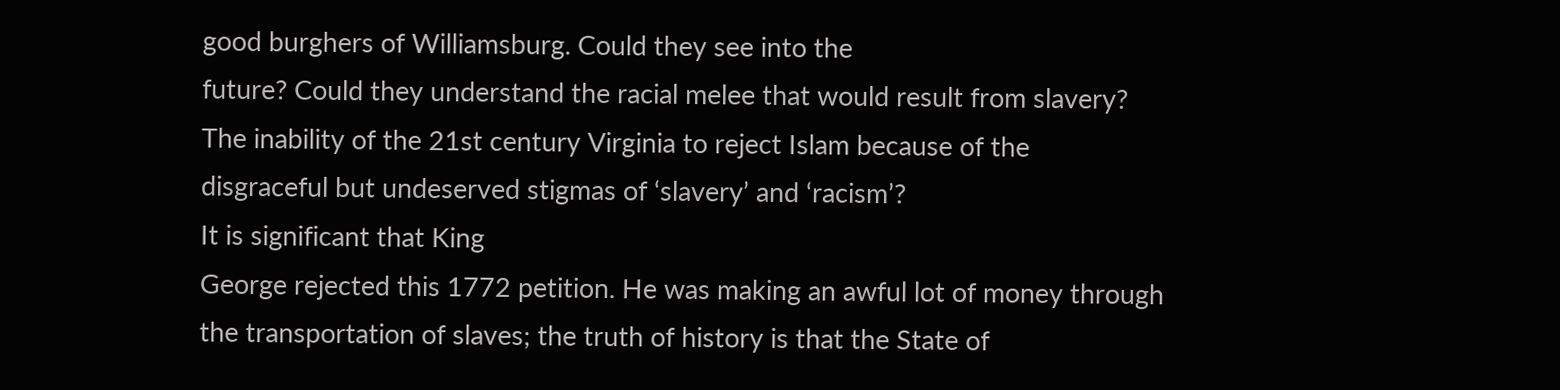good burghers of Williamsburg. Could they see into the
future? Could they understand the racial melee that would result from slavery?
The inability of the 21st century Virginia to reject Islam because of the
disgraceful but undeserved stigmas of ‘slavery’ and ‘racism’?
It is significant that King
George rejected this 1772 petition. He was making an awful lot of money through
the transportation of slaves; the truth of history is that the State of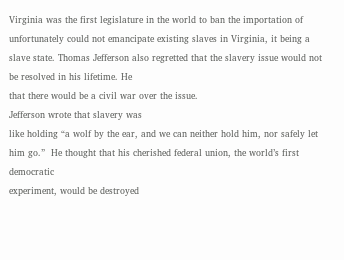Virginia was the first legislature in the world to ban the importation of
unfortunately could not emancipate existing slaves in Virginia, it being a
slave state. Thomas Jefferson also regretted that the slavery issue would not
be resolved in his lifetime. He
that there would be a civil war over the issue.
Jefferson wrote that slavery was
like holding “a wolf by the ear, and we can neither hold him, nor safely let
him go.”  He thought that his cherished federal union, the world’s first democratic
experiment, would be destroyed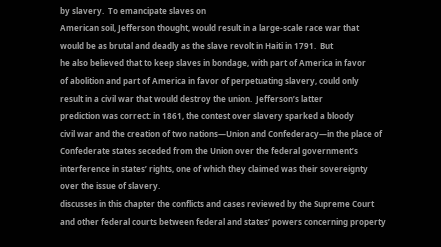by slavery.  To emancipate slaves on
American soil, Jefferson thought, would result in a large-scale race war that
would be as brutal and deadly as the slave revolt in Haiti in 1791.  But
he also believed that to keep slaves in bondage, with part of America in favor
of abolition and part of America in favor of perpetuating slavery, could only
result in a civil war that would destroy the union.  Jefferson’s latter
prediction was correct: in 1861, the contest over slavery sparked a bloody
civil war and the creation of two nations—Union and Confederacy—in the place of
Confederate states seceded from the Union over the federal government’s
interference in states’ rights, one of which they claimed was their sovereignty
over the issue of slavery.
discusses in this chapter the conflicts and cases reviewed by the Supreme Court
and other federal courts between federal and states’ powers concerning property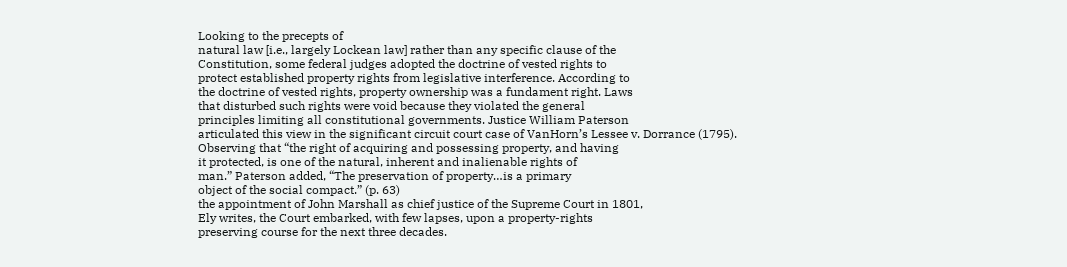Looking to the precepts of
natural law [i.e., largely Lockean law] rather than any specific clause of the
Constitution, some federal judges adopted the doctrine of vested rights to
protect established property rights from legislative interference. According to
the doctrine of vested rights, property ownership was a fundament right. Laws
that disturbed such rights were void because they violated the general
principles limiting all constitutional governments. Justice William Paterson
articulated this view in the significant circuit court case of VanHorn’s Lessee v. Dorrance (1795).
Observing that “the right of acquiring and possessing property, and having
it protected, is one of the natural, inherent and inalienable rights of
man.” Paterson added, “The preservation of property…is a primary
object of the social compact.” (p. 63)
the appointment of John Marshall as chief justice of the Supreme Court in 1801,
Ely writes, the Court embarked, with few lapses, upon a property-rights
preserving course for the next three decades.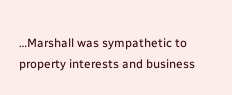…Marshall was sympathetic to
property interests and business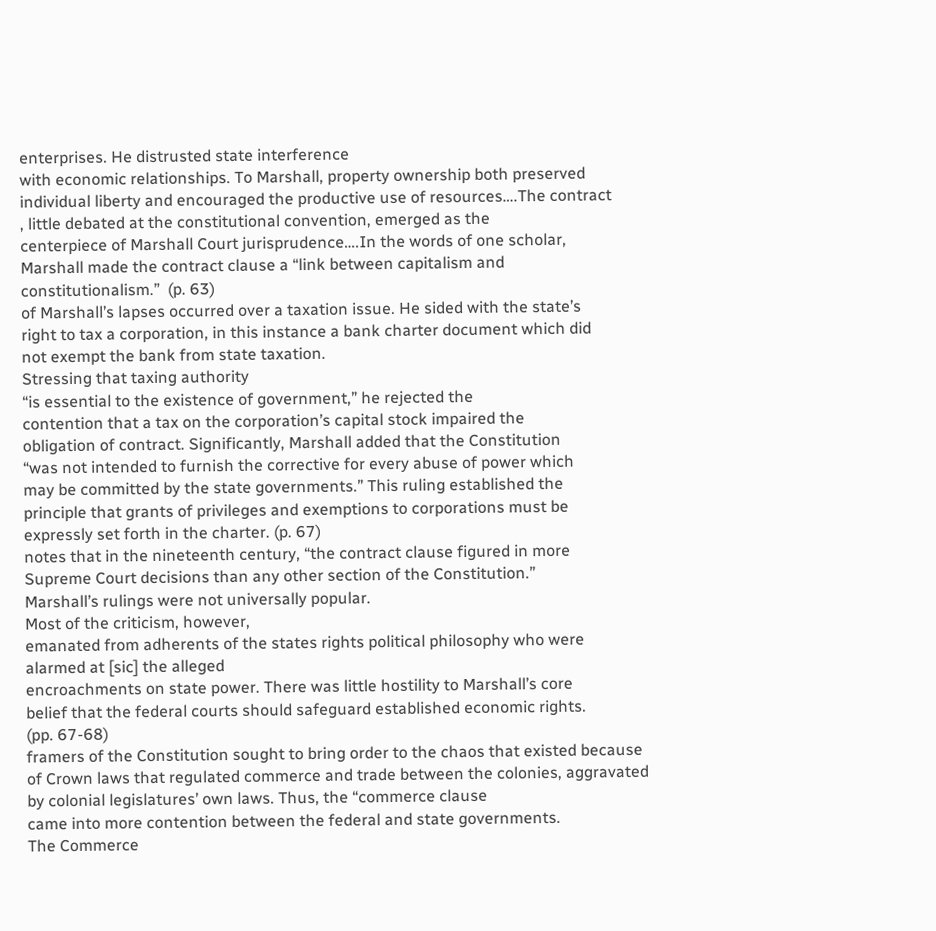enterprises. He distrusted state interference
with economic relationships. To Marshall, property ownership both preserved
individual liberty and encouraged the productive use of resources….The contract
, little debated at the constitutional convention, emerged as the
centerpiece of Marshall Court jurisprudence….In the words of one scholar,
Marshall made the contract clause a “link between capitalism and
constitutionalism.”  (p. 63)
of Marshall’s lapses occurred over a taxation issue. He sided with the state’s
right to tax a corporation, in this instance a bank charter document which did
not exempt the bank from state taxation.
Stressing that taxing authority
“is essential to the existence of government,” he rejected the
contention that a tax on the corporation’s capital stock impaired the
obligation of contract. Significantly, Marshall added that the Constitution
“was not intended to furnish the corrective for every abuse of power which
may be committed by the state governments.” This ruling established the
principle that grants of privileges and exemptions to corporations must be
expressly set forth in the charter. (p. 67)
notes that in the nineteenth century, “the contract clause figured in more
Supreme Court decisions than any other section of the Constitution.”
Marshall’s rulings were not universally popular.
Most of the criticism, however,
emanated from adherents of the states rights political philosophy who were
alarmed at [sic] the alleged
encroachments on state power. There was little hostility to Marshall’s core
belief that the federal courts should safeguard established economic rights.
(pp. 67-68)
framers of the Constitution sought to bring order to the chaos that existed because
of Crown laws that regulated commerce and trade between the colonies, aggravated
by colonial legislatures’ own laws. Thus, the “commerce clause
came into more contention between the federal and state governments.
The Commerce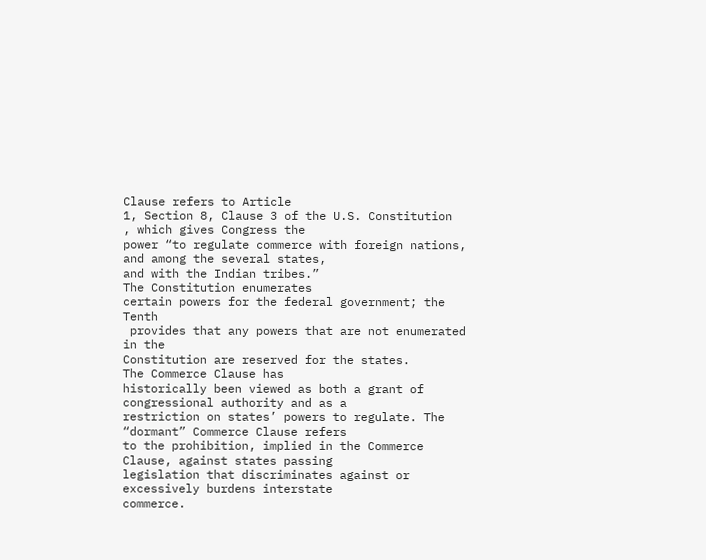Clause refers to Article
1, Section 8, Clause 3 of the U.S. Constitution
, which gives Congress the
power “to regulate commerce with foreign nations, and among the several states,
and with the Indian tribes.”
The Constitution enumerates
certain powers for the federal government; the Tenth
 provides that any powers that are not enumerated in the
Constitution are reserved for the states.
The Commerce Clause has
historically been viewed as both a grant of congressional authority and as a
restriction on states’ powers to regulate. The “dormant” Commerce Clause refers
to the prohibition, implied in the Commerce Clause, against states passing
legislation that discriminates against or excessively burdens interstate
commerce.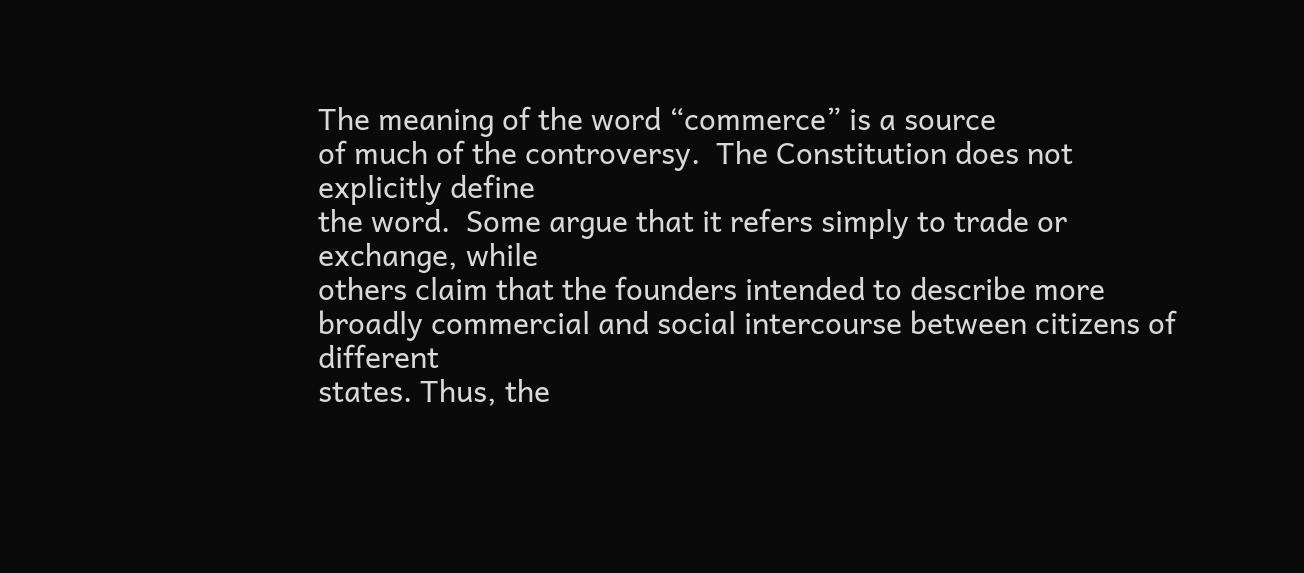The meaning of the word “commerce” is a source
of much of the controversy.  The Constitution does not explicitly define
the word.  Some argue that it refers simply to trade or exchange, while
others claim that the founders intended to describe more
broadly commercial and social intercourse between citizens of different
states. Thus, the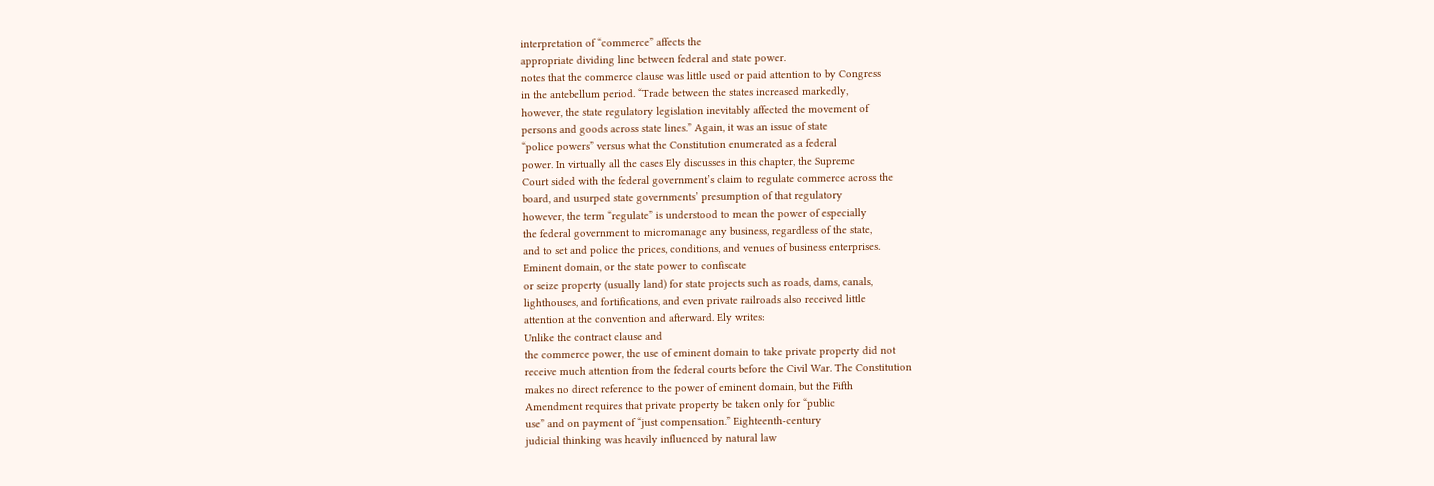interpretation of “commerce” affects the
appropriate dividing line between federal and state power.
notes that the commerce clause was little used or paid attention to by Congress
in the antebellum period. “Trade between the states increased markedly,
however, the state regulatory legislation inevitably affected the movement of
persons and goods across state lines.” Again, it was an issue of state
“police powers” versus what the Constitution enumerated as a federal
power. In virtually all the cases Ely discusses in this chapter, the Supreme
Court sided with the federal government’s claim to regulate commerce across the
board, and usurped state governments’ presumption of that regulatory
however, the term “regulate” is understood to mean the power of especially
the federal government to micromanage any business, regardless of the state,
and to set and police the prices, conditions, and venues of business enterprises.
Eminent domain, or the state power to confiscate
or seize property (usually land) for state projects such as roads, dams, canals,
lighthouses, and fortifications, and even private railroads also received little
attention at the convention and afterward. Ely writes:
Unlike the contract clause and
the commerce power, the use of eminent domain to take private property did not
receive much attention from the federal courts before the Civil War. The Constitution
makes no direct reference to the power of eminent domain, but the Fifth
Amendment requires that private property be taken only for “public
use” and on payment of “just compensation.” Eighteenth-century
judicial thinking was heavily influenced by natural law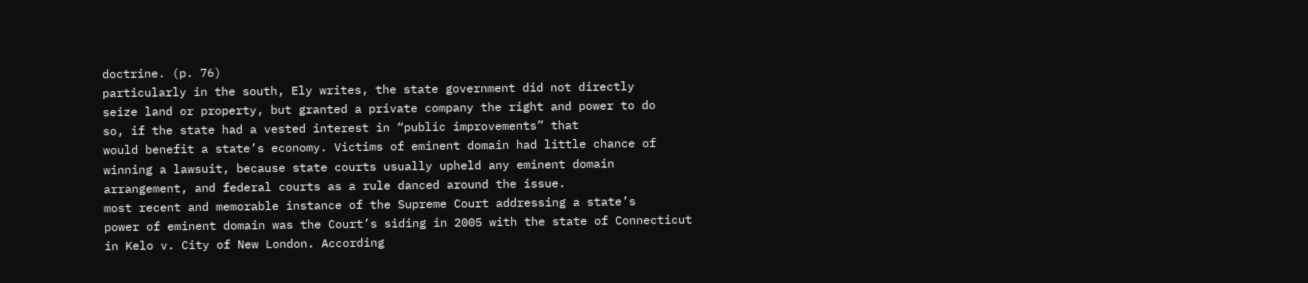doctrine. (p. 76)
particularly in the south, Ely writes, the state government did not directly
seize land or property, but granted a private company the right and power to do
so, if the state had a vested interest in “public improvements” that
would benefit a state’s economy. Victims of eminent domain had little chance of
winning a lawsuit, because state courts usually upheld any eminent domain
arrangement, and federal courts as a rule danced around the issue.
most recent and memorable instance of the Supreme Court addressing a state’s
power of eminent domain was the Court’s siding in 2005 with the state of Connecticut
in Kelo v. City of New London. According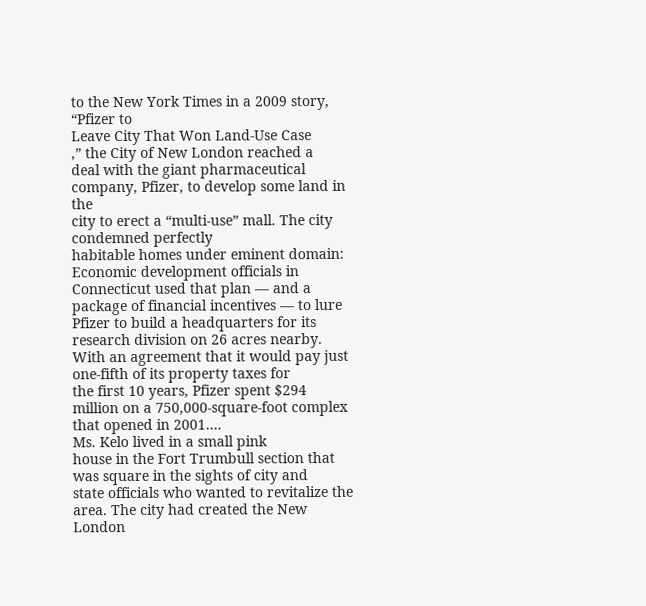to the New York Times in a 2009 story, “Pfizer to
Leave City That Won Land-Use Case
,” the City of New London reached a
deal with the giant pharmaceutical company, Pfizer, to develop some land in the
city to erect a “multi-use” mall. The city condemned perfectly
habitable homes under eminent domain:
Economic development officials in
Connecticut used that plan — and a package of financial incentives — to lure
Pfizer to build a headquarters for its research division on 26 acres nearby.
With an agreement that it would pay just one-fifth of its property taxes for
the first 10 years, Pfizer spent $294 million on a 750,000-square-foot complex
that opened in 2001….
Ms. Kelo lived in a small pink
house in the Fort Trumbull section that was square in the sights of city and
state officials who wanted to revitalize the area. The city had created the New London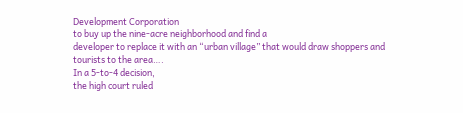Development Corporation
to buy up the nine-acre neighborhood and find a
developer to replace it with an “urban village” that would draw shoppers and
tourists to the area….
In a 5-to-4 decision,
the high court ruled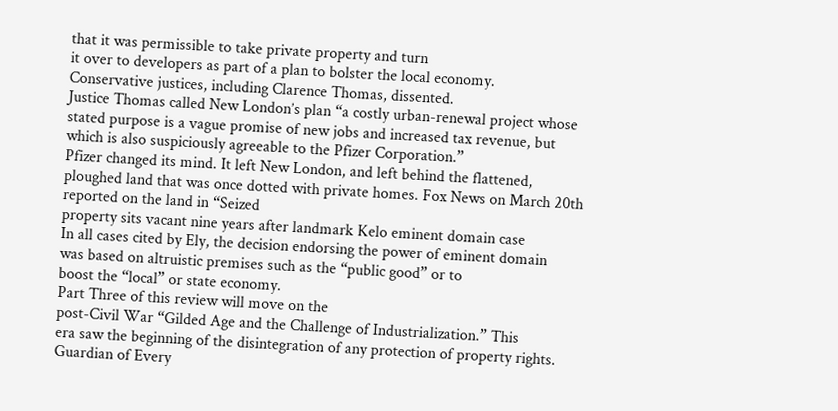that it was permissible to take private property and turn
it over to developers as part of a plan to bolster the local economy.
Conservative justices, including Clarence Thomas, dissented.
Justice Thomas called New London’s plan “a costly urban-renewal project whose
stated purpose is a vague promise of new jobs and increased tax revenue, but
which is also suspiciously agreeable to the Pfizer Corporation.”
Pfizer changed its mind. It left New London, and left behind the flattened,
ploughed land that was once dotted with private homes. Fox News on March 20th
reported on the land in “Seized
property sits vacant nine years after landmark Kelo eminent domain case
In all cases cited by Ely, the decision endorsing the power of eminent domain
was based on altruistic premises such as the “public good” or to
boost the “local” or state economy.
Part Three of this review will move on the
post-Civil War “Gilded Age and the Challenge of Industrialization.” This
era saw the beginning of the disintegration of any protection of property rights.
Guardian of Every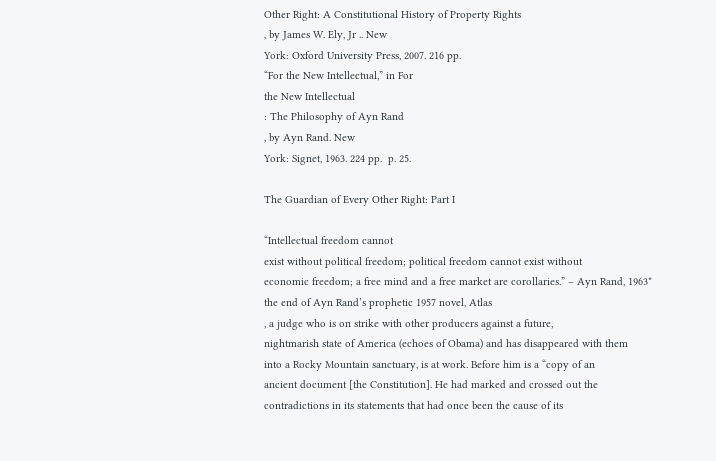Other Right: A Constitutional History of Property Rights
, by James W. Ely, Jr .. New
York: Oxford University Press, 2007. 216 pp.
“For the New Intellectual,” in For
the New Intellectual
: The Philosophy of Ayn Rand
, by Ayn Rand. New
York: Signet, 1963. 224 pp.  p. 25.

The Guardian of Every Other Right: Part I

“Intellectual freedom cannot
exist without political freedom; political freedom cannot exist without
economic freedom; a free mind and a free market are corollaries.” – Ayn Rand, 1963*
the end of Ayn Rand’s prophetic 1957 novel, Atlas
, a judge who is on strike with other producers against a future,
nightmarish state of America (echoes of Obama) and has disappeared with them
into a Rocky Mountain sanctuary, is at work. Before him is a “copy of an
ancient document [the Constitution]. He had marked and crossed out the
contradictions in its statements that had once been the cause of its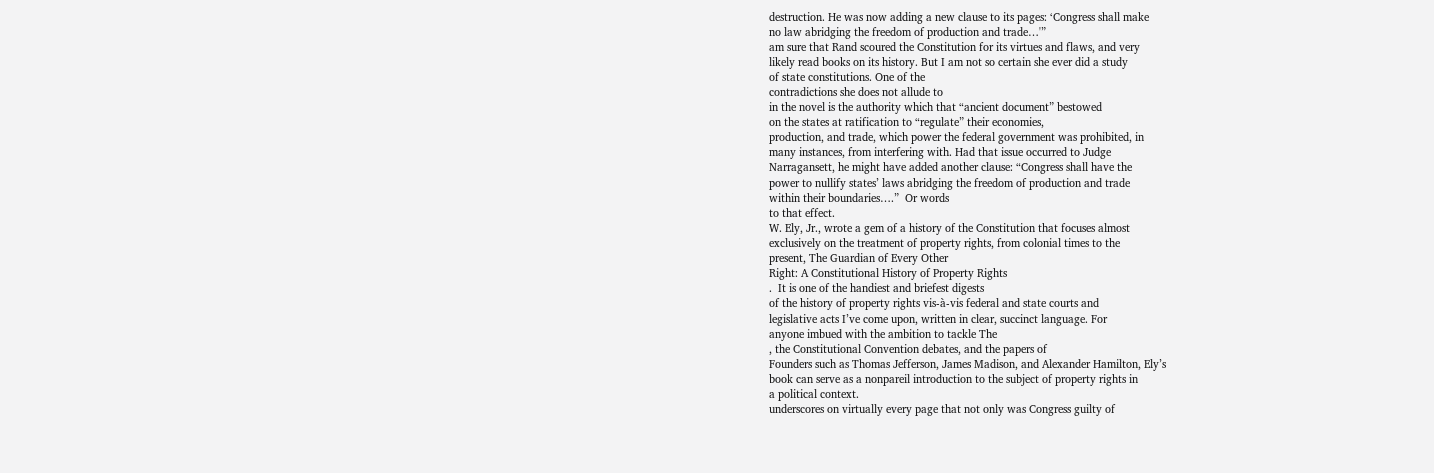destruction. He was now adding a new clause to its pages: ‘Congress shall make
no law abridging the freedom of production and trade…'”
am sure that Rand scoured the Constitution for its virtues and flaws, and very
likely read books on its history. But I am not so certain she ever did a study
of state constitutions. One of the
contradictions she does not allude to
in the novel is the authority which that “ancient document” bestowed
on the states at ratification to “regulate” their economies,
production, and trade, which power the federal government was prohibited, in
many instances, from interfering with. Had that issue occurred to Judge
Narragansett, he might have added another clause: “Congress shall have the
power to nullify states’ laws abridging the freedom of production and trade
within their boundaries….”  Or words
to that effect.
W. Ely, Jr., wrote a gem of a history of the Constitution that focuses almost
exclusively on the treatment of property rights, from colonial times to the
present, The Guardian of Every Other
Right: A Constitutional History of Property Rights
.  It is one of the handiest and briefest digests
of the history of property rights vis-à-vis federal and state courts and
legislative acts I’ve come upon, written in clear, succinct language. For
anyone imbued with the ambition to tackle The
, the Constitutional Convention debates, and the papers of
Founders such as Thomas Jefferson, James Madison, and Alexander Hamilton, Ely’s
book can serve as a nonpareil introduction to the subject of property rights in
a political context.
underscores on virtually every page that not only was Congress guilty of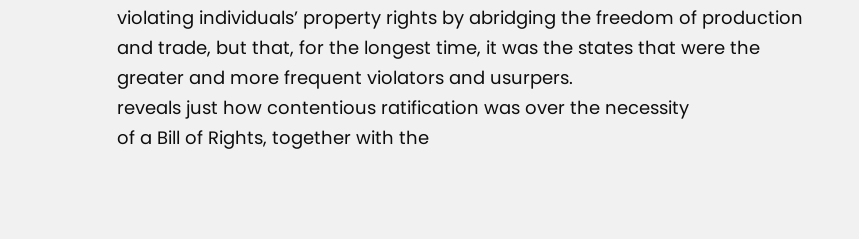violating individuals’ property rights by abridging the freedom of production
and trade, but that, for the longest time, it was the states that were the
greater and more frequent violators and usurpers.
reveals just how contentious ratification was over the necessity
of a Bill of Rights, together with the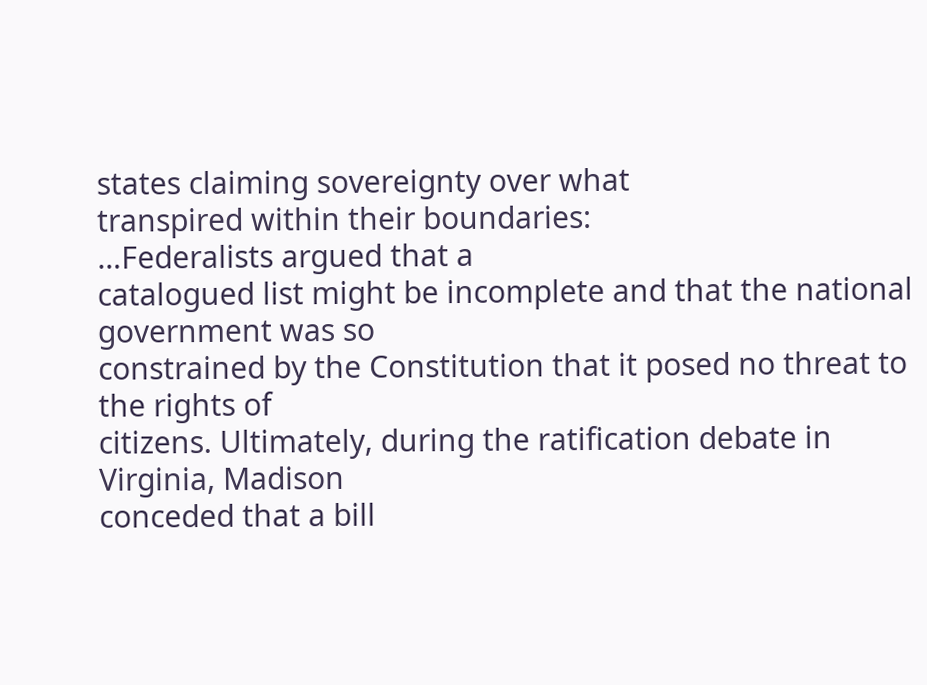states claiming sovereignty over what
transpired within their boundaries:
…Federalists argued that a
catalogued list might be incomplete and that the national government was so
constrained by the Constitution that it posed no threat to the rights of
citizens. Ultimately, during the ratification debate in Virginia, Madison
conceded that a bill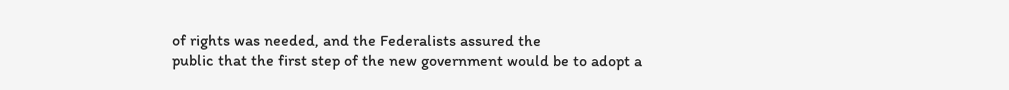of rights was needed, and the Federalists assured the
public that the first step of the new government would be to adopt a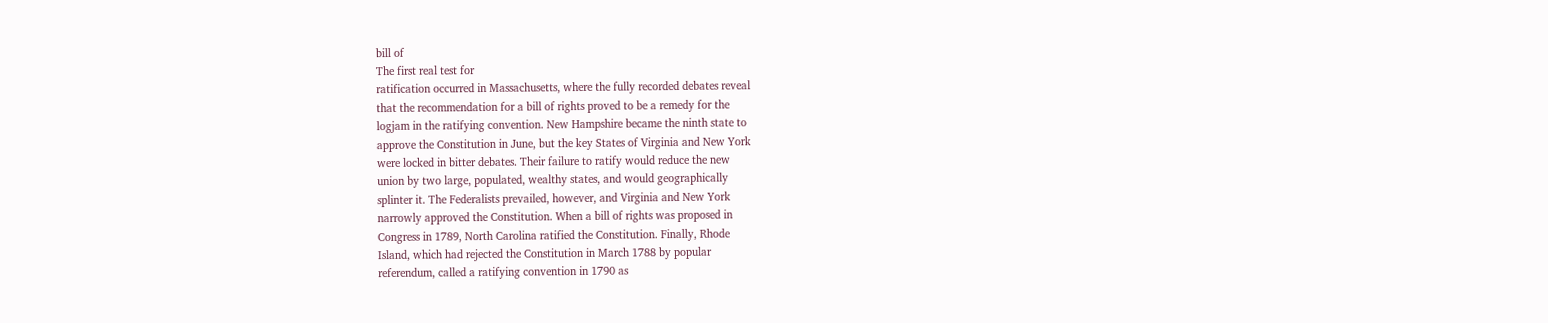bill of
The first real test for
ratification occurred in Massachusetts, where the fully recorded debates reveal
that the recommendation for a bill of rights proved to be a remedy for the
logjam in the ratifying convention. New Hampshire became the ninth state to
approve the Constitution in June, but the key States of Virginia and New York
were locked in bitter debates. Their failure to ratify would reduce the new
union by two large, populated, wealthy states, and would geographically
splinter it. The Federalists prevailed, however, and Virginia and New York
narrowly approved the Constitution. When a bill of rights was proposed in
Congress in 1789, North Carolina ratified the Constitution. Finally, Rhode
Island, which had rejected the Constitution in March 1788 by popular
referendum, called a ratifying convention in 1790 as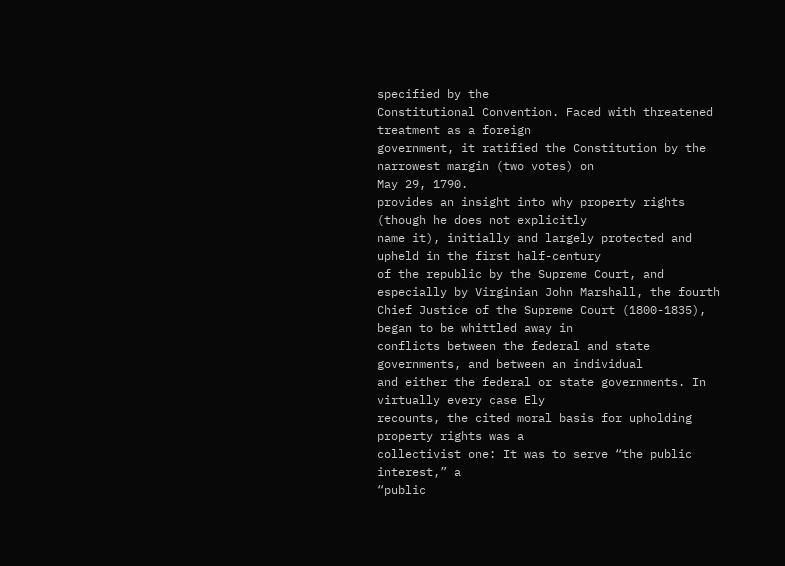specified by the
Constitutional Convention. Faced with threatened treatment as a foreign
government, it ratified the Constitution by the narrowest margin (two votes) on
May 29, 1790.
provides an insight into why property rights (though he does not explicitly
name it), initially and largely protected and upheld in the first half-century
of the republic by the Supreme Court, and especially by Virginian John Marshall, the fourth
Chief Justice of the Supreme Court (1800-1835), began to be whittled away in
conflicts between the federal and state governments, and between an individual
and either the federal or state governments. In virtually every case Ely
recounts, the cited moral basis for upholding property rights was a
collectivist one: It was to serve “the public interest,” a
“public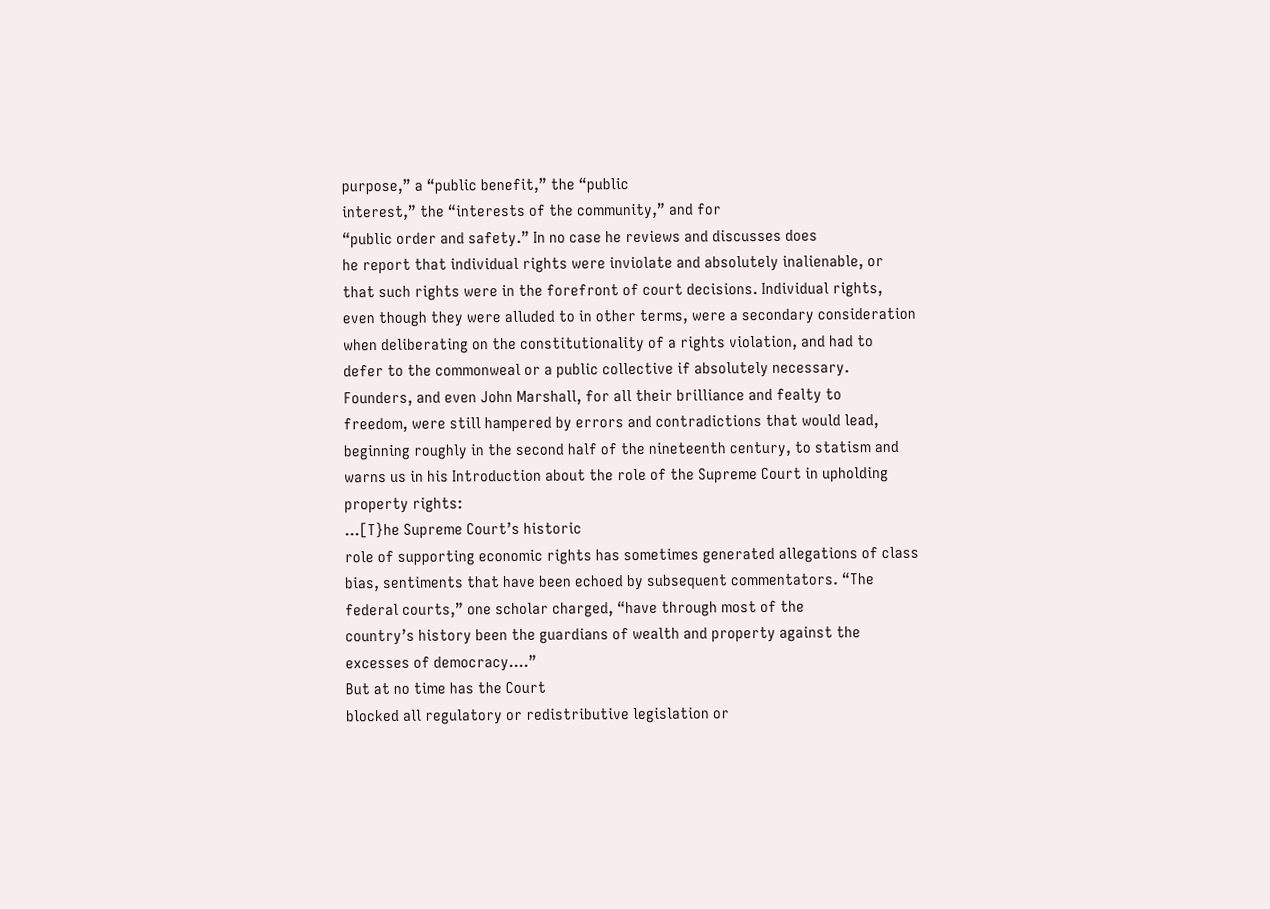purpose,” a “public benefit,” the “public
interest,” the “interests of the community,” and for
“public order and safety.” In no case he reviews and discusses does
he report that individual rights were inviolate and absolutely inalienable, or
that such rights were in the forefront of court decisions. Individual rights,
even though they were alluded to in other terms, were a secondary consideration
when deliberating on the constitutionality of a rights violation, and had to
defer to the commonweal or a public collective if absolutely necessary.
Founders, and even John Marshall, for all their brilliance and fealty to
freedom, were still hampered by errors and contradictions that would lead,
beginning roughly in the second half of the nineteenth century, to statism and
warns us in his Introduction about the role of the Supreme Court in upholding
property rights:
…[T}he Supreme Court’s historic
role of supporting economic rights has sometimes generated allegations of class
bias, sentiments that have been echoed by subsequent commentators. “The
federal courts,” one scholar charged, “have through most of the
country’s history been the guardians of wealth and property against the
excesses of democracy….”
But at no time has the Court
blocked all regulatory or redistributive legislation or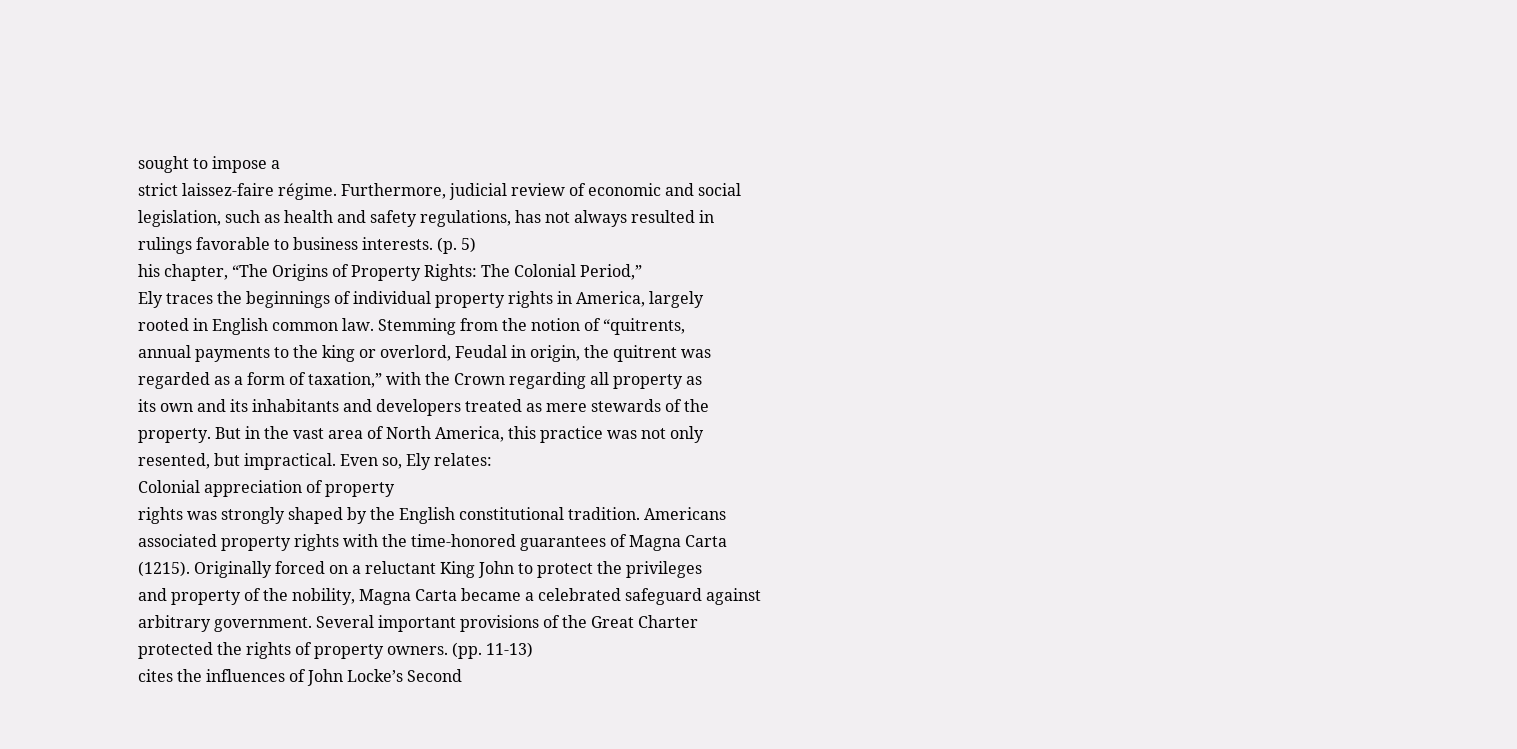sought to impose a
strict laissez-faire régime. Furthermore, judicial review of economic and social
legislation, such as health and safety regulations, has not always resulted in
rulings favorable to business interests. (p. 5)
his chapter, “The Origins of Property Rights: The Colonial Period,”
Ely traces the beginnings of individual property rights in America, largely
rooted in English common law. Stemming from the notion of “quitrents,
annual payments to the king or overlord, Feudal in origin, the quitrent was
regarded as a form of taxation,” with the Crown regarding all property as
its own and its inhabitants and developers treated as mere stewards of the
property. But in the vast area of North America, this practice was not only
resented, but impractical. Even so, Ely relates:
Colonial appreciation of property
rights was strongly shaped by the English constitutional tradition. Americans
associated property rights with the time-honored guarantees of Magna Carta
(1215). Originally forced on a reluctant King John to protect the privileges
and property of the nobility, Magna Carta became a celebrated safeguard against
arbitrary government. Several important provisions of the Great Charter
protected the rights of property owners. (pp. 11-13)
cites the influences of John Locke’s Second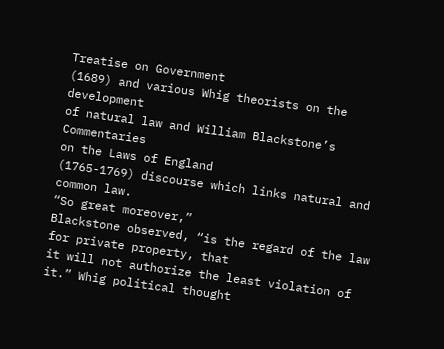Treatise on Government
(1689) and various Whig theorists on the development
of natural law and William Blackstone’s Commentaries
on the Laws of England
(1765-1769) discourse which links natural and
common law.
“So great moreover,”
Blackstone observed, “is the regard of the law for private property, that
it will not authorize the least violation of it.” Whig political thought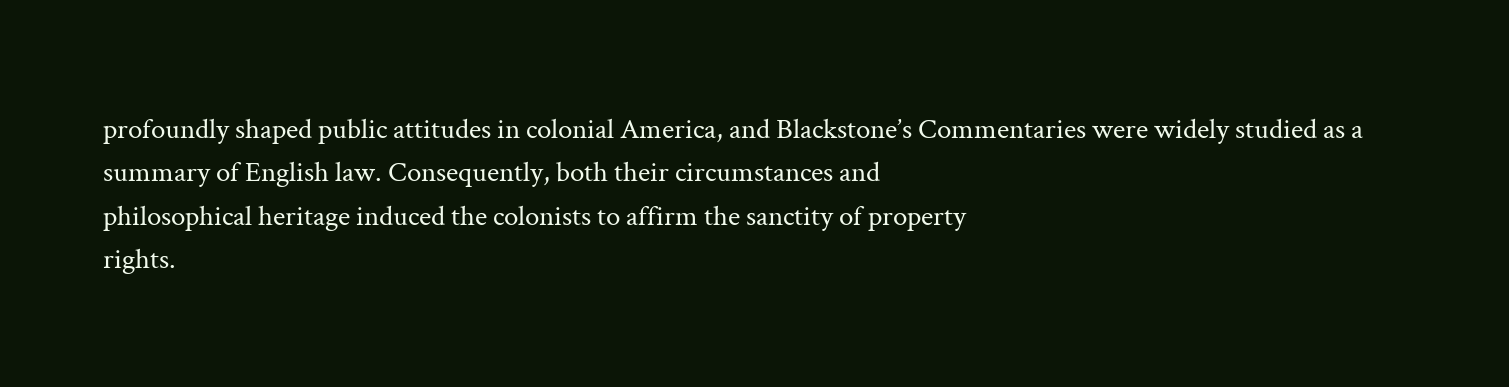profoundly shaped public attitudes in colonial America, and Blackstone’s Commentaries were widely studied as a
summary of English law. Consequently, both their circumstances and
philosophical heritage induced the colonists to affirm the sanctity of property
rights.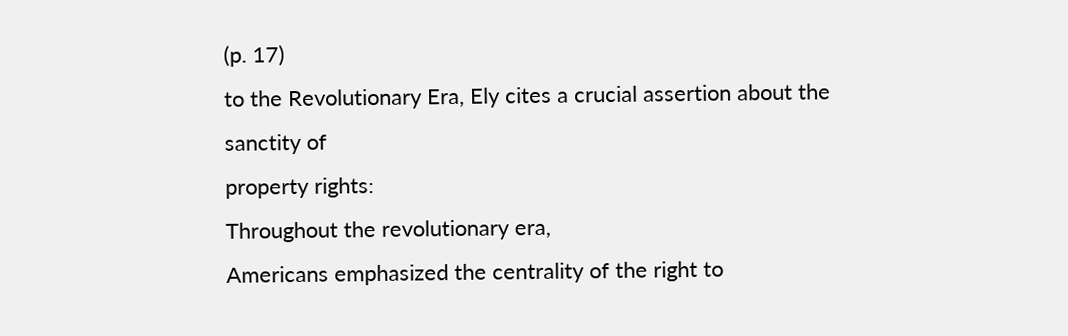(p. 17)
to the Revolutionary Era, Ely cites a crucial assertion about the sanctity of
property rights:
Throughout the revolutionary era,
Americans emphasized the centrality of the right to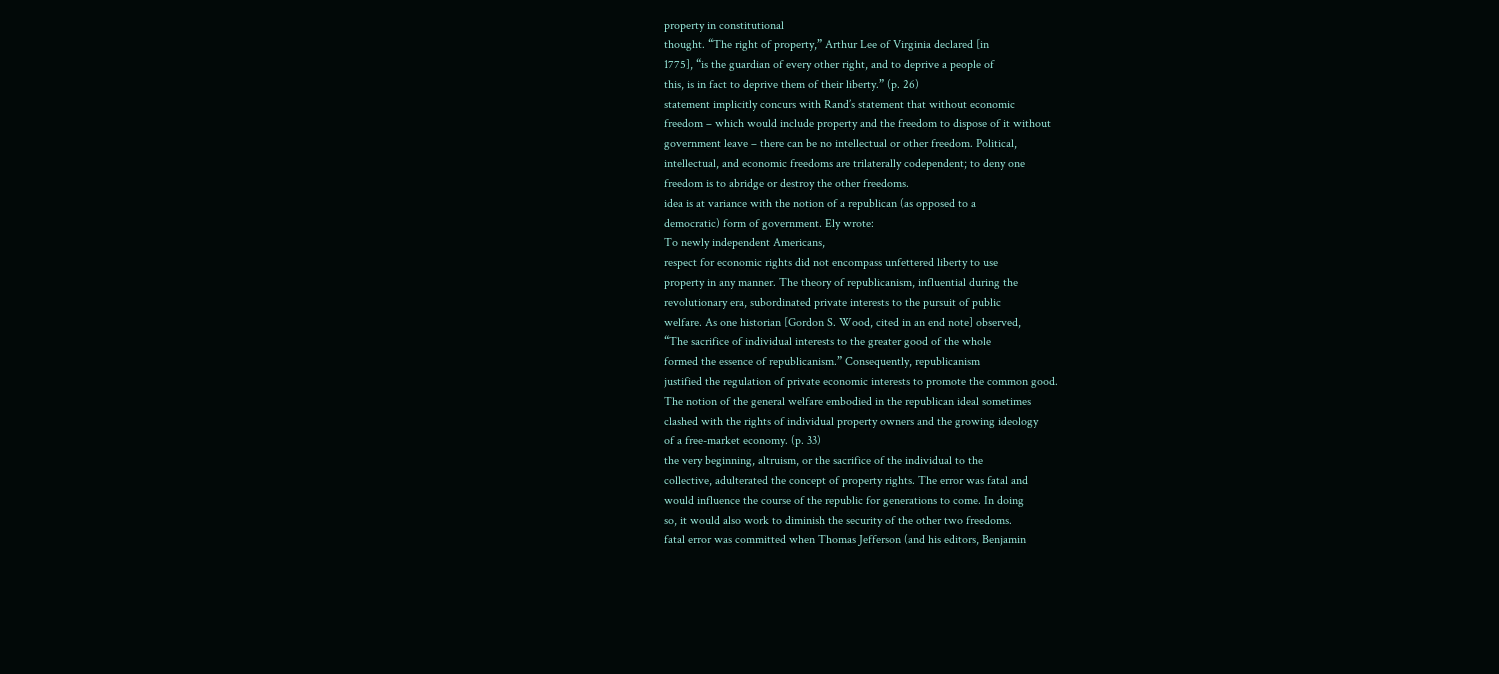property in constitutional
thought. “The right of property,” Arthur Lee of Virginia declared [in
1775], “is the guardian of every other right, and to deprive a people of
this, is in fact to deprive them of their liberty.” (p. 26)
statement implicitly concurs with Rand’s statement that without economic
freedom – which would include property and the freedom to dispose of it without
government leave – there can be no intellectual or other freedom. Political,
intellectual, and economic freedoms are trilaterally codependent; to deny one
freedom is to abridge or destroy the other freedoms.
idea is at variance with the notion of a republican (as opposed to a
democratic) form of government. Ely wrote:
To newly independent Americans,
respect for economic rights did not encompass unfettered liberty to use
property in any manner. The theory of republicanism, influential during the
revolutionary era, subordinated private interests to the pursuit of public
welfare. As one historian [Gordon S. Wood, cited in an end note] observed,
“The sacrifice of individual interests to the greater good of the whole
formed the essence of republicanism.” Consequently, republicanism
justified the regulation of private economic interests to promote the common good.
The notion of the general welfare embodied in the republican ideal sometimes
clashed with the rights of individual property owners and the growing ideology
of a free-market economy. (p. 33)
the very beginning, altruism, or the sacrifice of the individual to the
collective, adulterated the concept of property rights. The error was fatal and
would influence the course of the republic for generations to come. In doing
so, it would also work to diminish the security of the other two freedoms.
fatal error was committed when Thomas Jefferson (and his editors, Benjamin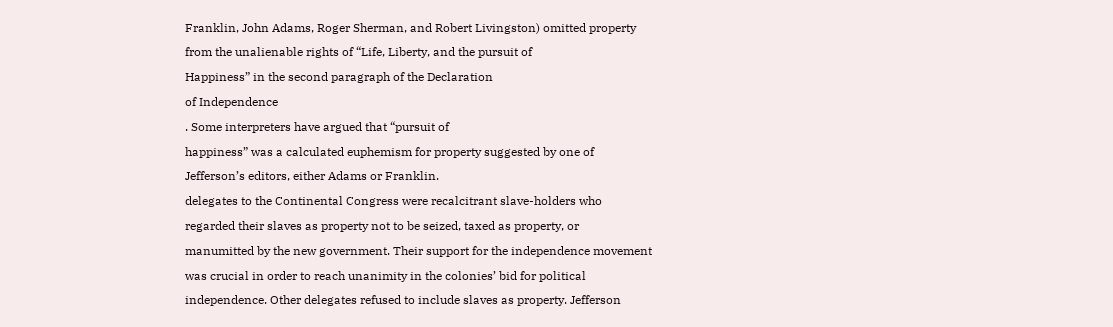Franklin, John Adams, Roger Sherman, and Robert Livingston) omitted property
from the unalienable rights of “Life, Liberty, and the pursuit of
Happiness” in the second paragraph of the Declaration
of Independence
. Some interpreters have argued that “pursuit of
happiness” was a calculated euphemism for property suggested by one of
Jefferson’s editors, either Adams or Franklin.
delegates to the Continental Congress were recalcitrant slave-holders who
regarded their slaves as property not to be seized, taxed as property, or
manumitted by the new government. Their support for the independence movement
was crucial in order to reach unanimity in the colonies’ bid for political
independence. Other delegates refused to include slaves as property. Jefferson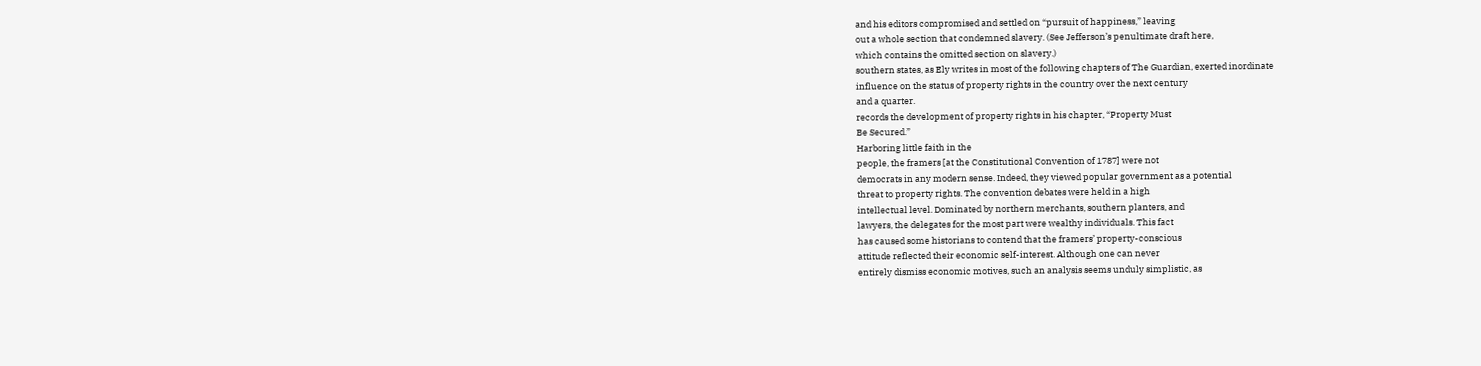and his editors compromised and settled on “pursuit of happiness,” leaving
out a whole section that condemned slavery. (See Jefferson’s penultimate draft here,
which contains the omitted section on slavery.)
southern states, as Ely writes in most of the following chapters of The Guardian, exerted inordinate
influence on the status of property rights in the country over the next century
and a quarter.
records the development of property rights in his chapter, “Property Must
Be Secured.”
Harboring little faith in the
people, the framers [at the Constitutional Convention of 1787] were not
democrats in any modern sense. Indeed, they viewed popular government as a potential
threat to property rights. The convention debates were held in a high
intellectual level. Dominated by northern merchants, southern planters, and
lawyers, the delegates for the most part were wealthy individuals. This fact
has caused some historians to contend that the framers’ property-conscious
attitude reflected their economic self-interest. Although one can never
entirely dismiss economic motives, such an analysis seems unduly simplistic, as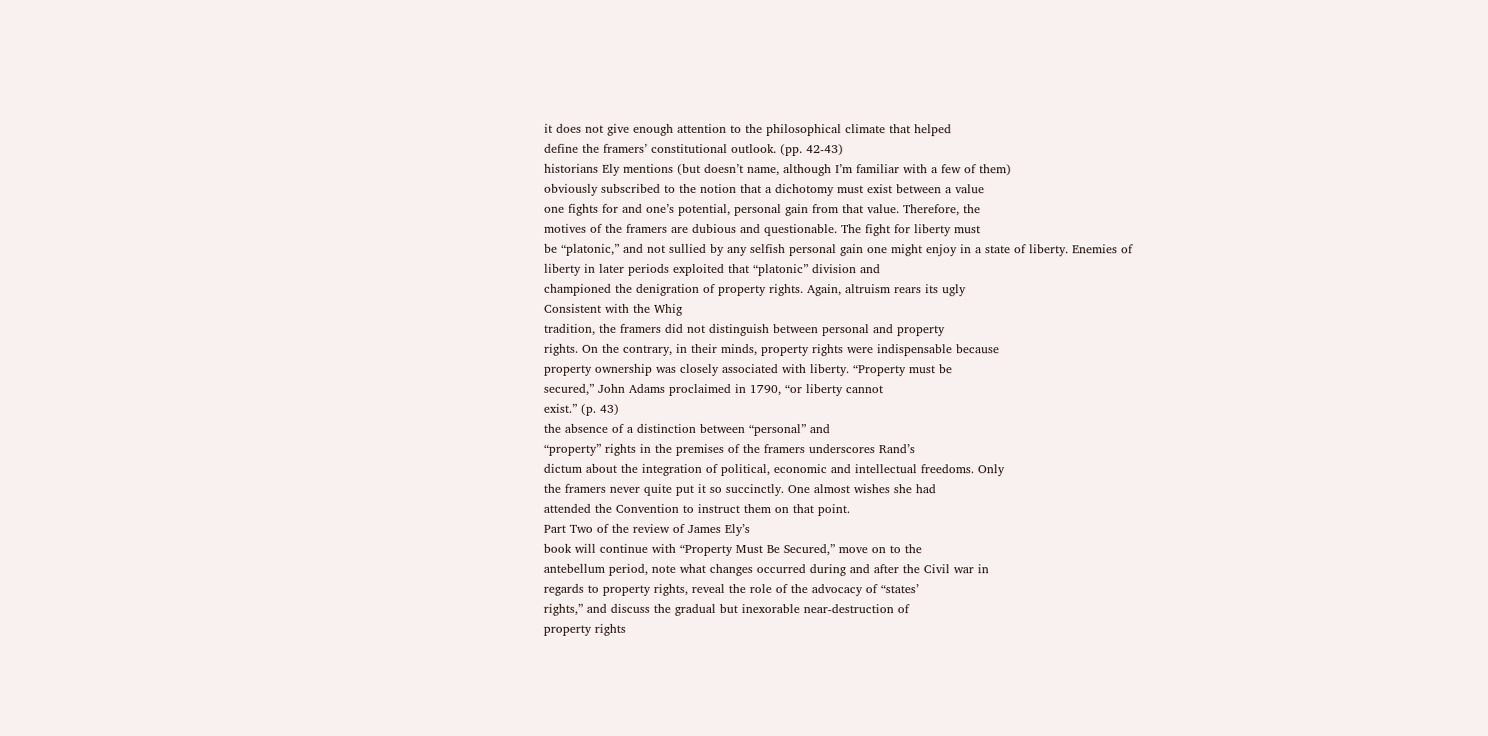it does not give enough attention to the philosophical climate that helped
define the framers’ constitutional outlook. (pp. 42-43)
historians Ely mentions (but doesn’t name, although I’m familiar with a few of them)
obviously subscribed to the notion that a dichotomy must exist between a value
one fights for and one’s potential, personal gain from that value. Therefore, the
motives of the framers are dubious and questionable. The fight for liberty must
be “platonic,” and not sullied by any selfish personal gain one might enjoy in a state of liberty. Enemies of
liberty in later periods exploited that “platonic” division and
championed the denigration of property rights. Again, altruism rears its ugly
Consistent with the Whig
tradition, the framers did not distinguish between personal and property
rights. On the contrary, in their minds, property rights were indispensable because
property ownership was closely associated with liberty. “Property must be
secured,” John Adams proclaimed in 1790, “or liberty cannot
exist.” (p. 43)
the absence of a distinction between “personal” and
“property” rights in the premises of the framers underscores Rand’s
dictum about the integration of political, economic and intellectual freedoms. Only
the framers never quite put it so succinctly. One almost wishes she had
attended the Convention to instruct them on that point.
Part Two of the review of James Ely’s
book will continue with “Property Must Be Secured,” move on to the
antebellum period, note what changes occurred during and after the Civil war in
regards to property rights, reveal the role of the advocacy of “states’
rights,” and discuss the gradual but inexorable near-destruction of
property rights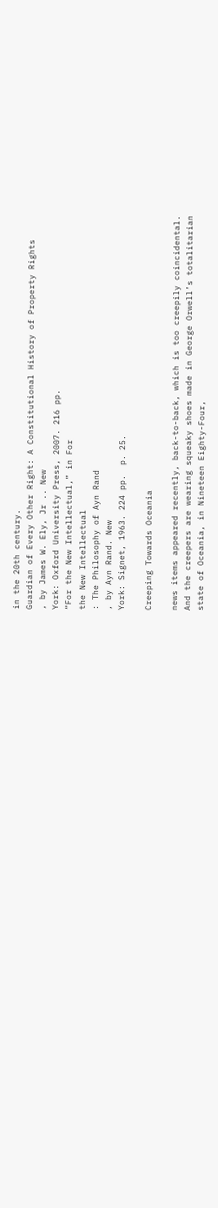in the 20th century.
Guardian of Every Other Right: A Constitutional History of Property Rights
, by James W. Ely, Jr .. New
York: Oxford University Press, 2007. 216 pp.
“For the New Intellectual,” in For
the New Intellectual
: The Philosophy of Ayn Rand
, by Ayn Rand. New
York: Signet, 1963. 224 pp.  p. 25.

Creeping Towards Oceania

news items appeared recently, back-to-back, which is too creepily coincidental.
And the creepers are wearing squeaky shoes made in George Orwell’s totalitarian
state of Oceania, in Nineteen Eighty-Four,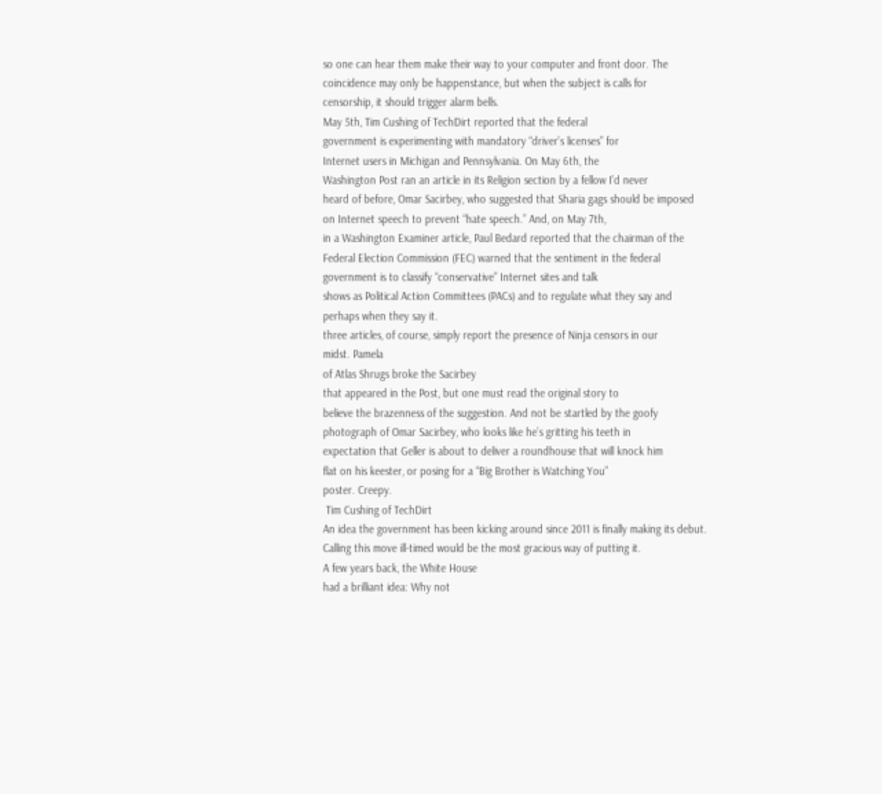so one can hear them make their way to your computer and front door. The
coincidence may only be happenstance, but when the subject is calls for
censorship, it should trigger alarm bells.
May 5th, Tim Cushing of TechDirt reported that the federal
government is experimenting with mandatory “driver’s licenses” for
Internet users in Michigan and Pennsylvania. On May 6th, the
Washington Post ran an article in its Religion section by a fellow I’d never
heard of before, Omar Sacirbey, who suggested that Sharia gags should be imposed
on Internet speech to prevent “hate speech.” And, on May 7th,
in a Washington Examiner article, Paul Bedard reported that the chairman of the
Federal Election Commission (FEC) warned that the sentiment in the federal
government is to classify “conservative” Internet sites and talk
shows as Political Action Committees (PACs) and to regulate what they say and
perhaps when they say it.
three articles, of course, simply report the presence of Ninja censors in our
midst. Pamela
of Atlas Shrugs broke the Sacirbey
that appeared in the Post, but one must read the original story to
believe the brazenness of the suggestion. And not be startled by the goofy
photograph of Omar Sacirbey, who looks like he’s gritting his teeth in
expectation that Geller is about to deliver a roundhouse that will knock him
flat on his keester, or posing for a “Big Brother is Watching You”
poster. Creepy.
 Tim Cushing of TechDirt
An idea the government has been kicking around since 2011 is finally making its debut.
Calling this move ill-timed would be the most gracious way of putting it.
A few years back, the White House
had a brilliant idea: Why not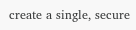create a single, secure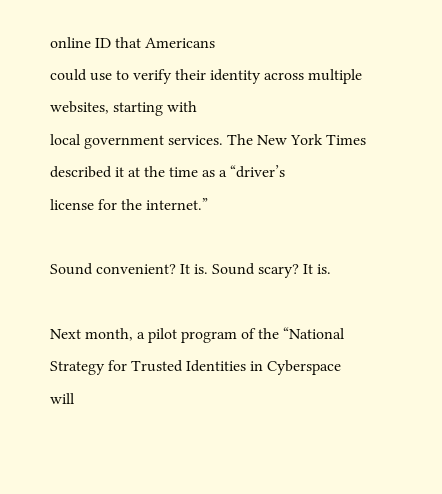online ID that Americans
could use to verify their identity across multiple websites, starting with
local government services. The New York Times described it at the time as a “driver’s
license for the internet.”

Sound convenient? It is. Sound scary? It is.

Next month, a pilot program of the “National Strategy for Trusted Identities in Cyberspace
will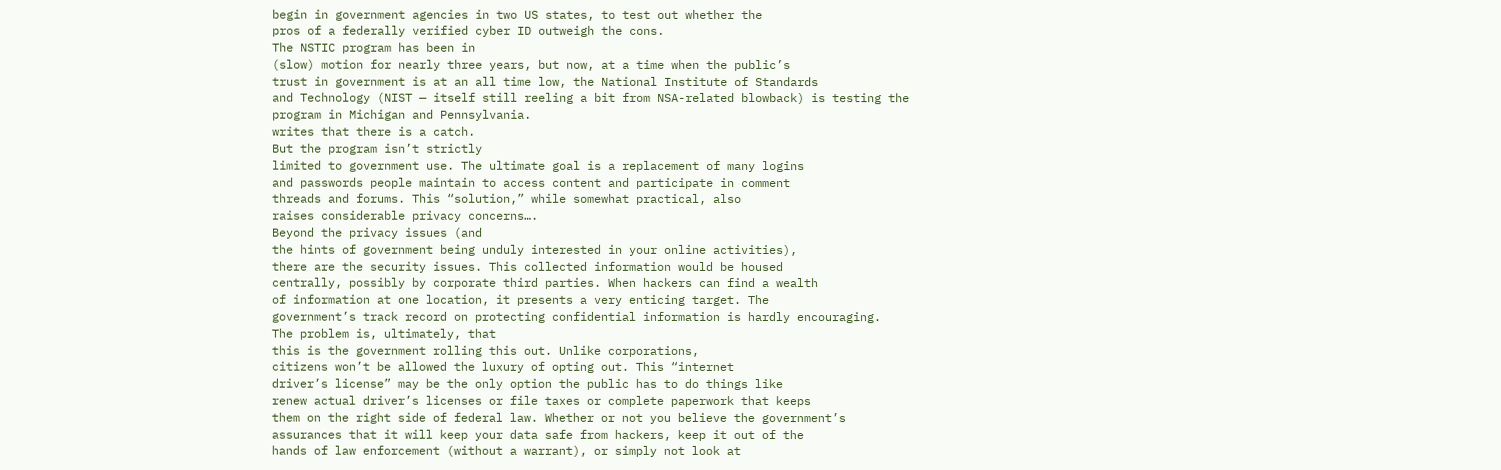begin in government agencies in two US states, to test out whether the
pros of a federally verified cyber ID outweigh the cons.
The NSTIC program has been in
(slow) motion for nearly three years, but now, at a time when the public’s
trust in government is at an all time low, the National Institute of Standards
and Technology (NIST — itself still reeling a bit from NSA-related blowback) is testing the
program in Michigan and Pennsylvania.
writes that there is a catch.
But the program isn’t strictly
limited to government use. The ultimate goal is a replacement of many logins
and passwords people maintain to access content and participate in comment
threads and forums. This “solution,” while somewhat practical, also
raises considerable privacy concerns….
Beyond the privacy issues (and
the hints of government being unduly interested in your online activities),
there are the security issues. This collected information would be housed
centrally, possibly by corporate third parties. When hackers can find a wealth
of information at one location, it presents a very enticing target. The
government’s track record on protecting confidential information is hardly encouraging.
The problem is, ultimately, that
this is the government rolling this out. Unlike corporations,
citizens won’t be allowed the luxury of opting out. This “internet
driver’s license” may be the only option the public has to do things like
renew actual driver’s licenses or file taxes or complete paperwork that keeps
them on the right side of federal law. Whether or not you believe the government’s
assurances that it will keep your data safe from hackers, keep it out of the
hands of law enforcement (without a warrant), or simply not look at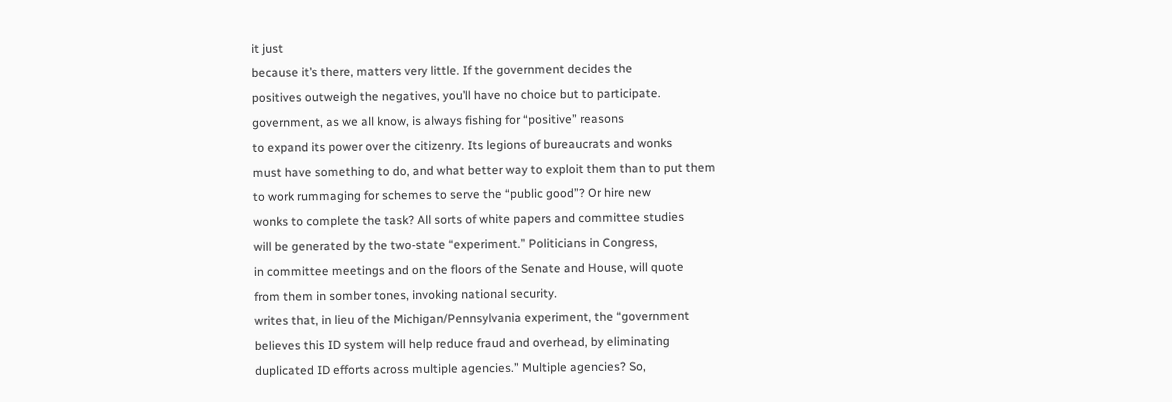it just
because it’s there, matters very little. If the government decides the
positives outweigh the negatives, you’ll have no choice but to participate.
government, as we all know, is always fishing for “positive” reasons
to expand its power over the citizenry. Its legions of bureaucrats and wonks
must have something to do, and what better way to exploit them than to put them
to work rummaging for schemes to serve the “public good”? Or hire new
wonks to complete the task? All sorts of white papers and committee studies
will be generated by the two-state “experiment.” Politicians in Congress,
in committee meetings and on the floors of the Senate and House, will quote
from them in somber tones, invoking national security.
writes that, in lieu of the Michigan/Pennsylvania experiment, the “government
believes this ID system will help reduce fraud and overhead, by eliminating
duplicated ID efforts across multiple agencies.” Multiple agencies? So,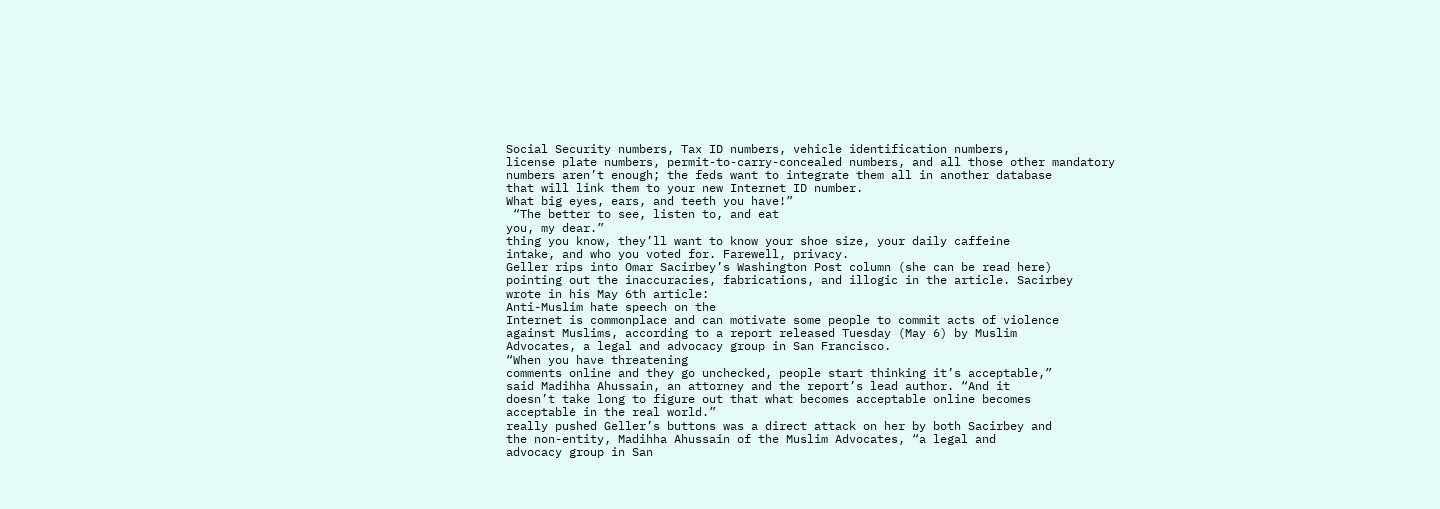Social Security numbers, Tax ID numbers, vehicle identification numbers,
license plate numbers, permit-to-carry-concealed numbers, and all those other mandatory
numbers aren’t enough; the feds want to integrate them all in another database
that will link them to your new Internet ID number.
What big eyes, ears, and teeth you have!”
 “The better to see, listen to, and eat
you, my dear.”
thing you know, they’ll want to know your shoe size, your daily caffeine
intake, and who you voted for. Farewell, privacy.
Geller rips into Omar Sacirbey’s Washington Post column (she can be read here)
pointing out the inaccuracies, fabrications, and illogic in the article. Sacirbey
wrote in his May 6th article:
Anti-Muslim hate speech on the
Internet is commonplace and can motivate some people to commit acts of violence
against Muslims, according to a report released Tuesday (May 6) by Muslim
Advocates, a legal and advocacy group in San Francisco.
“When you have threatening
comments online and they go unchecked, people start thinking it’s acceptable,”
said Madihha Ahussain, an attorney and the report’s lead author. “And it
doesn’t take long to figure out that what becomes acceptable online becomes
acceptable in the real world.”
really pushed Geller’s buttons was a direct attack on her by both Sacirbey and
the non-entity, Madihha Ahussain of the Muslim Advocates, “a legal and
advocacy group in San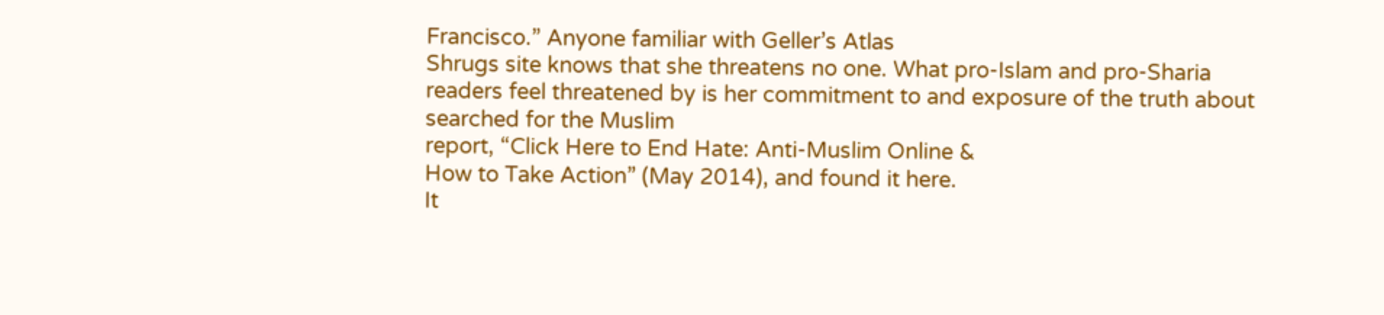Francisco.” Anyone familiar with Geller’s Atlas
Shrugs site knows that she threatens no one. What pro-Islam and pro-Sharia
readers feel threatened by is her commitment to and exposure of the truth about
searched for the Muslim
report, “Click Here to End Hate: Anti-Muslim Online &
How to Take Action” (May 2014), and found it here.
It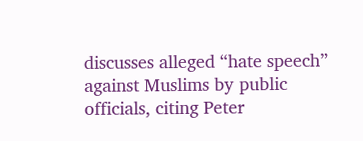discusses alleged “hate speech” against Muslims by public
officials, citing Peter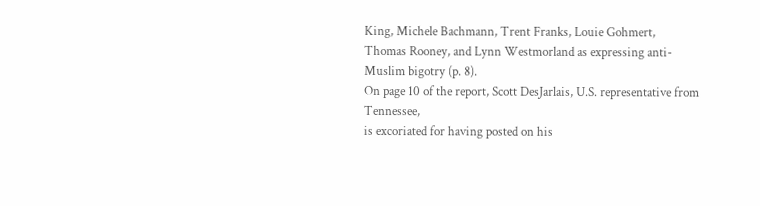King, Michele Bachmann, Trent Franks, Louie Gohmert,
Thomas Rooney, and Lynn Westmorland as expressing anti-Muslim bigotry (p. 8).
On page 10 of the report, Scott DesJarlais, U.S. representative from Tennessee,
is excoriated for having posted on his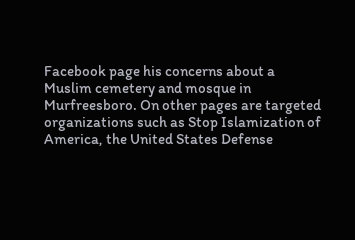Facebook page his concerns about a
Muslim cemetery and mosque in Murfreesboro. On other pages are targeted
organizations such as Stop Islamization of America, the United States Defense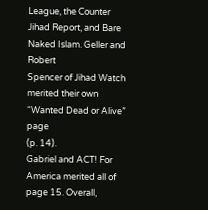League, the Counter Jihad Report, and Bare Naked Islam. Geller and Robert
Spencer of Jihad Watch merited their own “Wanted Dead or Alive” page
(p. 14).
Gabriel and ACT! For America merited all of page 15. Overall,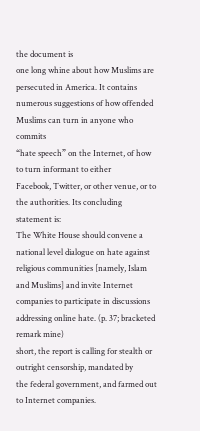the document is
one long whine about how Muslims are persecuted in America. It contains
numerous suggestions of how offended Muslims can turn in anyone who commits
“hate speech” on the Internet, of how to turn informant to either
Facebook, Twitter, or other venue, or to the authorities. Its concluding
statement is:
The White House should convene a
national level dialogue on hate against religious communities [namely, Islam
and Muslims] and invite Internet companies to participate in discussions
addressing online hate. (p. 37; bracketed remark mine)
short, the report is calling for stealth or outright censorship, mandated by
the federal government, and farmed out to Internet companies.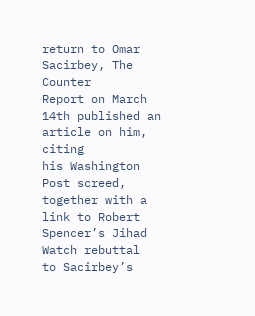return to Omar Sacirbey, The Counter
Report on March 14th published an article on him, citing
his Washington Post screed, together with a link to Robert Spencer’s Jihad
Watch rebuttal
to Sacirbey’s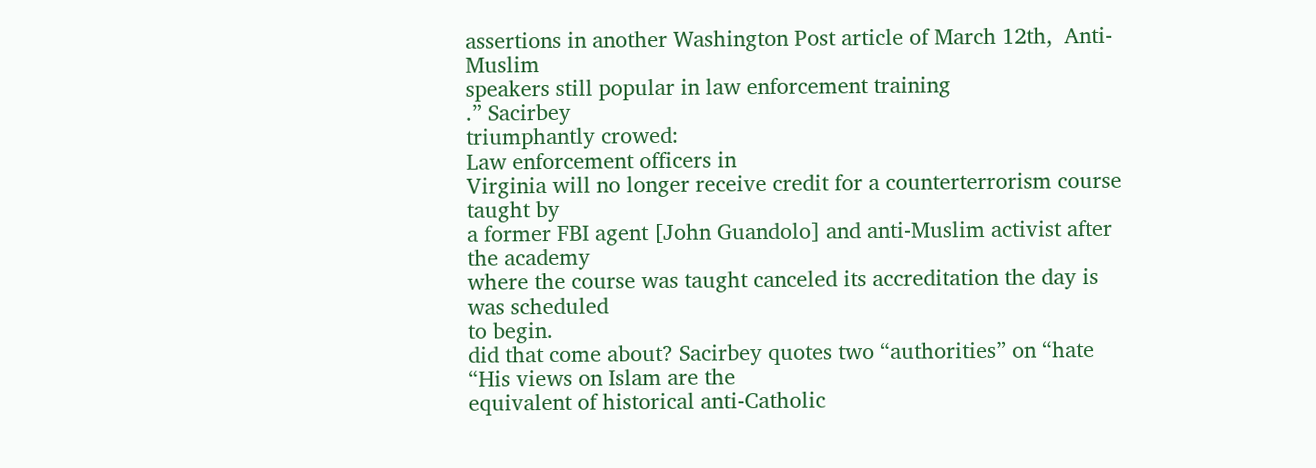assertions in another Washington Post article of March 12th,  Anti-Muslim
speakers still popular in law enforcement training
.” Sacirbey
triumphantly crowed:
Law enforcement officers in
Virginia will no longer receive credit for a counterterrorism course taught by
a former FBI agent [John Guandolo] and anti-Muslim activist after the academy
where the course was taught canceled its accreditation the day is was scheduled
to begin.
did that come about? Sacirbey quotes two “authorities” on “hate
“His views on Islam are the
equivalent of historical anti-Catholic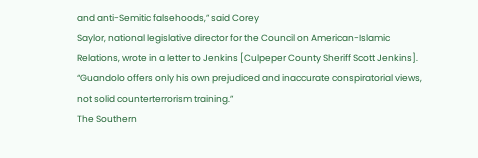and anti-Semitic falsehoods,” said Corey
Saylor, national legislative director for the Council on American-Islamic
Relations, wrote in a letter to Jenkins [Culpeper County Sheriff Scott Jenkins].
“Guandolo offers only his own prejudiced and inaccurate conspiratorial views,
not solid counterterrorism training.”
The Southern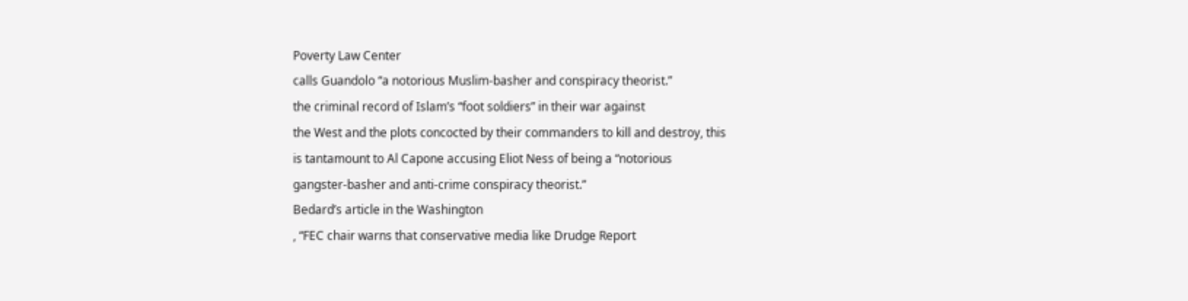Poverty Law Center
calls Guandolo “a notorious Muslim-basher and conspiracy theorist.”
the criminal record of Islam’s “foot soldiers” in their war against
the West and the plots concocted by their commanders to kill and destroy, this
is tantamount to Al Capone accusing Eliot Ness of being a “notorious
gangster-basher and anti-crime conspiracy theorist.”
Bedard’s article in the Washington
, “FEC chair warns that conservative media like Drudge Report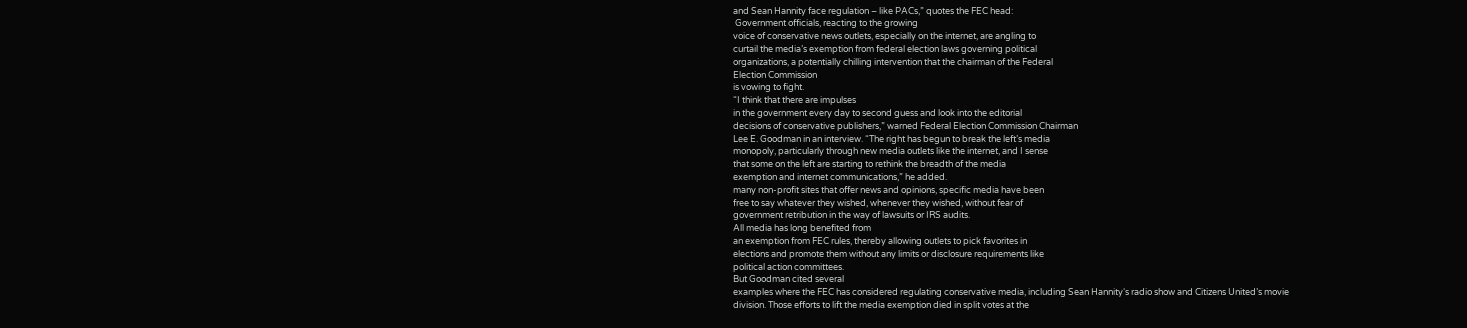and Sean Hannity face regulation – like PACs,” quotes the FEC head:
 Government officials, reacting to the growing
voice of conservative news outlets, especially on the internet, are angling to
curtail the media’s exemption from federal election laws governing political
organizations, a potentially chilling intervention that the chairman of the Federal
Election Commission
is vowing to fight.
“I think that there are impulses
in the government every day to second guess and look into the editorial
decisions of conservative publishers,” warned Federal Election Commission Chairman
Lee E. Goodman in an interview. “The right has begun to break the left’s media
monopoly, particularly through new media outlets like the internet, and I sense
that some on the left are starting to rethink the breadth of the media
exemption and internet communications,” he added.
many non-profit sites that offer news and opinions, specific media have been
free to say whatever they wished, whenever they wished, without fear of
government retribution in the way of lawsuits or IRS audits.
All media has long benefited from
an exemption from FEC rules, thereby allowing outlets to pick favorites in
elections and promote them without any limits or disclosure requirements like
political action committees.
But Goodman cited several
examples where the FEC has considered regulating conservative media, including Sean Hannity‘s radio show and Citizens United’s movie
division. Those efforts to lift the media exemption died in split votes at the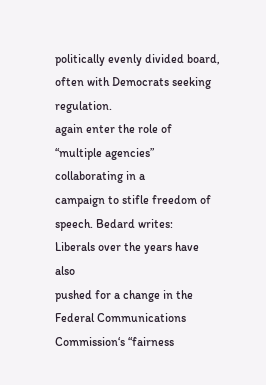politically evenly divided board, often with Democrats seeking regulation.
again enter the role of “multiple agencies” collaborating in a
campaign to stifle freedom of speech. Bedard writes:
Liberals over the years have also
pushed for a change in the Federal Communications Commission‘s “fairness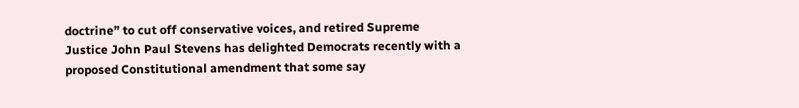doctrine” to cut off conservative voices, and retired Supreme
Justice John Paul Stevens has delighted Democrats recently with a
proposed Constitutional amendment that some say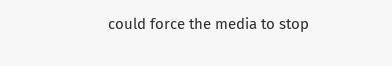could force the media to stop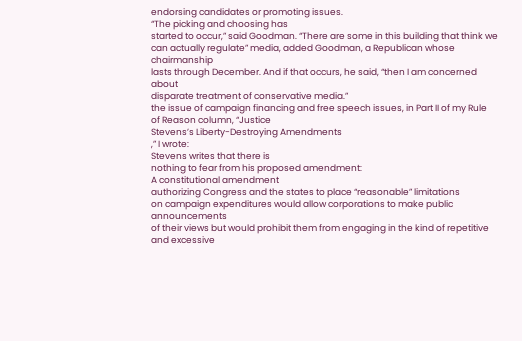endorsing candidates or promoting issues.
“The picking and choosing has
started to occur,” said Goodman. “There are some in this building that think we
can actually regulate” media, added Goodman, a Republican whose chairmanship
lasts through December. And if that occurs, he said, “then I am concerned about
disparate treatment of conservative media.”
the issue of campaign financing and free speech issues, in Part II of my Rule
of Reason column, “Justice
Stevens’s Liberty-Destroying Amendments
,” I wrote:
Stevens writes that there is
nothing to fear from his proposed amendment:
A constitutional amendment
authorizing Congress and the states to place “reasonable” limitations
on campaign expenditures would allow corporations to make public announcements
of their views but would prohibit them from engaging in the kind of repetitive
and excessive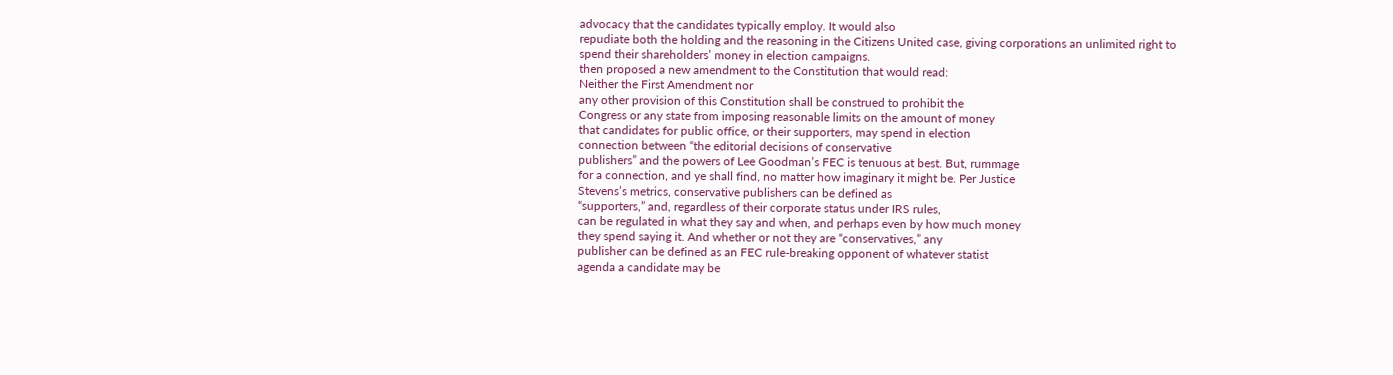advocacy that the candidates typically employ. It would also
repudiate both the holding and the reasoning in the Citizens United case, giving corporations an unlimited right to
spend their shareholders’ money in election campaigns.
then proposed a new amendment to the Constitution that would read:
Neither the First Amendment nor
any other provision of this Constitution shall be construed to prohibit the
Congress or any state from imposing reasonable limits on the amount of money
that candidates for public office, or their supporters, may spend in election
connection between “the editorial decisions of conservative
publishers” and the powers of Lee Goodman’s FEC is tenuous at best. But, rummage
for a connection, and ye shall find, no matter how imaginary it might be. Per Justice
Stevens’s metrics, conservative publishers can be defined as
“supporters,” and, regardless of their corporate status under IRS rules,
can be regulated in what they say and when, and perhaps even by how much money
they spend saying it. And whether or not they are “conservatives,” any
publisher can be defined as an FEC rule-breaking opponent of whatever statist
agenda a candidate may be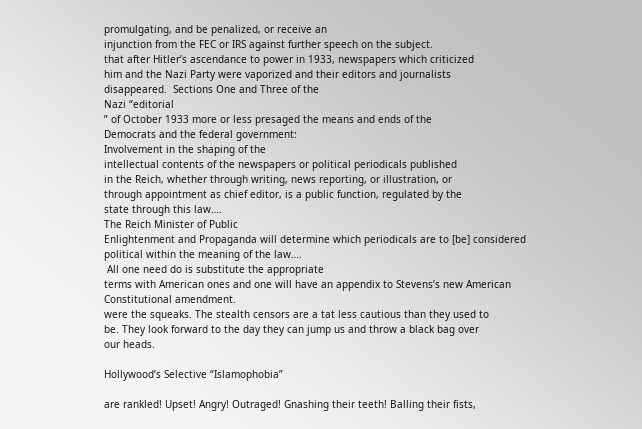promulgating, and be penalized, or receive an
injunction from the FEC or IRS against further speech on the subject.
that after Hitler’s ascendance to power in 1933, newspapers which criticized
him and the Nazi Party were vaporized and their editors and journalists
disappeared.  Sections One and Three of the
Nazi “editorial
” of October 1933 more or less presaged the means and ends of the
Democrats and the federal government:
Involvement in the shaping of the
intellectual contents of the newspapers or political periodicals published
in the Reich, whether through writing, news reporting, or illustration, or
through appointment as chief editor, is a public function, regulated by the
state through this law….
The Reich Minister of Public
Enlightenment and Propaganda will determine which periodicals are to [be] considered
political within the meaning of the law….
 All one need do is substitute the appropriate
terms with American ones and one will have an appendix to Stevens’s new American
Constitutional amendment.
were the squeaks. The stealth censors are a tat less cautious than they used to
be. They look forward to the day they can jump us and throw a black bag over
our heads.

Hollywood’s Selective “Islamophobia”

are rankled! Upset! Angry! Outraged! Gnashing their teeth! Balling their fists,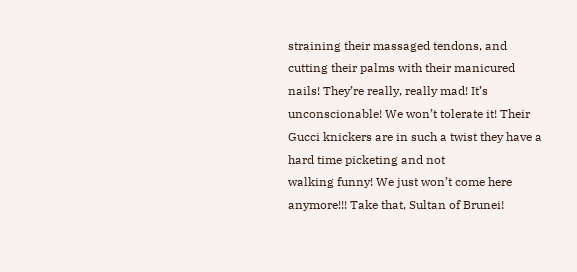straining their massaged tendons, and cutting their palms with their manicured
nails! They’re really, really mad! It’s unconscionable! We won’t tolerate it! Their
Gucci knickers are in such a twist they have a hard time picketing and not
walking funny! We just won’t come here anymore!!! Take that, Sultan of Brunei!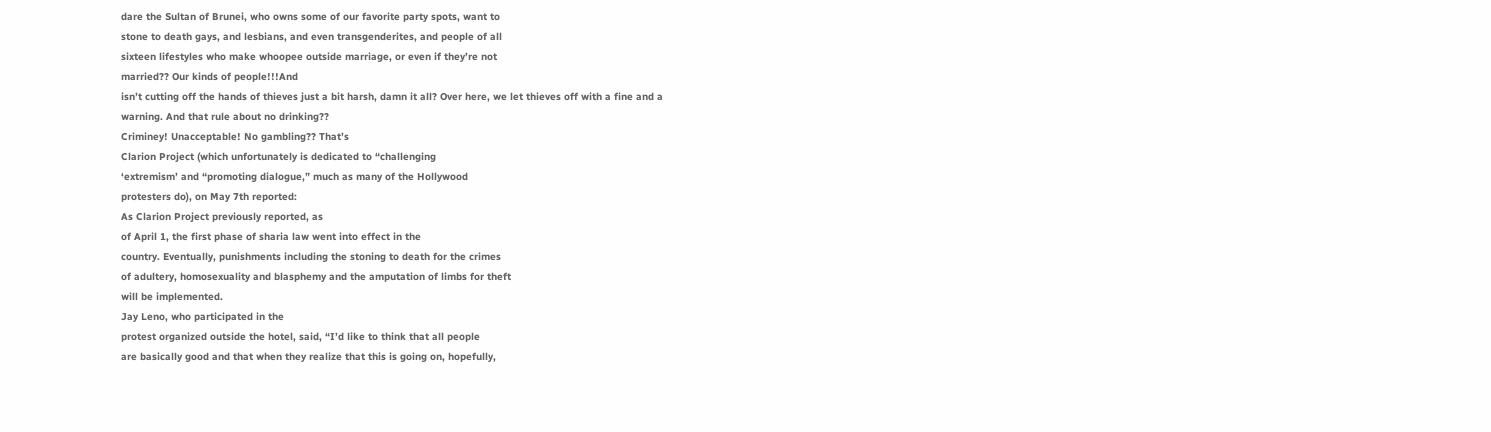dare the Sultan of Brunei, who owns some of our favorite party spots, want to
stone to death gays, and lesbians, and even transgenderites, and people of all
sixteen lifestyles who make whoopee outside marriage, or even if they’re not
married?? Our kinds of people!!!And
isn’t cutting off the hands of thieves just a bit harsh, damn it all? Over here, we let thieves off with a fine and a
warning. And that rule about no drinking??
Criminey! Unacceptable! No gambling?? That’s
Clarion Project (which unfortunately is dedicated to “challenging
‘extremism’ and “promoting dialogue,” much as many of the Hollywood
protesters do), on May 7th reported:
As Clarion Project previously reported, as
of April 1, the first phase of sharia law went into effect in the
country. Eventually, punishments including the stoning to death for the crimes
of adultery, homosexuality and blasphemy and the amputation of limbs for theft
will be implemented.
Jay Leno, who participated in the
protest organized outside the hotel, said, “I’d like to think that all people
are basically good and that when they realize that this is going on, hopefully,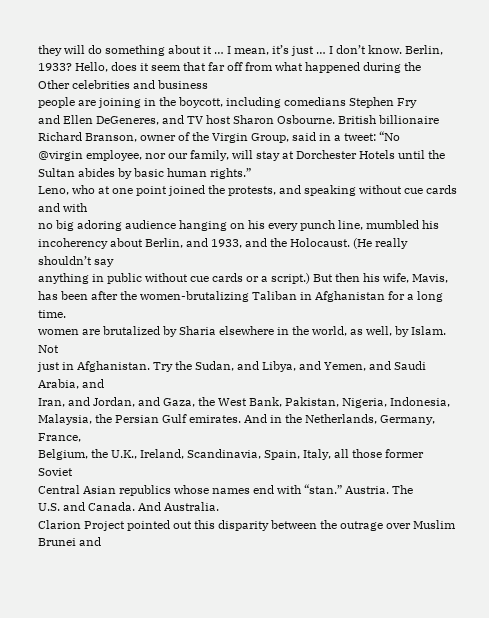they will do something about it … I mean, it’s just … I don’t know. Berlin,
1933? Hello, does it seem that far off from what happened during the
Other celebrities and business
people are joining in the boycott, including comedians Stephen Fry
and Ellen DeGeneres, and TV host Sharon Osbourne. British billionaire
Richard Branson, owner of the Virgin Group, said in a tweet: “No
@virgin employee, nor our family, will stay at Dorchester Hotels until the
Sultan abides by basic human rights.”
Leno, who at one point joined the protests, and speaking without cue cards and with
no big adoring audience hanging on his every punch line, mumbled his
incoherency about Berlin, and 1933, and the Holocaust. (He really shouldn’t say
anything in public without cue cards or a script.) But then his wife, Mavis,
has been after the women-brutalizing Taliban in Afghanistan for a long time.
women are brutalized by Sharia elsewhere in the world, as well, by Islam. Not
just in Afghanistan. Try the Sudan, and Libya, and Yemen, and Saudi Arabia, and
Iran, and Jordan, and Gaza, the West Bank, Pakistan, Nigeria, Indonesia,
Malaysia, the Persian Gulf emirates. And in the Netherlands, Germany, France,
Belgium, the U.K., Ireland, Scandinavia, Spain, Italy, all those former Soviet
Central Asian republics whose names end with “stan.” Austria. The
U.S. and Canada. And Australia.
Clarion Project pointed out this disparity between the outrage over Muslim
Brunei and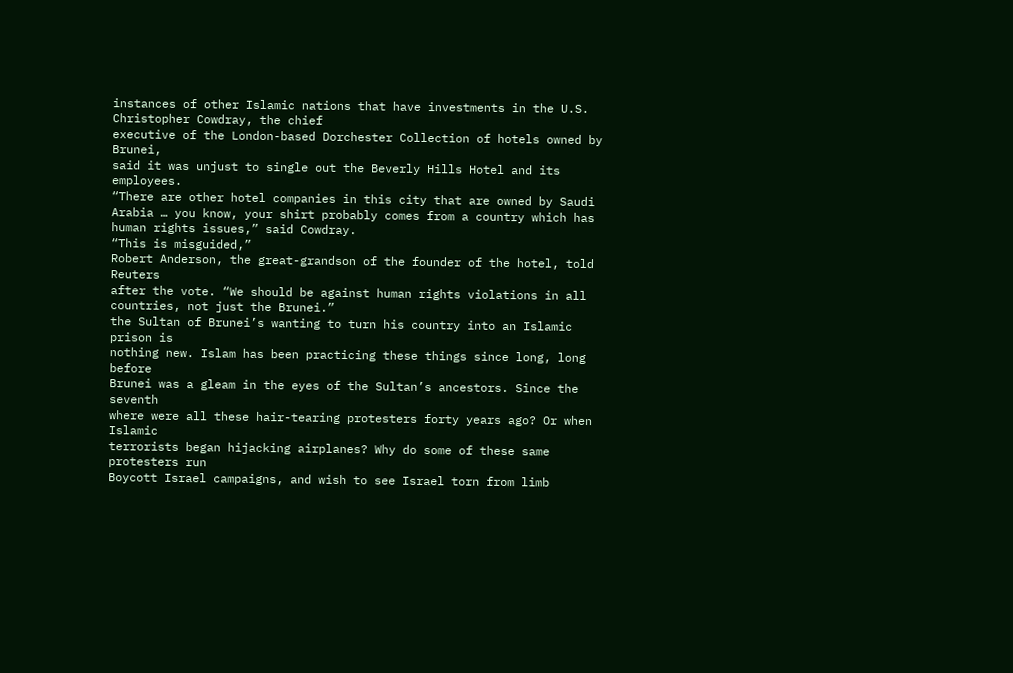instances of other Islamic nations that have investments in the U.S.
Christopher Cowdray, the chief
executive of the London-based Dorchester Collection of hotels owned by Brunei,
said it was unjust to single out the Beverly Hills Hotel and its employees.
“There are other hotel companies in this city that are owned by Saudi
Arabia … you know, your shirt probably comes from a country which has
human rights issues,” said Cowdray.
“This is misguided,”
Robert Anderson, the great-grandson of the founder of the hotel, told Reuters
after the vote. “We should be against human rights violations in all
countries, not just the Brunei.”
the Sultan of Brunei’s wanting to turn his country into an Islamic prison is
nothing new. Islam has been practicing these things since long, long before
Brunei was a gleam in the eyes of the Sultan’s ancestors. Since the seventh
where were all these hair-tearing protesters forty years ago? Or when Islamic
terrorists began hijacking airplanes? Why do some of these same protesters run
Boycott Israel campaigns, and wish to see Israel torn from limb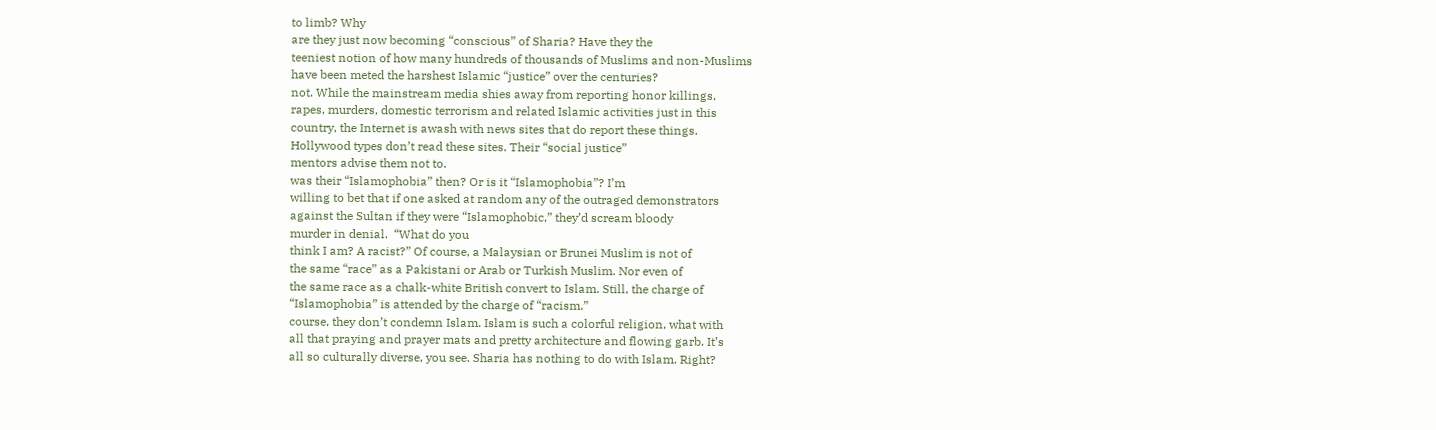to limb? Why
are they just now becoming “conscious” of Sharia? Have they the
teeniest notion of how many hundreds of thousands of Muslims and non-Muslims
have been meted the harshest Islamic “justice” over the centuries?
not. While the mainstream media shies away from reporting honor killings,
rapes, murders, domestic terrorism and related Islamic activities just in this
country, the Internet is awash with news sites that do report these things.
Hollywood types don’t read these sites. Their “social justice”
mentors advise them not to.
was their “Islamophobia” then? Or is it “Islamophobia”? I’m
willing to bet that if one asked at random any of the outraged demonstrators
against the Sultan if they were “Islamophobic,” they’d scream bloody
murder in denial.  “What do you
think I am? A racist?” Of course, a Malaysian or Brunei Muslim is not of
the same “race” as a Pakistani or Arab or Turkish Muslim. Nor even of
the same race as a chalk-white British convert to Islam. Still, the charge of
“Islamophobia” is attended by the charge of “racism.”
course, they don’t condemn Islam. Islam is such a colorful religion, what with
all that praying and prayer mats and pretty architecture and flowing garb. It’s
all so culturally diverse, you see. Sharia has nothing to do with Islam. Right?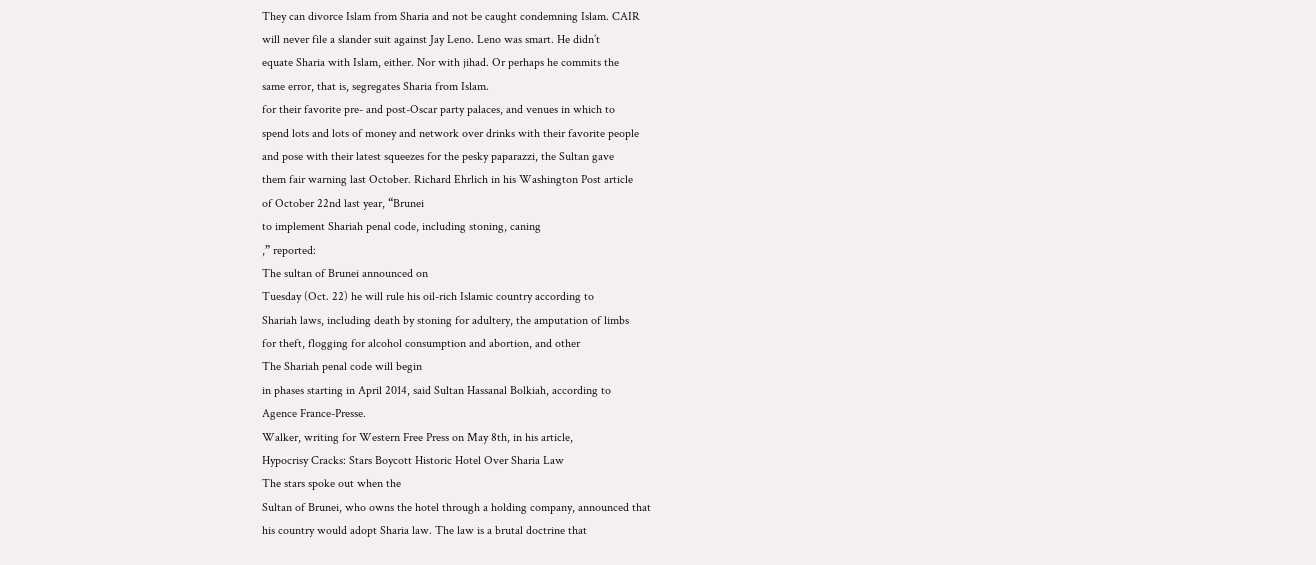They can divorce Islam from Sharia and not be caught condemning Islam. CAIR
will never file a slander suit against Jay Leno. Leno was smart. He didn’t
equate Sharia with Islam, either. Nor with jihad. Or perhaps he commits the
same error, that is, segregates Sharia from Islam.
for their favorite pre- and post-Oscar party palaces, and venues in which to
spend lots and lots of money and network over drinks with their favorite people
and pose with their latest squeezes for the pesky paparazzi, the Sultan gave
them fair warning last October. Richard Ehrlich in his Washington Post article
of October 22nd last year, “Brunei
to implement Shariah penal code, including stoning, caning
,” reported:
The sultan of Brunei announced on
Tuesday (Oct. 22) he will rule his oil-rich Islamic country according to
Shariah laws, including death by stoning for adultery, the amputation of limbs
for theft, flogging for alcohol consumption and abortion, and other
The Shariah penal code will begin
in phases starting in April 2014, said Sultan Hassanal Bolkiah, according to
Agence France-Presse.
Walker, writing for Western Free Press on May 8th, in his article,
Hypocrisy Cracks: Stars Boycott Historic Hotel Over Sharia Law
The stars spoke out when the
Sultan of Brunei, who owns the hotel through a holding company, announced that
his country would adopt Sharia law. The law is a brutal doctrine that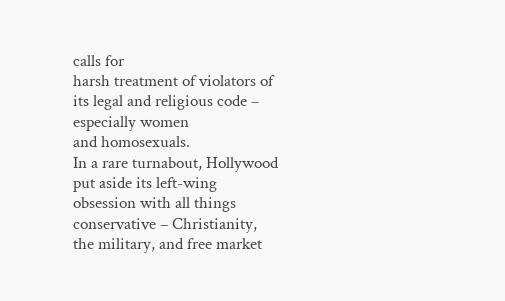calls for
harsh treatment of violators of its legal and religious code – especially women
and homosexuals.
In a rare turnabout, Hollywood
put aside its left-wing obsession with all things conservative – Christianity,
the military, and free market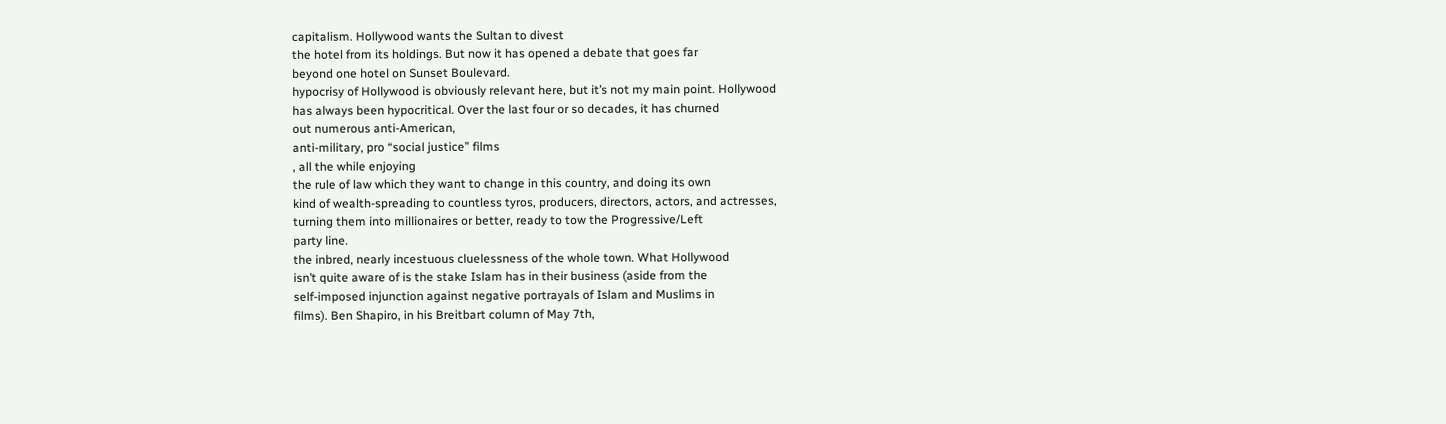capitalism. Hollywood wants the Sultan to divest
the hotel from its holdings. But now it has opened a debate that goes far
beyond one hotel on Sunset Boulevard.
hypocrisy of Hollywood is obviously relevant here, but it’s not my main point. Hollywood
has always been hypocritical. Over the last four or so decades, it has churned
out numerous anti-American,
anti-military, pro “social justice” films
, all the while enjoying
the rule of law which they want to change in this country, and doing its own
kind of wealth-spreading to countless tyros, producers, directors, actors, and actresses,
turning them into millionaires or better, ready to tow the Progressive/Left
party line.
the inbred, nearly incestuous cluelessness of the whole town. What Hollywood
isn’t quite aware of is the stake Islam has in their business (aside from the
self-imposed injunction against negative portrayals of Islam and Muslims in
films). Ben Shapiro, in his Breitbart column of May 7th,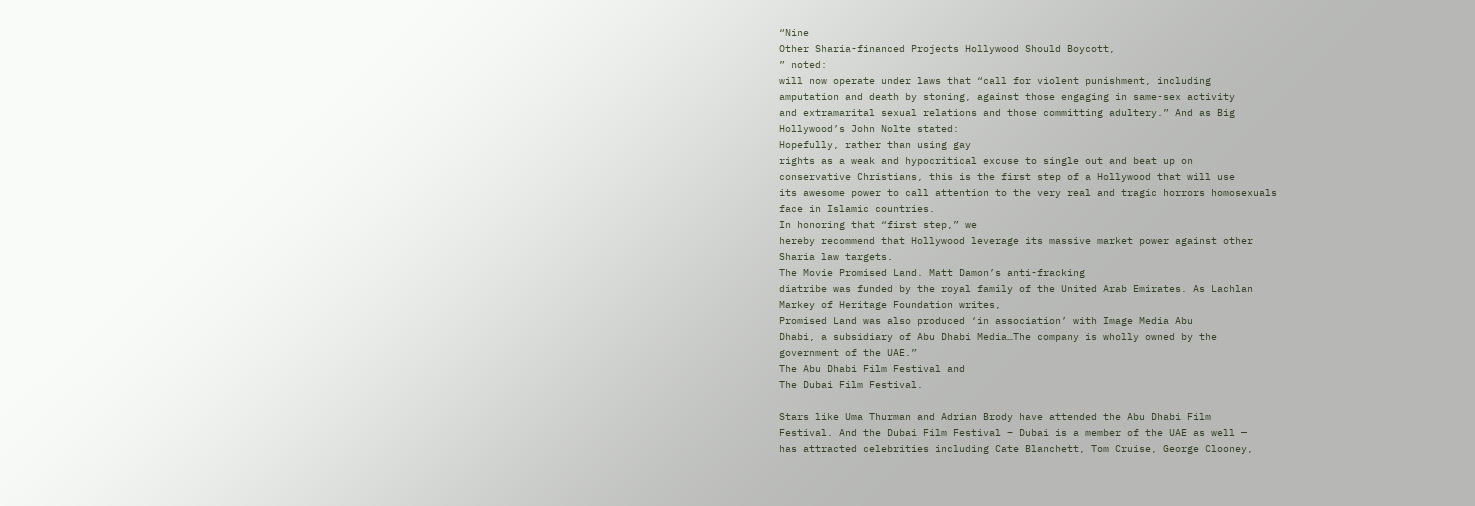“Nine
Other Sharia-financed Projects Hollywood Should Boycott,
” noted:
will now operate under laws that “call for violent punishment, including
amputation and death by stoning, against those engaging in same-sex activity
and extramarital sexual relations and those committing adultery.” And as Big
Hollywood’s John Nolte stated:
Hopefully, rather than using gay
rights as a weak and hypocritical excuse to single out and beat up on
conservative Christians, this is the first step of a Hollywood that will use
its awesome power to call attention to the very real and tragic horrors homosexuals
face in Islamic countries.
In honoring that “first step,” we
hereby recommend that Hollywood leverage its massive market power against other
Sharia law targets.
The Movie Promised Land. Matt Damon’s anti-fracking
diatribe was funded by the royal family of the United Arab Emirates. As Lachlan
Markey of Heritage Foundation writes,
Promised Land was also produced ‘in association’ with Image Media Abu
Dhabi, a subsidiary of Abu Dhabi Media…The company is wholly owned by the
government of the UAE.”
The Abu Dhabi Film Festival and
The Dubai Film Festival.

Stars like Uma Thurman and Adrian Brody have attended the Abu Dhabi Film
Festival. And the Dubai Film Festival – Dubai is a member of the UAE as well —
has attracted celebrities including Cate Blanchett, Tom Cruise, George Clooney,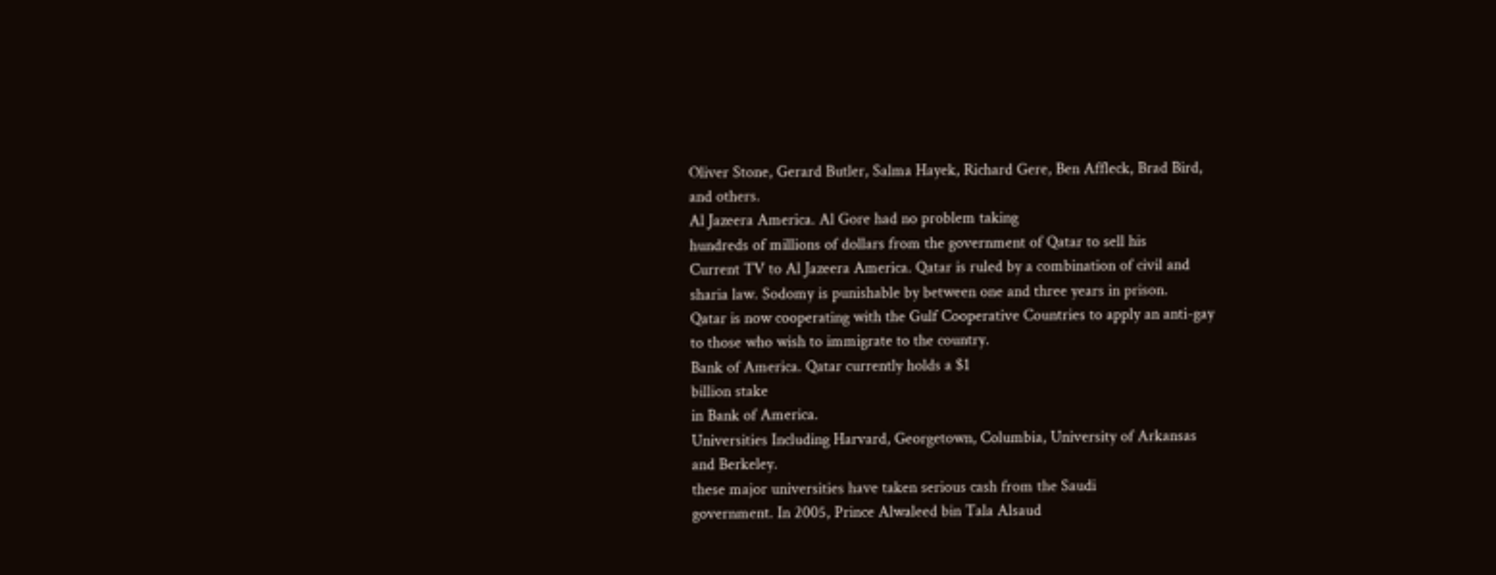Oliver Stone, Gerard Butler, Salma Hayek, Richard Gere, Ben Affleck, Brad Bird,
and others.
Al Jazeera America. Al Gore had no problem taking
hundreds of millions of dollars from the government of Qatar to sell his
Current TV to Al Jazeera America. Qatar is ruled by a combination of civil and
sharia law. Sodomy is punishable by between one and three years in prison.
Qatar is now cooperating with the Gulf Cooperative Countries to apply an anti-gay
to those who wish to immigrate to the country.
Bank of America. Qatar currently holds a $1
billion stake
in Bank of America.
Universities Including Harvard, Georgetown, Columbia, University of Arkansas
and Berkeley.
these major universities have taken serious cash from the Saudi
government. In 2005, Prince Alwaleed bin Tala Alsaud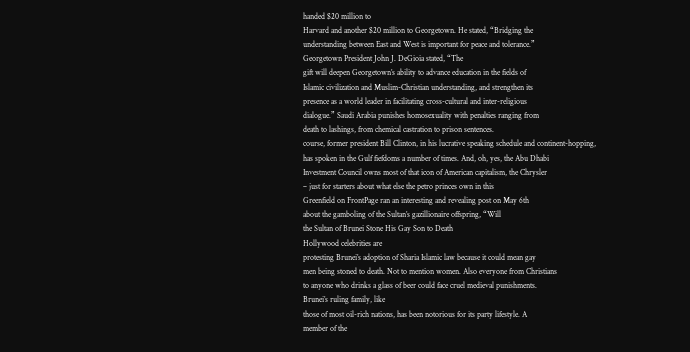handed $20 million to
Harvard and another $20 million to Georgetown. He stated, “Bridging the
understanding between East and West is important for peace and tolerance.”
Georgetown President John J. DeGioia stated, “The
gift will deepen Georgetown’s ability to advance education in the fields of
Islamic civilization and Muslim-Christian understanding, and strengthen its
presence as a world leader in facilitating cross-cultural and inter-religious
dialogue.” Saudi Arabia punishes homosexuality with penalties ranging from
death to lashings, from chemical castration to prison sentences.
course, former president Bill Clinton, in his lucrative speaking schedule and continent-hopping,
has spoken in the Gulf fiefdoms a number of times. And, oh, yes, the Abu Dhabi
Investment Council owns most of that icon of American capitalism, the Chrysler
– just for starters about what else the petro princes own in this
Greenfield on FrontPage ran an interesting and revealing post on May 6th
about the gamboling of the Sultan’s gazillionaire offspring, “Will
the Sultan of Brunei Stone His Gay Son to Death
Hollywood celebrities are
protesting Brunei’s adoption of Sharia Islamic law because it could mean gay
men being stoned to death. Not to mention women. Also everyone from Christians
to anyone who drinks a glass of beer could face cruel medieval punishments.
Brunei’s ruling family, like
those of most oil-rich nations, has been notorious for its party lifestyle. A
member of the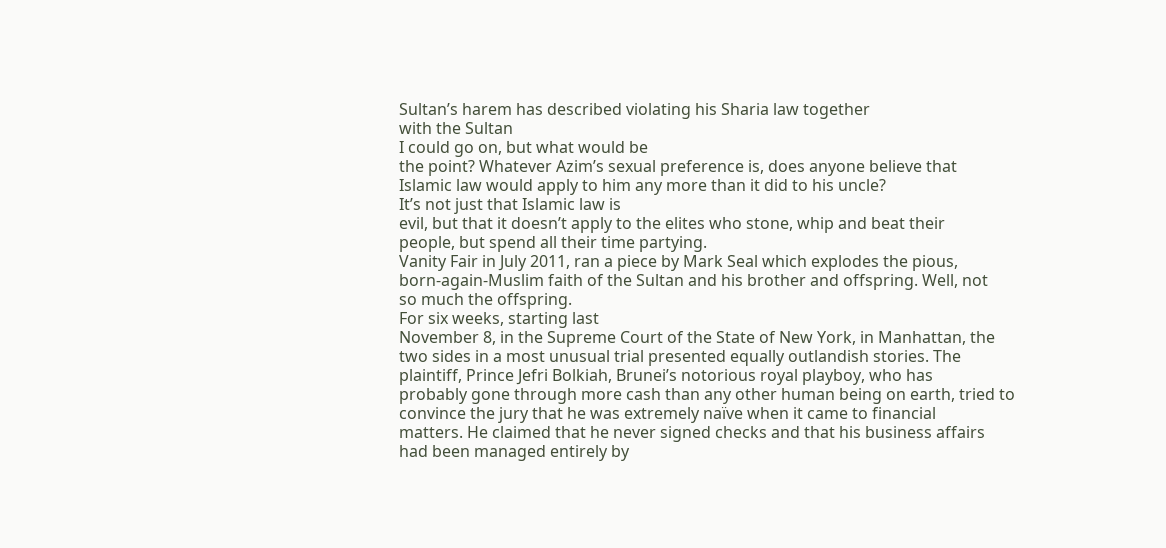Sultan’s harem has described violating his Sharia law together
with the Sultan
I could go on, but what would be
the point? Whatever Azim’s sexual preference is, does anyone believe that
Islamic law would apply to him any more than it did to his uncle?
It’s not just that Islamic law is
evil, but that it doesn’t apply to the elites who stone, whip and beat their
people, but spend all their time partying.
Vanity Fair in July 2011, ran a piece by Mark Seal which explodes the pious,
born-again-Muslim faith of the Sultan and his brother and offspring. Well, not
so much the offspring.
For six weeks, starting last
November 8, in the Supreme Court of the State of New York, in Manhattan, the
two sides in a most unusual trial presented equally outlandish stories. The
plaintiff, Prince Jefri Bolkiah, Brunei’s notorious royal playboy, who has
probably gone through more cash than any other human being on earth, tried to
convince the jury that he was extremely naïve when it came to financial
matters. He claimed that he never signed checks and that his business affairs
had been managed entirely by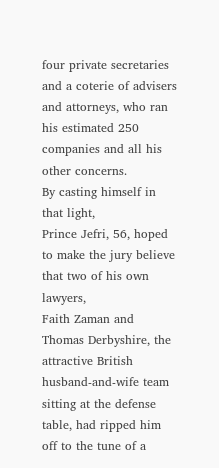four private secretaries and a coterie of advisers
and attorneys, who ran his estimated 250 companies and all his other concerns.
By casting himself in that light,
Prince Jefri, 56, hoped to make the jury believe that two of his own lawyers,
Faith Zaman and Thomas Derbyshire, the attractive British husband-and-wife team
sitting at the defense table, had ripped him off to the tune of a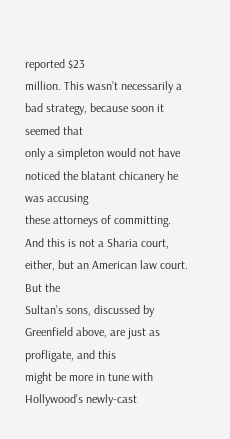reported $23
million. This wasn’t necessarily a bad strategy, because soon it seemed that
only a simpleton would not have noticed the blatant chicanery he was accusing
these attorneys of committing.
And this is not a Sharia court, either, but an American law court. But the
Sultan’s sons, discussed by Greenfield above, are just as profligate, and this
might be more in tune with Hollywood’s newly-cast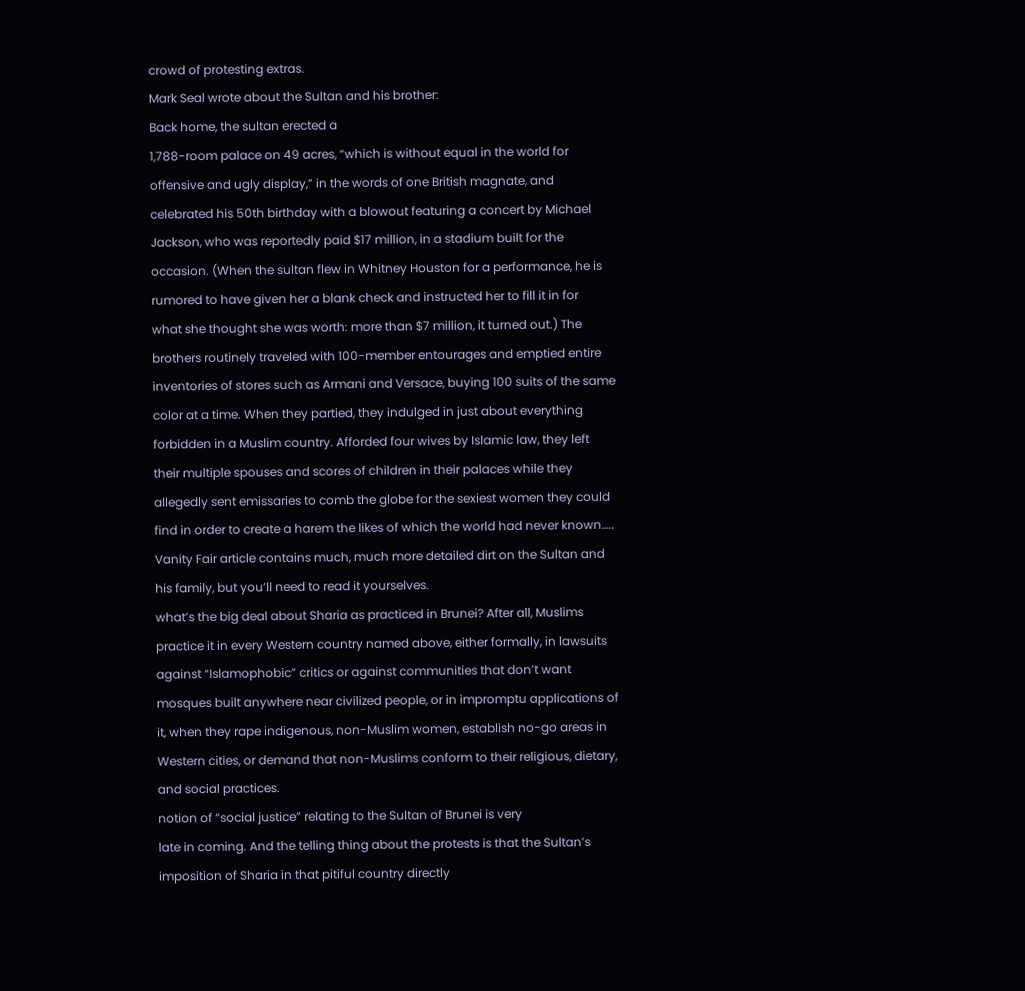crowd of protesting extras.
Mark Seal wrote about the Sultan and his brother:
Back home, the sultan erected a
1,788-room palace on 49 acres, “which is without equal in the world for
offensive and ugly display,” in the words of one British magnate, and
celebrated his 50th birthday with a blowout featuring a concert by Michael
Jackson, who was reportedly paid $17 million, in a stadium built for the
occasion. (When the sultan flew in Whitney Houston for a performance, he is
rumored to have given her a blank check and instructed her to fill it in for
what she thought she was worth: more than $7 million, it turned out.) The
brothers routinely traveled with 100-member entourages and emptied entire
inventories of stores such as Armani and Versace, buying 100 suits of the same
color at a time. When they partied, they indulged in just about everything
forbidden in a Muslim country. Afforded four wives by Islamic law, they left
their multiple spouses and scores of children in their palaces while they
allegedly sent emissaries to comb the globe for the sexiest women they could
find in order to create a harem the likes of which the world had never known…..
Vanity Fair article contains much, much more detailed dirt on the Sultan and
his family, but you’ll need to read it yourselves.
what’s the big deal about Sharia as practiced in Brunei? After all, Muslims
practice it in every Western country named above, either formally, in lawsuits
against “Islamophobic” critics or against communities that don’t want
mosques built anywhere near civilized people, or in impromptu applications of
it, when they rape indigenous, non-Muslim women, establish no-go areas in
Western cities, or demand that non-Muslims conform to their religious, dietary,
and social practices.
notion of “social justice” relating to the Sultan of Brunei is very
late in coming. And the telling thing about the protests is that the Sultan’s
imposition of Sharia in that pitiful country directly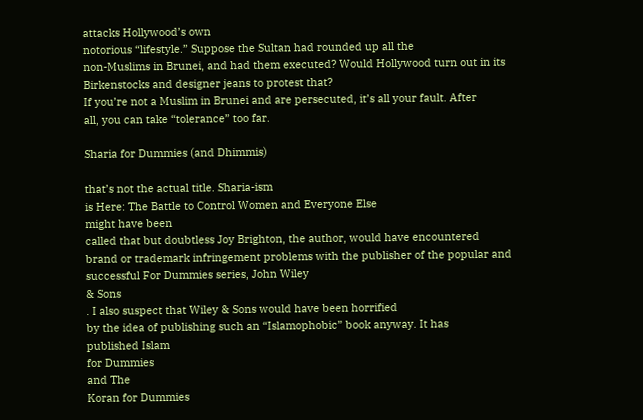attacks Hollywood’s own
notorious “lifestyle.” Suppose the Sultan had rounded up all the
non-Muslims in Brunei, and had them executed? Would Hollywood turn out in its
Birkenstocks and designer jeans to protest that?
If you’re not a Muslim in Brunei and are persecuted, it’s all your fault. After
all, you can take “tolerance” too far.

Sharia for Dummies (and Dhimmis)

that’s not the actual title. Sharia-ism
is Here: The Battle to Control Women and Everyone Else
might have been
called that but doubtless Joy Brighton, the author, would have encountered
brand or trademark infringement problems with the publisher of the popular and
successful For Dummies series, John Wiley
& Sons
. I also suspect that Wiley & Sons would have been horrified
by the idea of publishing such an “Islamophobic” book anyway. It has
published Islam
for Dummies
and The
Koran for Dummies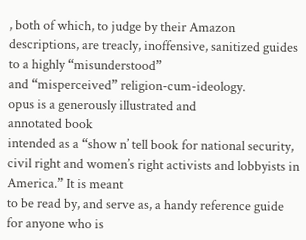, both of which, to judge by their Amazon
descriptions, are treacly, inoffensive, sanitized guides to a highly “misunderstood”
and “misperceived” religion-cum-ideology.
opus is a generously illustrated and
annotated book
intended as a “show n’ tell book for national security,
civil right and women’s right activists and lobbyists in America.” It is meant
to be read by, and serve as, a handy reference guide for anyone who is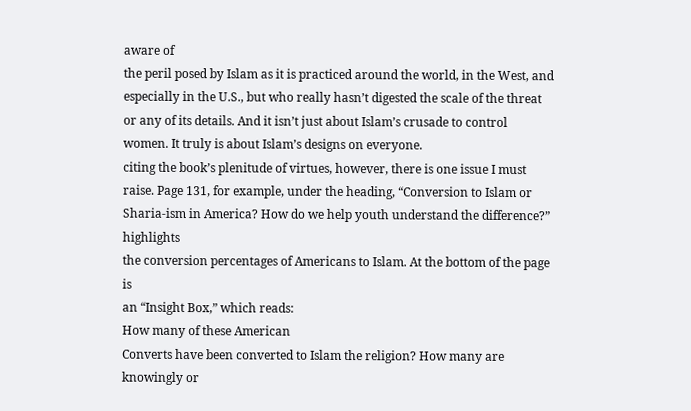aware of
the peril posed by Islam as it is practiced around the world, in the West, and
especially in the U.S., but who really hasn’t digested the scale of the threat
or any of its details. And it isn’t just about Islam’s crusade to control
women. It truly is about Islam’s designs on everyone.
citing the book’s plenitude of virtues, however, there is one issue I must
raise. Page 131, for example, under the heading, “Conversion to Islam or
Sharia-ism in America? How do we help youth understand the difference?” highlights
the conversion percentages of Americans to Islam. At the bottom of the page is
an “Insight Box,” which reads:
How many of these American
Converts have been converted to Islam the religion? How many are knowingly or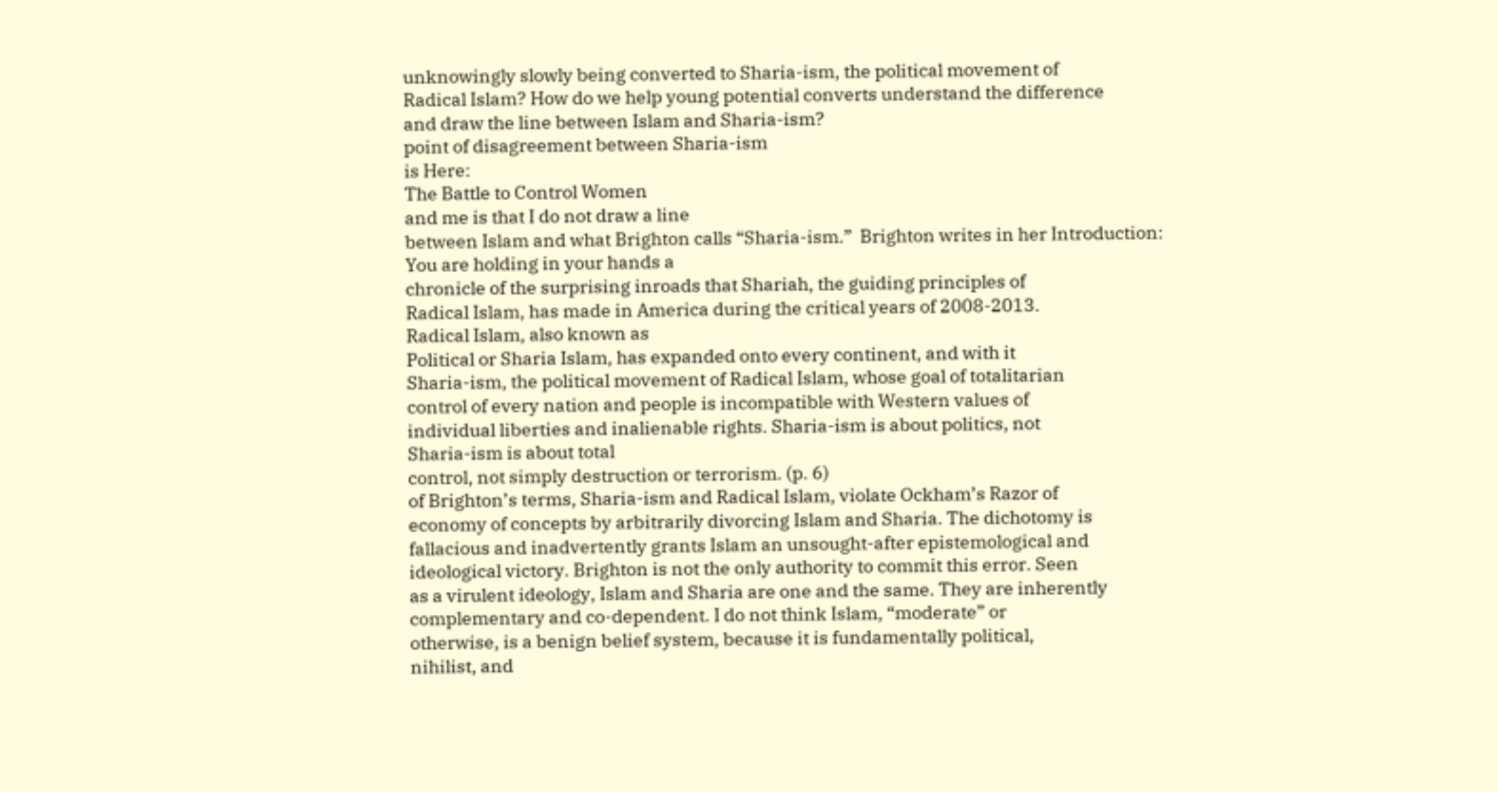unknowingly slowly being converted to Sharia-ism, the political movement of
Radical Islam? How do we help young potential converts understand the difference
and draw the line between Islam and Sharia-ism?
point of disagreement between Sharia-ism
is Here:
The Battle to Control Women
and me is that I do not draw a line
between Islam and what Brighton calls “Sharia-ism.”  Brighton writes in her Introduction:
You are holding in your hands a
chronicle of the surprising inroads that Shariah, the guiding principles of
Radical Islam, has made in America during the critical years of 2008-2013.
Radical Islam, also known as
Political or Sharia Islam, has expanded onto every continent, and with it
Sharia-ism, the political movement of Radical Islam, whose goal of totalitarian
control of every nation and people is incompatible with Western values of
individual liberties and inalienable rights. Sharia-ism is about politics, not
Sharia-ism is about total
control, not simply destruction or terrorism. (p. 6)
of Brighton’s terms, Sharia-ism and Radical Islam, violate Ockham’s Razor of
economy of concepts by arbitrarily divorcing Islam and Sharia. The dichotomy is
fallacious and inadvertently grants Islam an unsought-after epistemological and
ideological victory. Brighton is not the only authority to commit this error. Seen
as a virulent ideology, Islam and Sharia are one and the same. They are inherently
complementary and co-dependent. I do not think Islam, “moderate” or
otherwise, is a benign belief system, because it is fundamentally political,
nihilist, and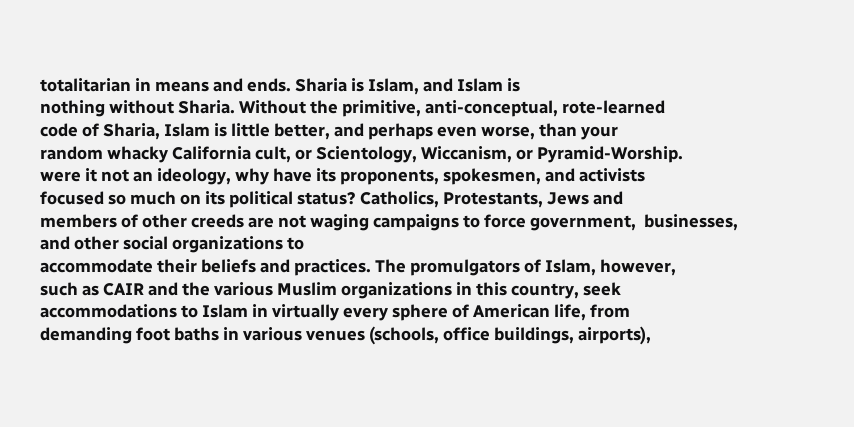totalitarian in means and ends. Sharia is Islam, and Islam is
nothing without Sharia. Without the primitive, anti-conceptual, rote-learned
code of Sharia, Islam is little better, and perhaps even worse, than your
random whacky California cult, or Scientology, Wiccanism, or Pyramid-Worship.
were it not an ideology, why have its proponents, spokesmen, and activists
focused so much on its political status? Catholics, Protestants, Jews and
members of other creeds are not waging campaigns to force government,  businesses, and other social organizations to
accommodate their beliefs and practices. The promulgators of Islam, however,
such as CAIR and the various Muslim organizations in this country, seek
accommodations to Islam in virtually every sphere of American life, from
demanding foot baths in various venues (schools, office buildings, airports),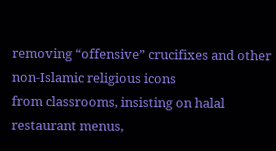removing “offensive” crucifixes and other non-Islamic religious icons
from classrooms, insisting on halal
restaurant menus,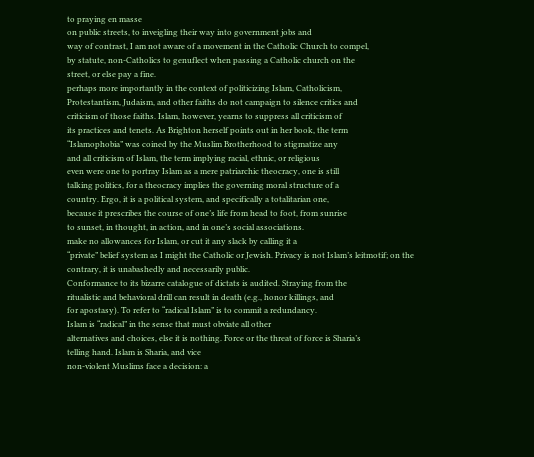to praying en masse
on public streets, to inveigling their way into government jobs and
way of contrast, I am not aware of a movement in the Catholic Church to compel,
by statute, non-Catholics to genuflect when passing a Catholic church on the
street, or else pay a fine.
perhaps more importantly in the context of politicizing Islam, Catholicism,
Protestantism, Judaism, and other faiths do not campaign to silence critics and
criticism of those faiths. Islam, however, yearns to suppress all criticism of
its practices and tenets. As Brighton herself points out in her book, the term
“Islamophobia” was coined by the Muslim Brotherhood to stigmatize any
and all criticism of Islam, the term implying racial, ethnic, or religious
even were one to portray Islam as a mere patriarchic theocracy, one is still
talking politics, for a theocracy implies the governing moral structure of a
country. Ergo, it is a political system, and specifically a totalitarian one,
because it prescribes the course of one’s life from head to foot, from sunrise
to sunset, in thought, in action, and in one’s social associations.
make no allowances for Islam, or cut it any slack by calling it a
“private” belief system as I might the Catholic or Jewish. Privacy is not Islam’s leitmotif; on the
contrary, it is unabashedly and necessarily public.
Conformance to its bizarre catalogue of dictats is audited. Straying from the
ritualistic and behavioral drill can result in death (e.g., honor killings, and
for apostasy). To refer to “radical Islam” is to commit a redundancy.
Islam is “radical” in the sense that must obviate all other
alternatives and choices, else it is nothing. Force or the threat of force is Sharia’s
telling hand. Islam is Sharia, and vice
non-violent Muslims face a decision: a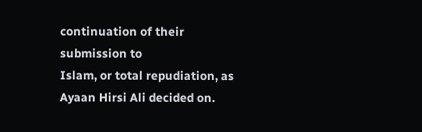continuation of their submission to
Islam, or total repudiation, as Ayaan Hirsi Ali decided on.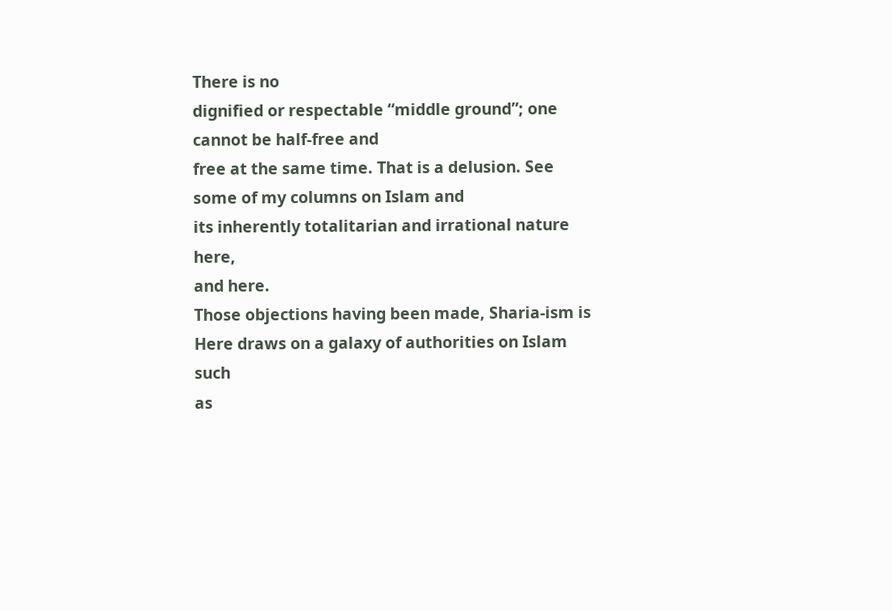There is no
dignified or respectable “middle ground”; one cannot be half-free and
free at the same time. That is a delusion. See some of my columns on Islam and
its inherently totalitarian and irrational nature here,
and here.
Those objections having been made, Sharia-ism is Here draws on a galaxy of authorities on Islam such
as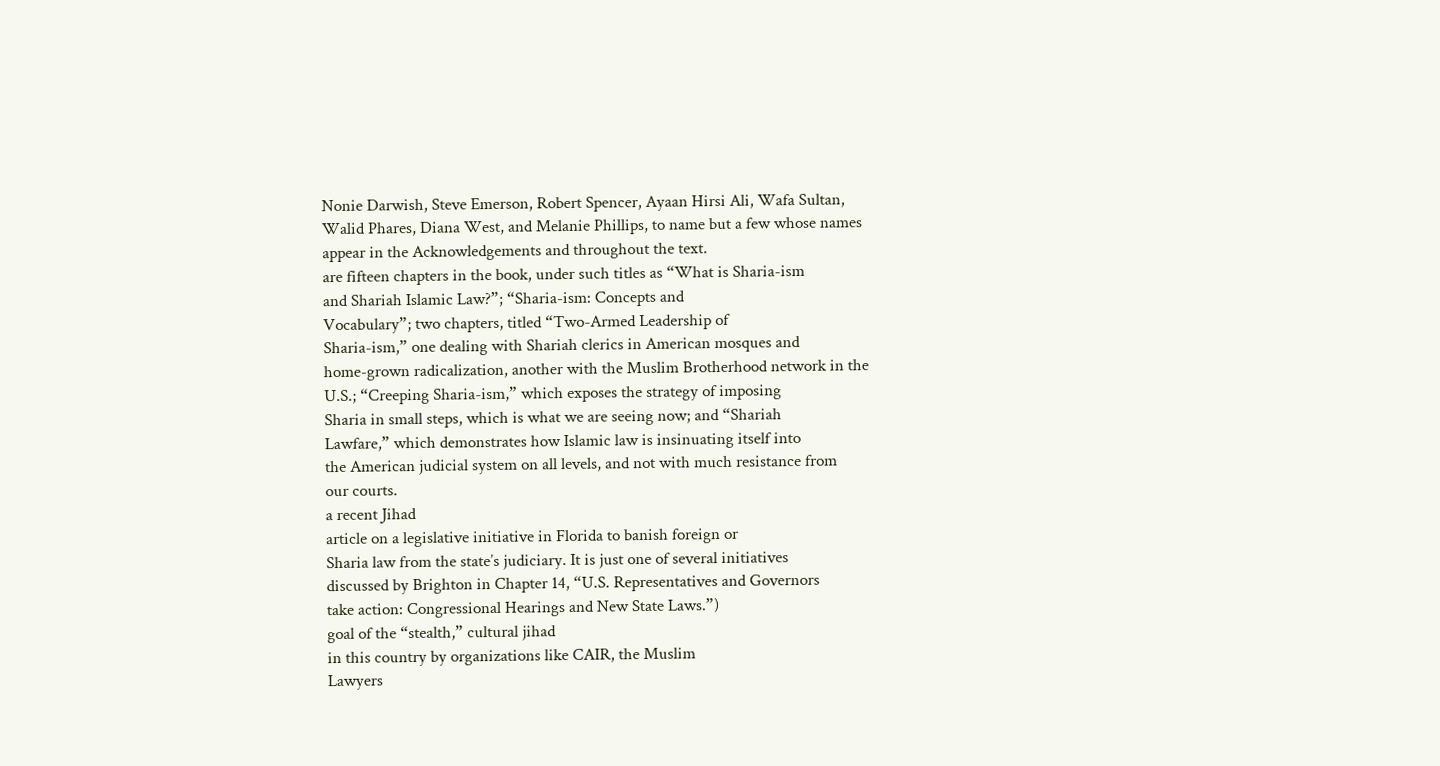Nonie Darwish, Steve Emerson, Robert Spencer, Ayaan Hirsi Ali, Wafa Sultan,
Walid Phares, Diana West, and Melanie Phillips, to name but a few whose names
appear in the Acknowledgements and throughout the text.
are fifteen chapters in the book, under such titles as “What is Sharia-ism
and Shariah Islamic Law?”; “Sharia-ism: Concepts and
Vocabulary”; two chapters, titled “Two-Armed Leadership of
Sharia-ism,” one dealing with Shariah clerics in American mosques and
home-grown radicalization, another with the Muslim Brotherhood network in the
U.S.; “Creeping Sharia-ism,” which exposes the strategy of imposing
Sharia in small steps, which is what we are seeing now; and “Shariah
Lawfare,” which demonstrates how Islamic law is insinuating itself into
the American judicial system on all levels, and not with much resistance from
our courts.
a recent Jihad
article on a legislative initiative in Florida to banish foreign or
Sharia law from the state’s judiciary. It is just one of several initiatives
discussed by Brighton in Chapter 14, “U.S. Representatives and Governors
take action: Congressional Hearings and New State Laws.”)
goal of the “stealth,” cultural jihad
in this country by organizations like CAIR, the Muslim
Lawyers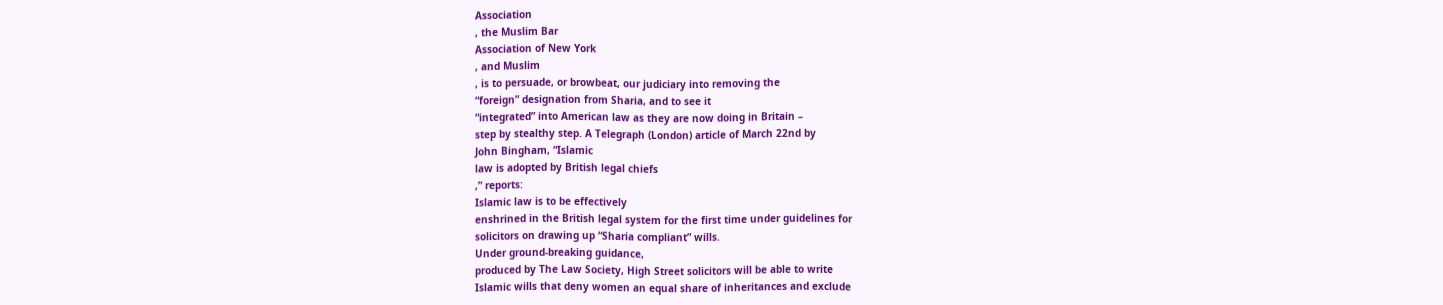Association
, the Muslim Bar
Association of New York
, and Muslim
, is to persuade, or browbeat, our judiciary into removing the
“foreign” designation from Sharia, and to see it
“integrated” into American law as they are now doing in Britain –
step by stealthy step. A Telegraph (London) article of March 22nd by
John Bingham, “Islamic
law is adopted by British legal chiefs
,” reports:
Islamic law is to be effectively
enshrined in the British legal system for the first time under guidelines for
solicitors on drawing up “Sharia compliant” wills.
Under ground-breaking guidance,
produced by The Law Society, High Street solicitors will be able to write
Islamic wills that deny women an equal share of inheritances and exclude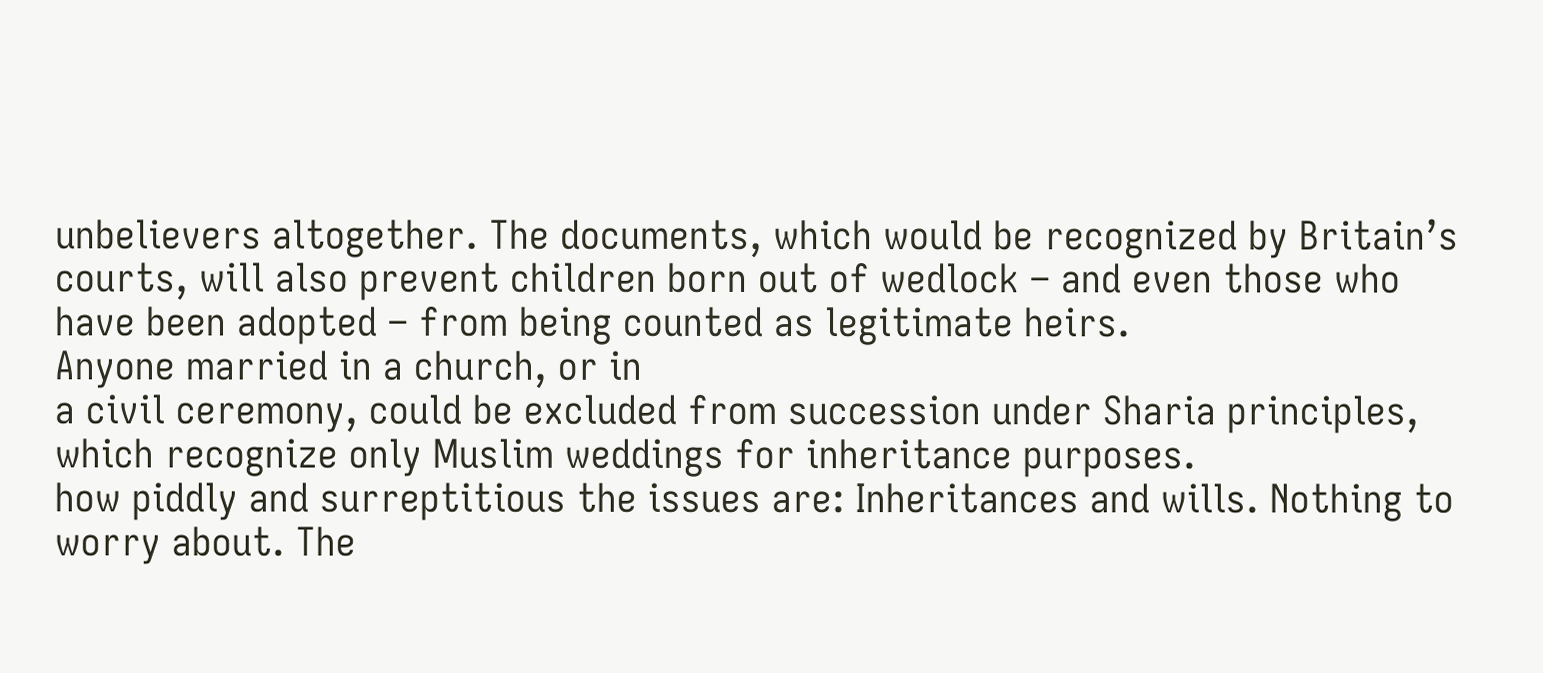unbelievers altogether. The documents, which would be recognized by Britain’s
courts, will also prevent children born out of wedlock – and even those who
have been adopted – from being counted as legitimate heirs.
Anyone married in a church, or in
a civil ceremony, could be excluded from succession under Sharia principles,
which recognize only Muslim weddings for inheritance purposes.
how piddly and surreptitious the issues are: Inheritances and wills. Nothing to
worry about. The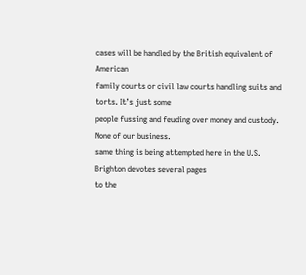cases will be handled by the British equivalent of American
family courts or civil law courts handling suits and torts. It’s just some
people fussing and feuding over money and custody. None of our business.
same thing is being attempted here in the U.S. Brighton devotes several pages
to the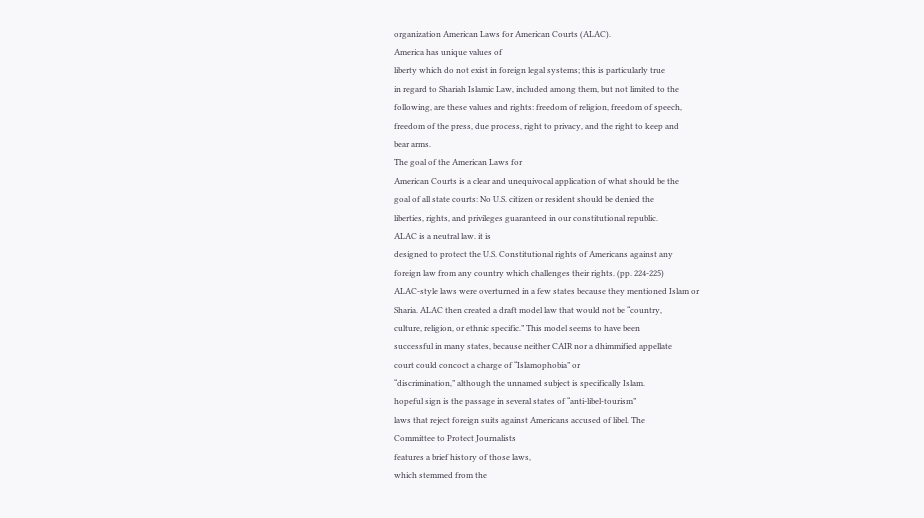organization American Laws for American Courts (ALAC).
America has unique values of
liberty which do not exist in foreign legal systems; this is particularly true
in regard to Shariah Islamic Law, included among them, but not limited to the
following, are these values and rights: freedom of religion, freedom of speech,
freedom of the press, due process, right to privacy, and the right to keep and
bear arms.
The goal of the American Laws for
American Courts is a clear and unequivocal application of what should be the
goal of all state courts: No U.S. citizen or resident should be denied the
liberties, rights, and privileges guaranteed in our constitutional republic.
ALAC is a neutral law. it is
designed to protect the U.S. Constitutional rights of Americans against any
foreign law from any country which challenges their rights. (pp. 224-225)
ALAC-style laws were overturned in a few states because they mentioned Islam or
Sharia. ALAC then created a draft model law that would not be “country,
culture, religion, or ethnic specific.” This model seems to have been
successful in many states, because neither CAIR nor a dhimmified appellate
court could concoct a charge of “Islamophobia” or
“discrimination,” although the unnamed subject is specifically Islam.
hopeful sign is the passage in several states of “anti-libel-tourism”
laws that reject foreign suits against Americans accused of libel. The
Committee to Protect Journalists
features a brief history of those laws,
which stemmed from the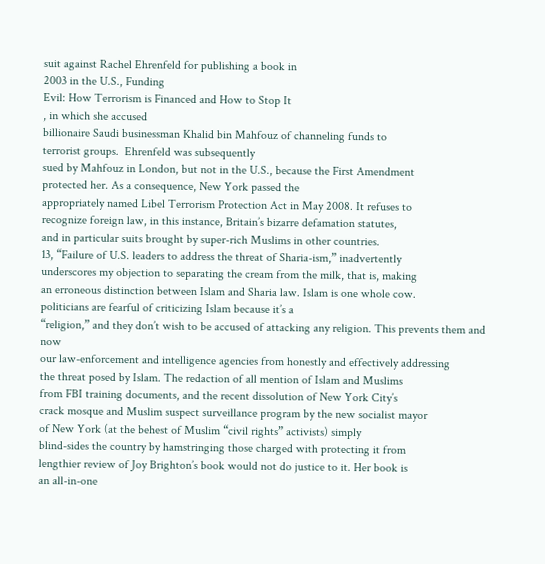suit against Rachel Ehrenfeld for publishing a book in
2003 in the U.S., Funding
Evil: How Terrorism is Financed and How to Stop It
, in which she accused
billionaire Saudi businessman Khalid bin Mahfouz of channeling funds to
terrorist groups.  Ehrenfeld was subsequently
sued by Mahfouz in London, but not in the U.S., because the First Amendment
protected her. As a consequence, New York passed the
appropriately named Libel Terrorism Protection Act in May 2008. It refuses to
recognize foreign law, in this instance, Britain’s bizarre defamation statutes,
and in particular suits brought by super-rich Muslims in other countries.
13, “Failure of U.S. leaders to address the threat of Sharia-ism,” inadvertently
underscores my objection to separating the cream from the milk, that is, making
an erroneous distinction between Islam and Sharia law. Islam is one whole cow.
politicians are fearful of criticizing Islam because it’s a
“religion,” and they don’t wish to be accused of attacking any religion. This prevents them and now
our law-enforcement and intelligence agencies from honestly and effectively addressing
the threat posed by Islam. The redaction of all mention of Islam and Muslims
from FBI training documents, and the recent dissolution of New York City’s
crack mosque and Muslim suspect surveillance program by the new socialist mayor
of New York (at the behest of Muslim “civil rights” activists) simply
blind-sides the country by hamstringing those charged with protecting it from
lengthier review of Joy Brighton’s book would not do justice to it. Her book is
an all-in-one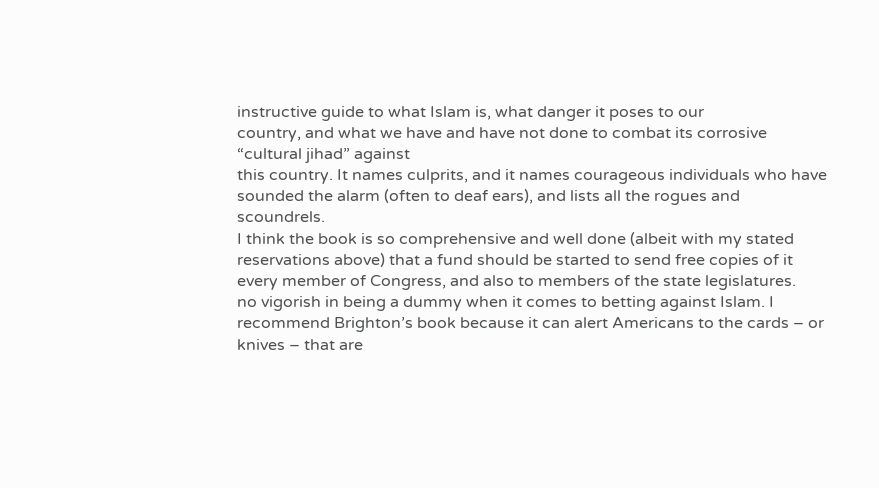instructive guide to what Islam is, what danger it poses to our
country, and what we have and have not done to combat its corrosive
“cultural jihad” against
this country. It names culprits, and it names courageous individuals who have
sounded the alarm (often to deaf ears), and lists all the rogues and scoundrels.
I think the book is so comprehensive and well done (albeit with my stated
reservations above) that a fund should be started to send free copies of it
every member of Congress, and also to members of the state legislatures.
no vigorish in being a dummy when it comes to betting against Islam. I
recommend Brighton’s book because it can alert Americans to the cards – or
knives – that are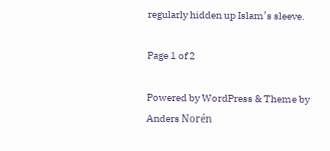regularly hidden up Islam’s sleeve.

Page 1 of 2

Powered by WordPress & Theme by Anders Norén